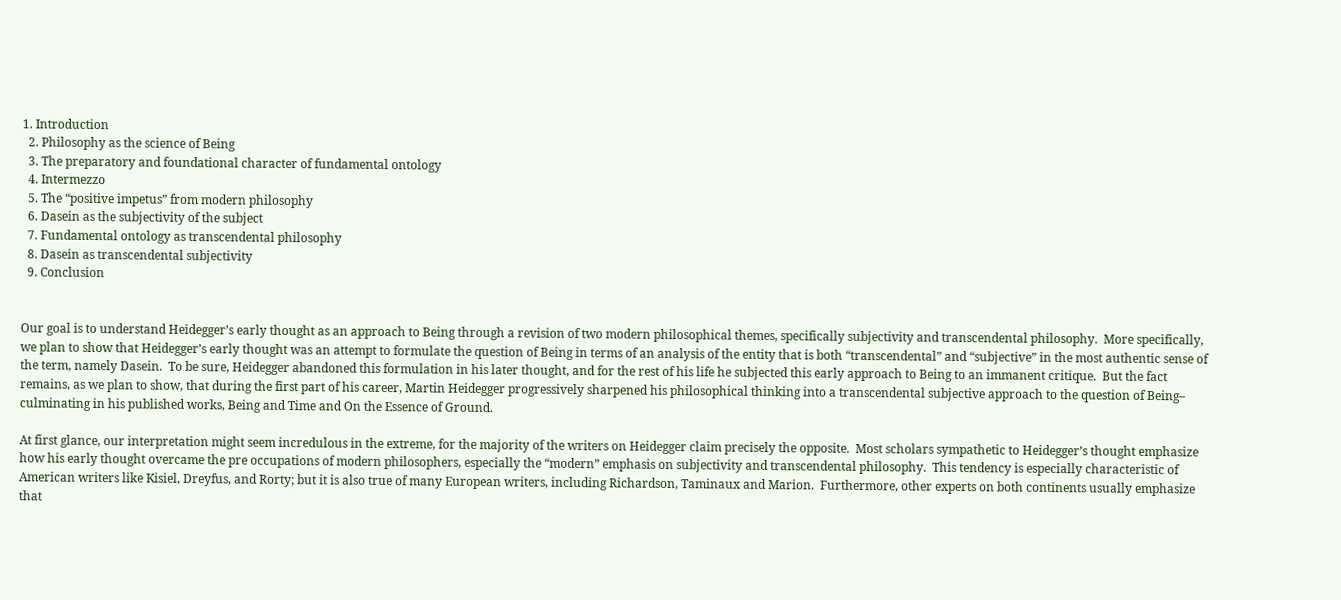1. Introduction
  2. Philosophy as the science of Being
  3. The preparatory and foundational character of fundamental ontology
  4. Intermezzo
  5. The “positive impetus” from modern philosophy
  6. Dasein as the subjectivity of the subject
  7. Fundamental ontology as transcendental philosophy
  8. Dasein as transcendental subjectivity
  9. Conclusion


Our goal is to understand Heidegger’s early thought as an approach to Being through a revision of two modern philosophical themes, specifically subjectivity and transcendental philosophy.  More specifically, we plan to show that Heidegger’s early thought was an attempt to formulate the question of Being in terms of an analysis of the entity that is both “transcendental” and “subjective” in the most authentic sense of the term, namely Dasein.  To be sure, Heidegger abandoned this formulation in his later thought, and for the rest of his life he subjected this early approach to Being to an immanent critique.  But the fact remains, as we plan to show, that during the first part of his career, Martin Heidegger progressively sharpened his philosophical thinking into a transcendental subjective approach to the question of Being– culminating in his published works, Being and Time and On the Essence of Ground.

At first glance, our interpretation might seem incredulous in the extreme, for the majority of the writers on Heidegger claim precisely the opposite.  Most scholars sympathetic to Heidegger’s thought emphasize how his early thought overcame the pre occupations of modern philosophers, especially the “modern” emphasis on subjectivity and transcendental philosophy.  This tendency is especially characteristic of American writers like Kisiel, Dreyfus, and Rorty; but it is also true of many European writers, including Richardson, Taminaux and Marion.  Furthermore, other experts on both continents usually emphasize that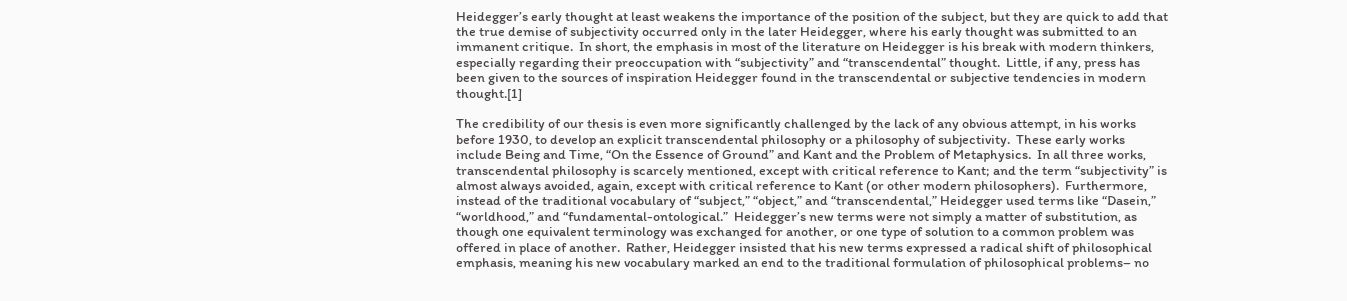Heidegger’s early thought at least weakens the importance of the position of the subject, but they are quick to add that the true demise of subjectivity occurred only in the later Heidegger, where his early thought was submitted to an immanent critique.  In short, the emphasis in most of the literature on Heidegger is his break with modern thinkers, especially regarding their preoccupation with “subjectivity” and “transcendental” thought.  Little, if any, press has been given to the sources of inspiration Heidegger found in the transcendental or subjective tendencies in modern thought.[1]

The credibility of our thesis is even more significantly challenged by the lack of any obvious attempt, in his works before 1930, to develop an explicit transcendental philosophy or a philosophy of subjectivity.  These early works include Being and Time, “On the Essence of Ground” and Kant and the Problem of Metaphysics.  In all three works, transcendental philosophy is scarcely mentioned, except with critical reference to Kant; and the term “subjectivity” is almost always avoided, again, except with critical reference to Kant (or other modern philosophers).  Furthermore, instead of the traditional vocabulary of “subject,” “object,” and “transcendental,” Heidegger used terms like “Dasein,” “worldhood,” and “fundamental-ontological.”  Heidegger’s new terms were not simply a matter of substitution, as though one equivalent terminology was exchanged for another, or one type of solution to a common problem was offered in place of another.  Rather, Heidegger insisted that his new terms expressed a radical shift of philosophical emphasis, meaning his new vocabulary marked an end to the traditional formulation of philosophical problems– no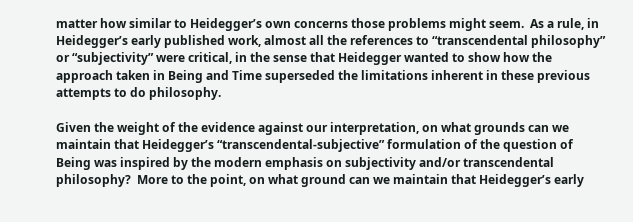matter how similar to Heidegger’s own concerns those problems might seem.  As a rule, in Heidegger’s early published work, almost all the references to “transcendental philosophy” or “subjectivity” were critical, in the sense that Heidegger wanted to show how the approach taken in Being and Time superseded the limitations inherent in these previous attempts to do philosophy.

Given the weight of the evidence against our interpretation, on what grounds can we maintain that Heidegger’s “transcendental-subjective” formulation of the question of Being was inspired by the modern emphasis on subjectivity and/or transcendental philosophy?  More to the point, on what ground can we maintain that Heidegger’s early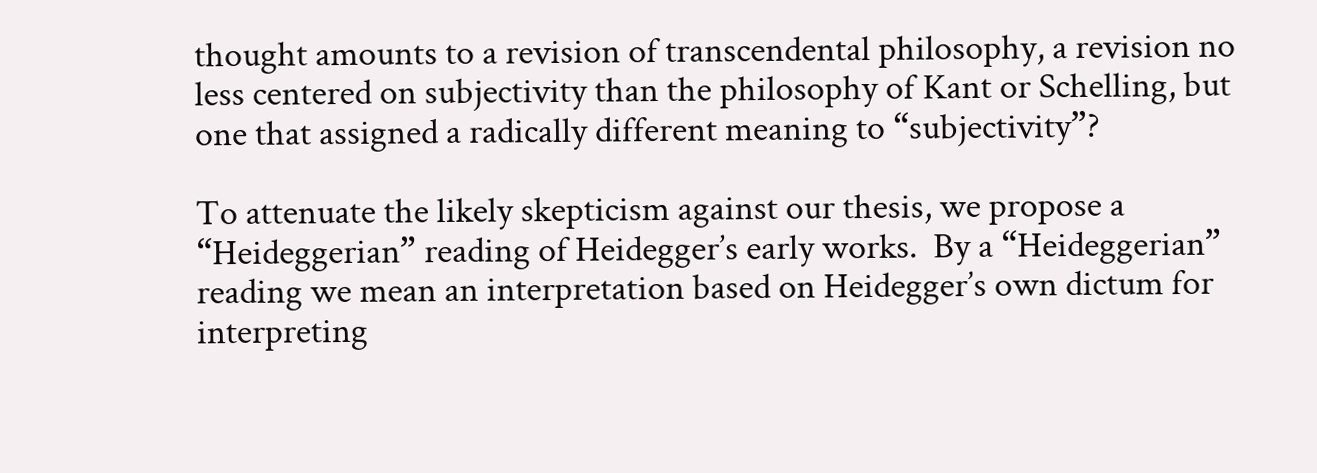thought amounts to a revision of transcendental philosophy, a revision no less centered on subjectivity than the philosophy of Kant or Schelling, but one that assigned a radically different meaning to “subjectivity”?

To attenuate the likely skepticism against our thesis, we propose a “Heideggerian” reading of Heidegger’s early works.  By a “Heideggerian” reading we mean an interpretation based on Heidegger’s own dictum for interpreting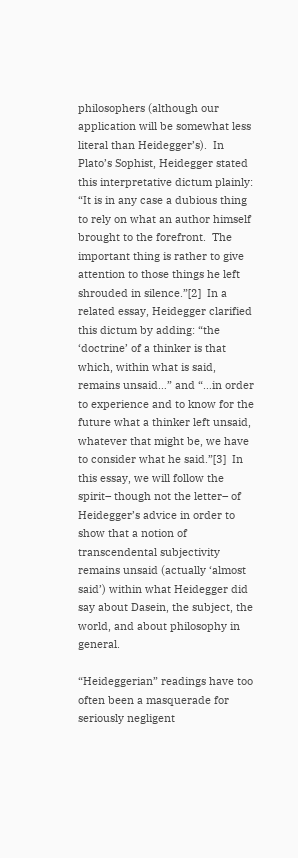philosophers (although our application will be somewhat less literal than Heidegger’s).  In Plato’s Sophist, Heidegger stated this interpretative dictum plainly:  “It is in any case a dubious thing to rely on what an author himself brought to the forefront.  The important thing is rather to give attention to those things he left shrouded in silence.”[2]  In a related essay, Heidegger clarified this dictum by adding: “the ‘doctrine’ of a thinker is that which, within what is said, remains unsaid…” and “…in order to experience and to know for the future what a thinker left unsaid, whatever that might be, we have to consider what he said.”[3]  In this essay, we will follow the spirit– though not the letter– of Heidegger’s advice in order to show that a notion of transcendental subjectivity remains unsaid (actually ‘almost said’) within what Heidegger did say about Dasein, the subject, the world, and about philosophy in general.

“Heideggerian” readings have too often been a masquerade for seriously negligent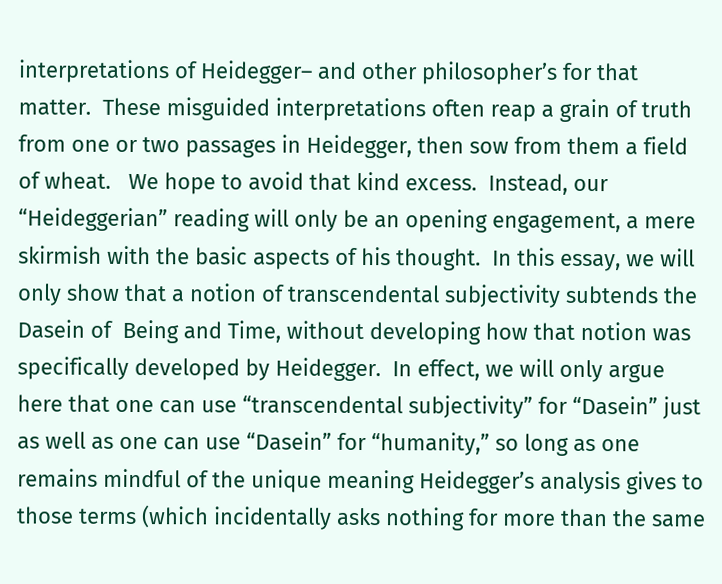interpretations of Heidegger– and other philosopher’s for that matter.  These misguided interpretations often reap a grain of truth from one or two passages in Heidegger, then sow from them a field of wheat.   We hope to avoid that kind excess.  Instead, our “Heideggerian” reading will only be an opening engagement, a mere skirmish with the basic aspects of his thought.  In this essay, we will only show that a notion of transcendental subjectivity subtends the Dasein of  Being and Time, without developing how that notion was specifically developed by Heidegger.  In effect, we will only argue here that one can use “transcendental subjectivity” for “Dasein” just as well as one can use “Dasein” for “humanity,” so long as one remains mindful of the unique meaning Heidegger’s analysis gives to those terms (which incidentally asks nothing for more than the same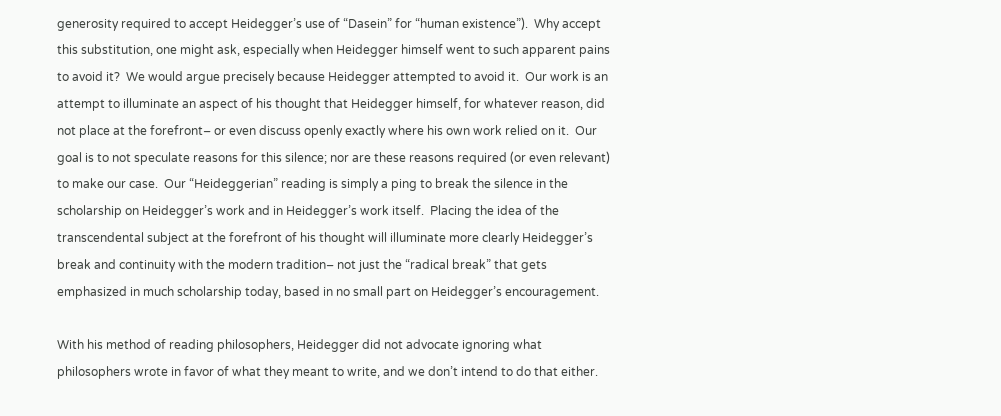generosity required to accept Heidegger’s use of “Dasein” for “human existence”).  Why accept this substitution, one might ask, especially when Heidegger himself went to such apparent pains to avoid it?  We would argue precisely because Heidegger attempted to avoid it.  Our work is an attempt to illuminate an aspect of his thought that Heidegger himself, for whatever reason, did not place at the forefront– or even discuss openly exactly where his own work relied on it.  Our goal is to not speculate reasons for this silence; nor are these reasons required (or even relevant) to make our case.  Our “Heideggerian” reading is simply a ping to break the silence in the scholarship on Heidegger’s work and in Heidegger’s work itself.  Placing the idea of the transcendental subject at the forefront of his thought will illuminate more clearly Heidegger’s break and continuity with the modern tradition– not just the “radical break” that gets emphasized in much scholarship today, based in no small part on Heidegger’s encouragement.

With his method of reading philosophers, Heidegger did not advocate ignoring what philosophers wrote in favor of what they meant to write, and we don’t intend to do that either.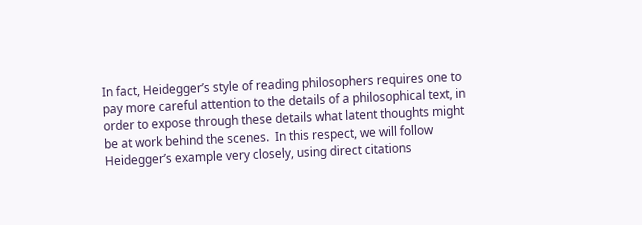In fact, Heidegger’s style of reading philosophers requires one to pay more careful attention to the details of a philosophical text, in order to expose through these details what latent thoughts might be at work behind the scenes.  In this respect, we will follow Heidegger’s example very closely, using direct citations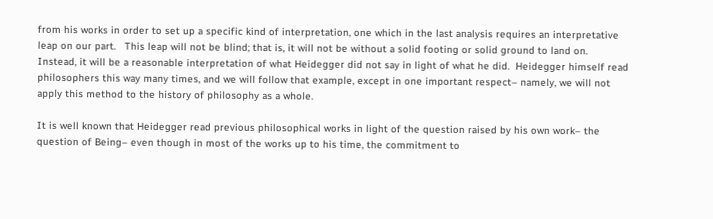from his works in order to set up a specific kind of interpretation, one which in the last analysis requires an interpretative leap on our part.   This leap will not be blind; that is, it will not be without a solid footing or solid ground to land on.  Instead, it will be a reasonable interpretation of what Heidegger did not say in light of what he did.  Heidegger himself read philosophers this way many times, and we will follow that example, except in one important respect– namely, we will not apply this method to the history of philosophy as a whole.

It is well known that Heidegger read previous philosophical works in light of the question raised by his own work– the question of Being– even though in most of the works up to his time, the commitment to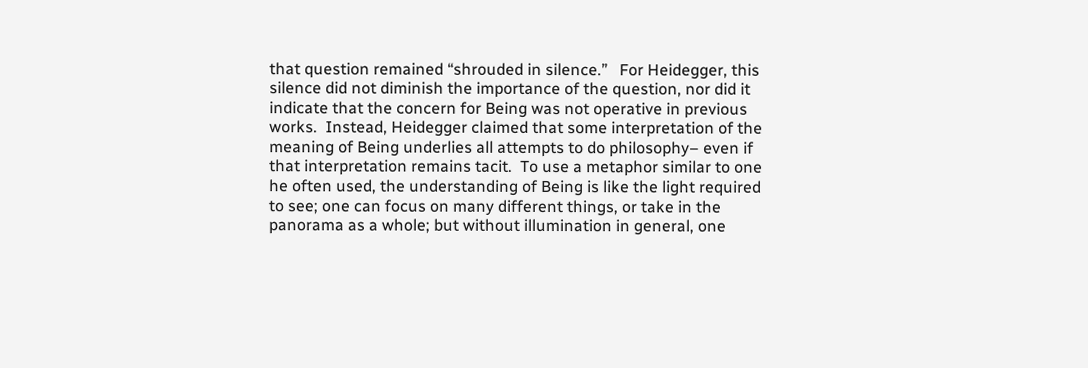that question remained “shrouded in silence.”   For Heidegger, this silence did not diminish the importance of the question, nor did it indicate that the concern for Being was not operative in previous works.  Instead, Heidegger claimed that some interpretation of the meaning of Being underlies all attempts to do philosophy– even if that interpretation remains tacit.  To use a metaphor similar to one he often used, the understanding of Being is like the light required to see; one can focus on many different things, or take in the panorama as a whole; but without illumination in general, one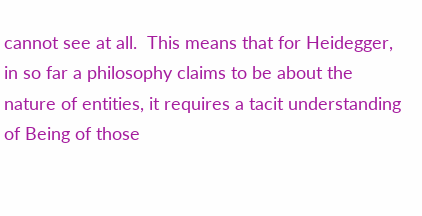cannot see at all.  This means that for Heidegger, in so far a philosophy claims to be about the nature of entities, it requires a tacit understanding of Being of those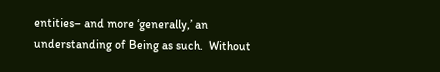entities– and more ‘generally,’ an understanding of Being as such.  Without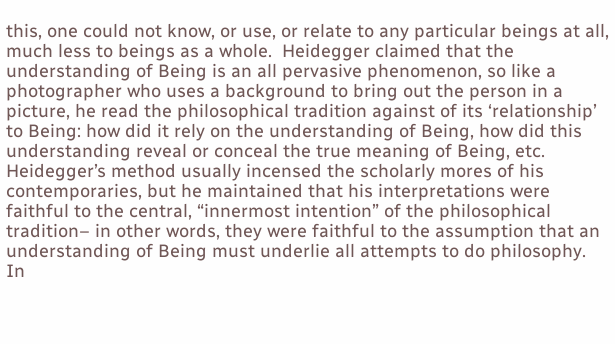this, one could not know, or use, or relate to any particular beings at all, much less to beings as a whole.  Heidegger claimed that the understanding of Being is an all pervasive phenomenon, so like a photographer who uses a background to bring out the person in a picture, he read the philosophical tradition against of its ‘relationship’ to Being: how did it rely on the understanding of Being, how did this understanding reveal or conceal the true meaning of Being, etc.   Heidegger’s method usually incensed the scholarly mores of his contemporaries, but he maintained that his interpretations were faithful to the central, “innermost intention” of the philosophical tradition– in other words, they were faithful to the assumption that an understanding of Being must underlie all attempts to do philosophy.  In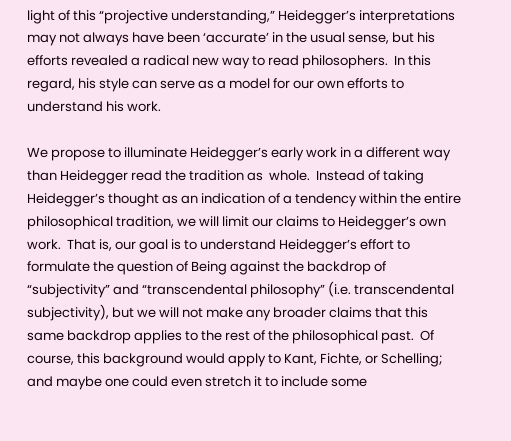light of this “projective understanding,” Heidegger’s interpretations may not always have been ‘accurate’ in the usual sense, but his efforts revealed a radical new way to read philosophers.  In this regard, his style can serve as a model for our own efforts to understand his work.

We propose to illuminate Heidegger’s early work in a different way than Heidegger read the tradition as  whole.  Instead of taking Heidegger’s thought as an indication of a tendency within the entire philosophical tradition, we will limit our claims to Heidegger’s own work.  That is, our goal is to understand Heidegger’s effort to formulate the question of Being against the backdrop of “subjectivity” and “transcendental philosophy” (i.e. transcendental subjectivity), but we will not make any broader claims that this same backdrop applies to the rest of the philosophical past.  Of course, this background would apply to Kant, Fichte, or Schelling; and maybe one could even stretch it to include some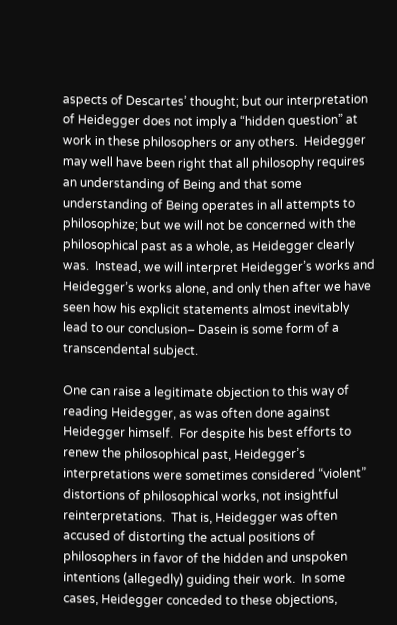aspects of Descartes’ thought; but our interpretation of Heidegger does not imply a “hidden question” at work in these philosophers or any others.  Heidegger may well have been right that all philosophy requires an understanding of Being and that some understanding of Being operates in all attempts to philosophize; but we will not be concerned with the philosophical past as a whole, as Heidegger clearly was.  Instead, we will interpret Heidegger’s works and Heidegger’s works alone, and only then after we have seen how his explicit statements almost inevitably lead to our conclusion– Dasein is some form of a transcendental subject.

One can raise a legitimate objection to this way of reading Heidegger, as was often done against Heidegger himself.  For despite his best efforts to renew the philosophical past, Heidegger’s interpretations were sometimes considered “violent” distortions of philosophical works, not insightful reinterpretations.  That is, Heidegger was often accused of distorting the actual positions of philosophers in favor of the hidden and unspoken intentions (allegedly) guiding their work.  In some cases, Heidegger conceded to these objections,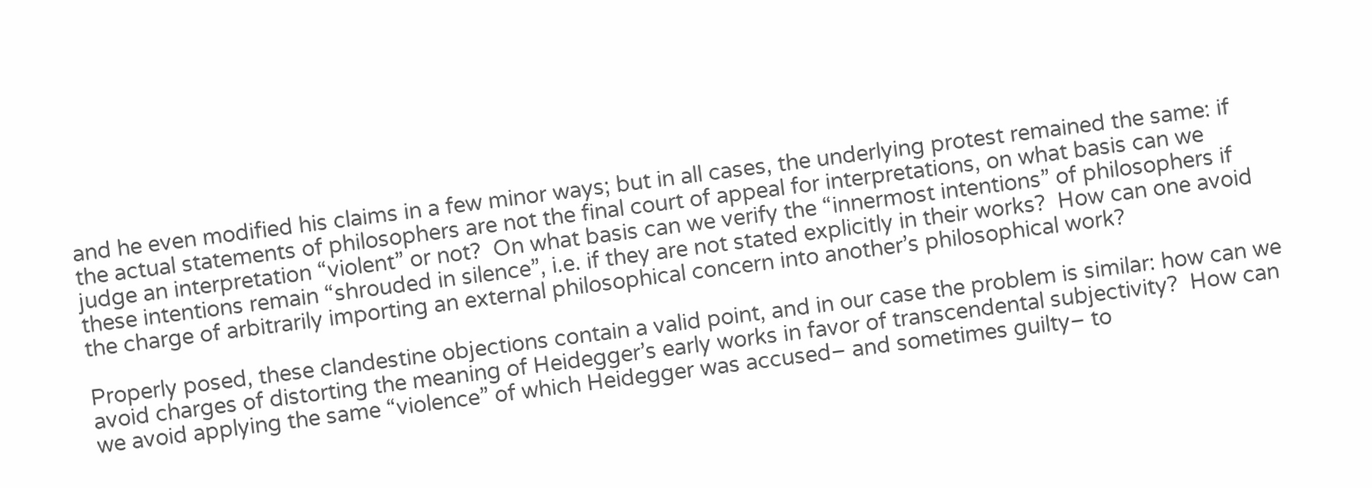and he even modified his claims in a few minor ways; but in all cases, the underlying protest remained the same: if the actual statements of philosophers are not the final court of appeal for interpretations, on what basis can we judge an interpretation “violent” or not?  On what basis can we verify the “innermost intentions” of philosophers if these intentions remain “shrouded in silence”, i.e. if they are not stated explicitly in their works?  How can one avoid the charge of arbitrarily importing an external philosophical concern into another’s philosophical work?

Properly posed, these clandestine objections contain a valid point, and in our case the problem is similar: how can we avoid charges of distorting the meaning of Heidegger’s early works in favor of transcendental subjectivity?  How can we avoid applying the same “violence” of which Heidegger was accused– and sometimes guilty– to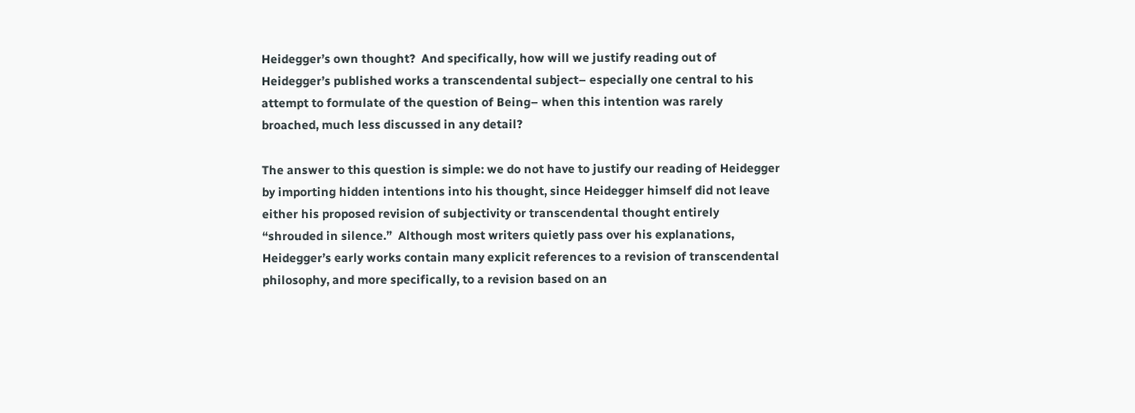Heidegger’s own thought?  And specifically, how will we justify reading out of Heidegger’s published works a transcendental subject– especially one central to his attempt to formulate of the question of Being– when this intention was rarely broached, much less discussed in any detail?

The answer to this question is simple: we do not have to justify our reading of Heidegger by importing hidden intentions into his thought, since Heidegger himself did not leave either his proposed revision of subjectivity or transcendental thought entirely “shrouded in silence.”  Although most writers quietly pass over his explanations, Heidegger’s early works contain many explicit references to a revision of transcendental philosophy, and more specifically, to a revision based on an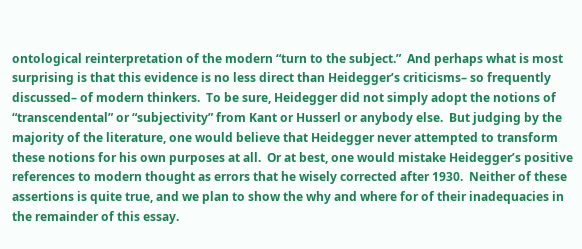ontological reinterpretation of the modern “turn to the subject.”  And perhaps what is most surprising is that this evidence is no less direct than Heidegger’s criticisms– so frequently discussed– of modern thinkers.  To be sure, Heidegger did not simply adopt the notions of “transcendental” or “subjectivity” from Kant or Husserl or anybody else.  But judging by the majority of the literature, one would believe that Heidegger never attempted to transform these notions for his own purposes at all.  Or at best, one would mistake Heidegger’s positive references to modern thought as errors that he wisely corrected after 1930.  Neither of these assertions is quite true, and we plan to show the why and where for of their inadequacies in the remainder of this essay.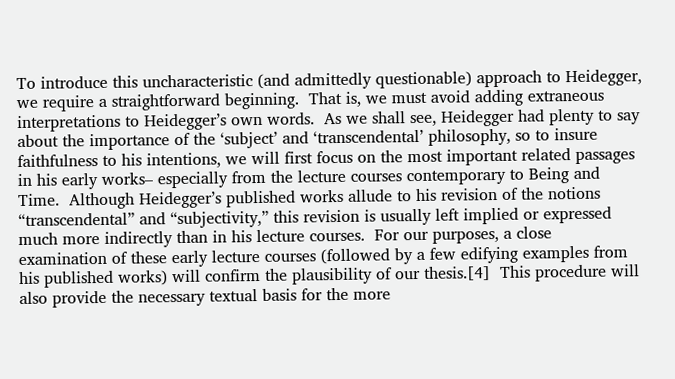To introduce this uncharacteristic (and admittedly questionable) approach to Heidegger, we require a straightforward beginning.  That is, we must avoid adding extraneous interpretations to Heidegger’s own words.  As we shall see, Heidegger had plenty to say about the importance of the ‘subject’ and ‘transcendental’ philosophy, so to insure faithfulness to his intentions, we will first focus on the most important related passages in his early works– especially from the lecture courses contemporary to Being and Time.  Although Heidegger’s published works allude to his revision of the notions “transcendental” and “subjectivity,” this revision is usually left implied or expressed much more indirectly than in his lecture courses.  For our purposes, a close examination of these early lecture courses (followed by a few edifying examples from his published works) will confirm the plausibility of our thesis.[4]  This procedure will also provide the necessary textual basis for the more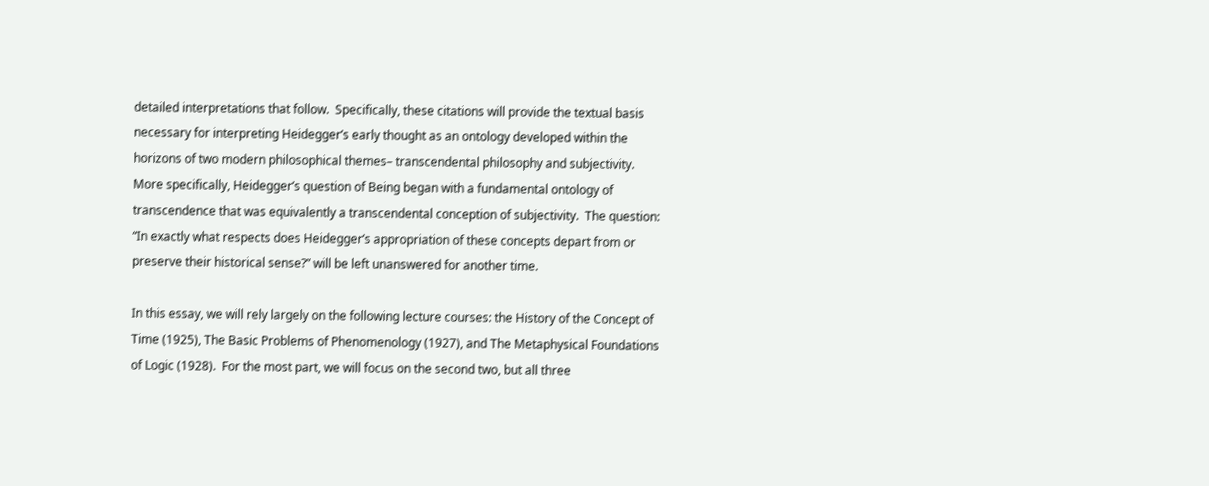detailed interpretations that follow.  Specifically, these citations will provide the textual basis necessary for interpreting Heidegger’s early thought as an ontology developed within the horizons of two modern philosophical themes– transcendental philosophy and subjectivity.  More specifically, Heidegger’s question of Being began with a fundamental ontology of transcendence that was equivalently a transcendental conception of subjectivity.  The question: “In exactly what respects does Heidegger’s appropriation of these concepts depart from or preserve their historical sense?” will be left unanswered for another time.

In this essay, we will rely largely on the following lecture courses: the History of the Concept of Time (1925), The Basic Problems of Phenomenology (1927), and The Metaphysical Foundations of Logic (1928).  For the most part, we will focus on the second two, but all three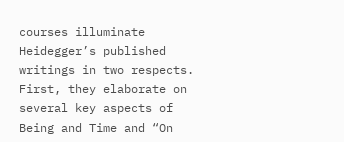courses illuminate Heidegger’s published writings in two respects.  First, they elaborate on several key aspects of Being and Time and “On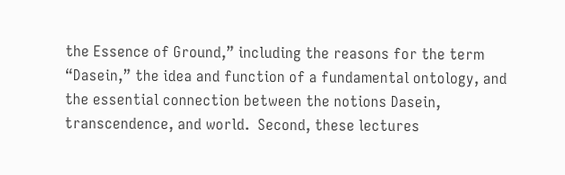the Essence of Ground,” including the reasons for the term “Dasein,” the idea and function of a fundamental ontology, and the essential connection between the notions Dasein, transcendence, and world.  Second, these lectures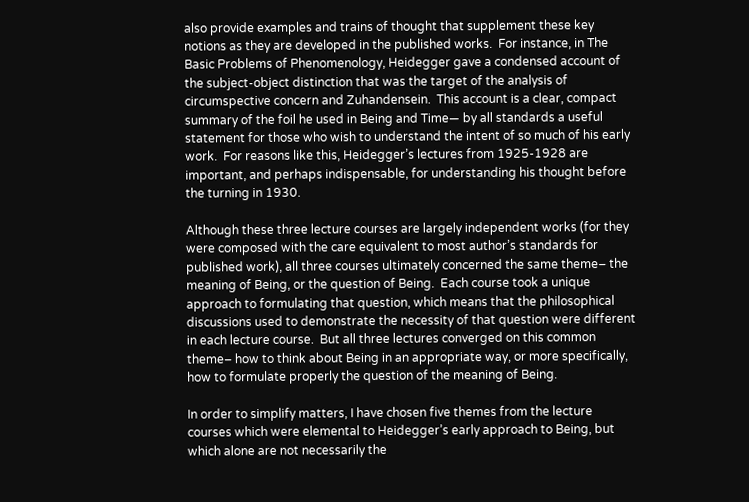also provide examples and trains of thought that supplement these key notions as they are developed in the published works.  For instance, in The Basic Problems of Phenomenology, Heidegger gave a condensed account of the subject-object distinction that was the target of the analysis of circumspective concern and Zuhandensein.  This account is a clear, compact summary of the foil he used in Being and Time— by all standards a useful statement for those who wish to understand the intent of so much of his early work.  For reasons like this, Heidegger’s lectures from 1925-1928 are important, and perhaps indispensable, for understanding his thought before the turning in 1930.

Although these three lecture courses are largely independent works (for they were composed with the care equivalent to most author’s standards for published work), all three courses ultimately concerned the same theme– the meaning of Being, or the question of Being.  Each course took a unique approach to formulating that question, which means that the philosophical discussions used to demonstrate the necessity of that question were different in each lecture course.  But all three lectures converged on this common theme– how to think about Being in an appropriate way, or more specifically, how to formulate properly the question of the meaning of Being.

In order to simplify matters, I have chosen five themes from the lecture courses which were elemental to Heidegger’s early approach to Being, but which alone are not necessarily the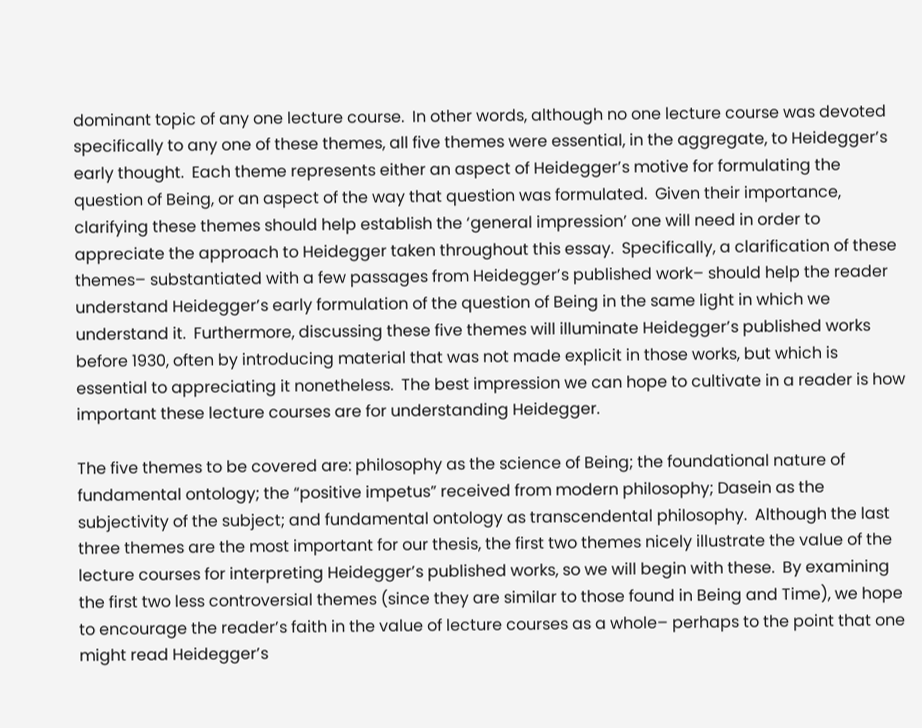dominant topic of any one lecture course.  In other words, although no one lecture course was devoted specifically to any one of these themes, all five themes were essential, in the aggregate, to Heidegger’s early thought.  Each theme represents either an aspect of Heidegger’s motive for formulating the question of Being, or an aspect of the way that question was formulated.  Given their importance, clarifying these themes should help establish the ‘general impression’ one will need in order to appreciate the approach to Heidegger taken throughout this essay.  Specifically, a clarification of these themes– substantiated with a few passages from Heidegger’s published work– should help the reader understand Heidegger’s early formulation of the question of Being in the same light in which we understand it.  Furthermore, discussing these five themes will illuminate Heidegger’s published works before 1930, often by introducing material that was not made explicit in those works, but which is essential to appreciating it nonetheless.  The best impression we can hope to cultivate in a reader is how important these lecture courses are for understanding Heidegger.

The five themes to be covered are: philosophy as the science of Being; the foundational nature of fundamental ontology; the “positive impetus” received from modern philosophy; Dasein as the subjectivity of the subject; and fundamental ontology as transcendental philosophy.  Although the last three themes are the most important for our thesis, the first two themes nicely illustrate the value of the lecture courses for interpreting Heidegger’s published works, so we will begin with these.  By examining the first two less controversial themes (since they are similar to those found in Being and Time), we hope to encourage the reader’s faith in the value of lecture courses as a whole– perhaps to the point that one might read Heidegger’s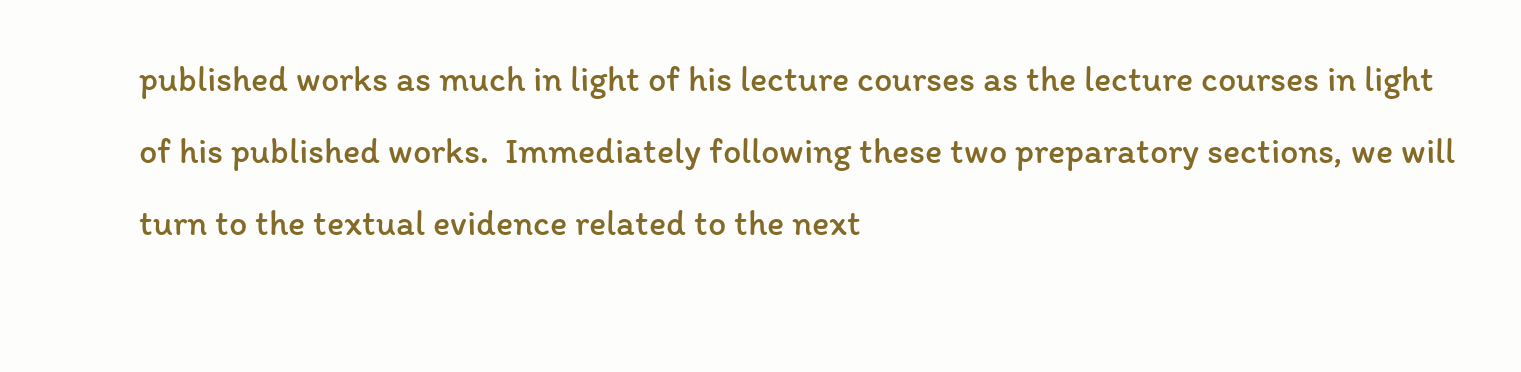published works as much in light of his lecture courses as the lecture courses in light of his published works.  Immediately following these two preparatory sections, we will turn to the textual evidence related to the next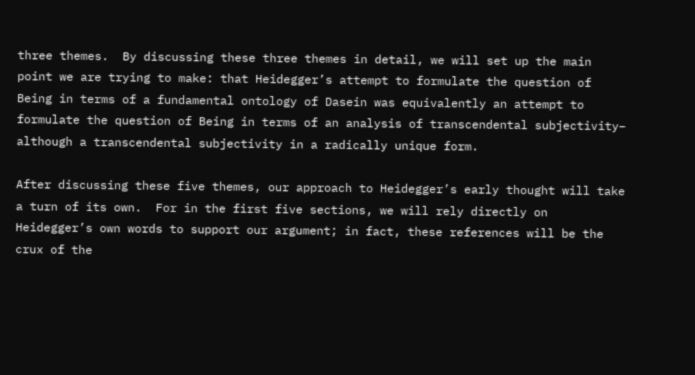three themes.  By discussing these three themes in detail, we will set up the main point we are trying to make: that Heidegger’s attempt to formulate the question of Being in terms of a fundamental ontology of Dasein was equivalently an attempt to formulate the question of Being in terms of an analysis of transcendental subjectivity– although a transcendental subjectivity in a radically unique form.

After discussing these five themes, our approach to Heidegger’s early thought will take a turn of its own.  For in the first five sections, we will rely directly on Heidegger’s own words to support our argument; in fact, these references will be the crux of the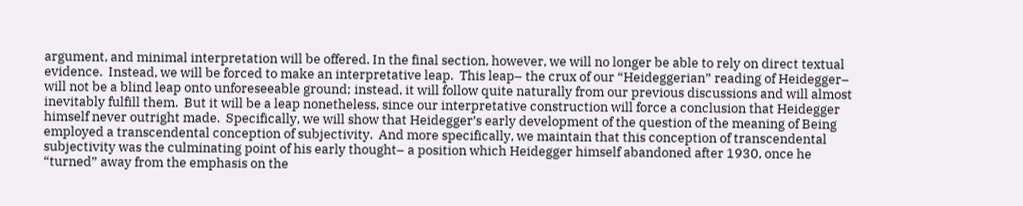argument, and minimal interpretation will be offered. In the final section, however, we will no longer be able to rely on direct textual evidence.  Instead, we will be forced to make an interpretative leap.  This leap– the crux of our “Heideggerian” reading of Heidegger– will not be a blind leap onto unforeseeable ground; instead, it will follow quite naturally from our previous discussions and will almost inevitably fulfill them.  But it will be a leap nonetheless, since our interpretative construction will force a conclusion that Heidegger himself never outright made.  Specifically, we will show that Heidegger’s early development of the question of the meaning of Being employed a transcendental conception of subjectivity.  And more specifically, we maintain that this conception of transcendental subjectivity was the culminating point of his early thought– a position which Heidegger himself abandoned after 1930, once he “turned” away from the emphasis on the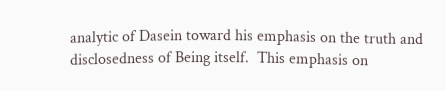analytic of Dasein toward his emphasis on the truth and disclosedness of Being itself.  This emphasis on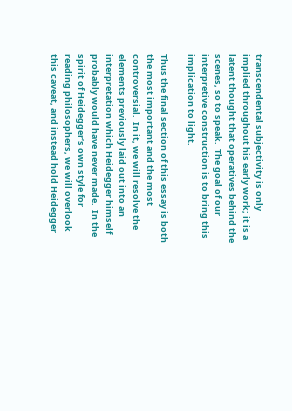transcendental subjectivity is only implied throughout his early work; it is a latent thought that operatives behind the scenes, so to speak.  The goal of our interpretive construction is to bring this implication to light.

Thus the final section of this essay is both the most important and the most controversial.  In it, we will resolve the elements previously laid out into an interpretation which Heidegger himself probably would have never made.  In the spirit of Heidegger’s own style for reading philosophers, we will overlook this caveat, and instead hold Heidegger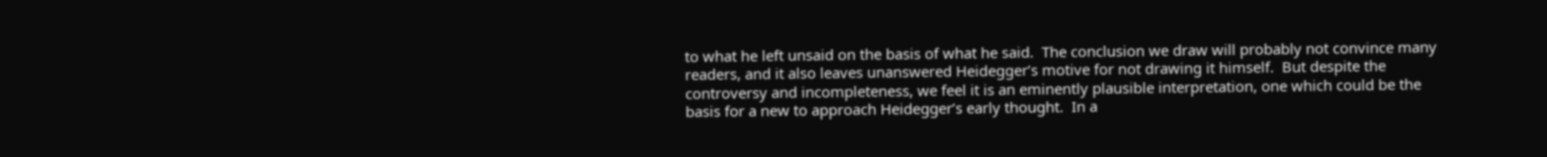to what he left unsaid on the basis of what he said.  The conclusion we draw will probably not convince many readers, and it also leaves unanswered Heidegger’s motive for not drawing it himself.  But despite the controversy and incompleteness, we feel it is an eminently plausible interpretation, one which could be the basis for a new to approach Heidegger’s early thought.  In a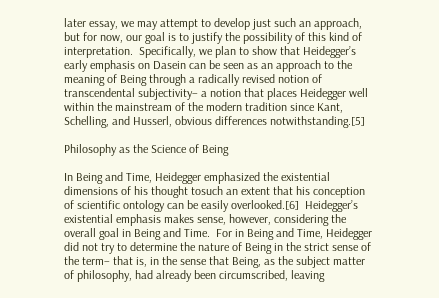later essay, we may attempt to develop just such an approach, but for now, our goal is to justify the possibility of this kind of interpretation.  Specifically, we plan to show that Heidegger’s early emphasis on Dasein can be seen as an approach to the meaning of Being through a radically revised notion of transcendental subjectivity– a notion that places Heidegger well within the mainstream of the modern tradition since Kant, Schelling, and Husserl, obvious differences notwithstanding.[5]

Philosophy as the Science of Being

In Being and Time, Heidegger emphasized the existential dimensions of his thought tosuch an extent that his conception of scientific ontology can be easily overlooked.[6]  Heidegger’s existential emphasis makes sense, however, considering the overall goal in Being and Time.  For in Being and Time, Heidegger did not try to determine the nature of Being in the strict sense of the term– that is, in the sense that Being, as the subject matter of philosophy, had already been circumscribed, leaving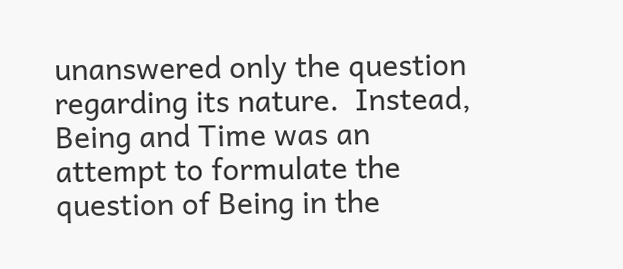unanswered only the question regarding its nature.  Instead, Being and Time was an attempt to formulate the question of Being in the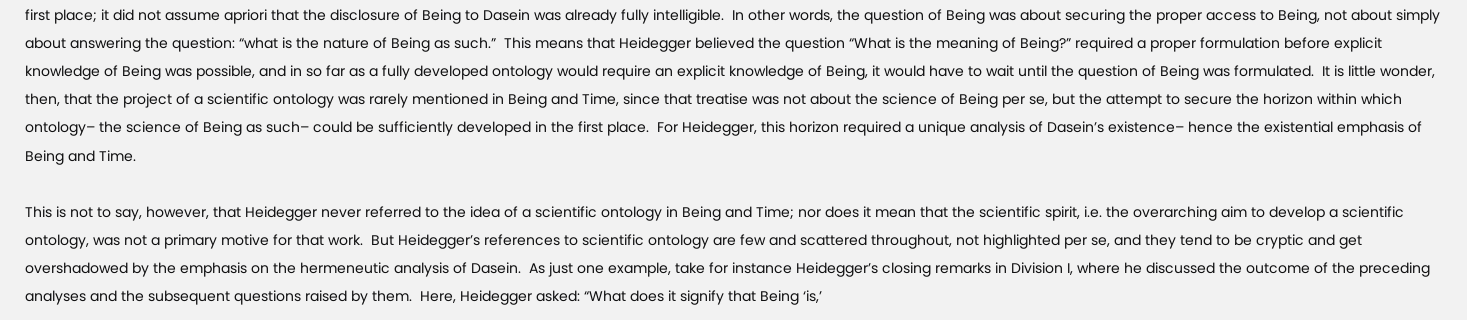first place; it did not assume apriori that the disclosure of Being to Dasein was already fully intelligible.  In other words, the question of Being was about securing the proper access to Being, not about simply about answering the question: “what is the nature of Being as such.”  This means that Heidegger believed the question “What is the meaning of Being?” required a proper formulation before explicit knowledge of Being was possible, and in so far as a fully developed ontology would require an explicit knowledge of Being, it would have to wait until the question of Being was formulated.  It is little wonder, then, that the project of a scientific ontology was rarely mentioned in Being and Time, since that treatise was not about the science of Being per se, but the attempt to secure the horizon within which ontology– the science of Being as such– could be sufficiently developed in the first place.  For Heidegger, this horizon required a unique analysis of Dasein’s existence– hence the existential emphasis of Being and Time.

This is not to say, however, that Heidegger never referred to the idea of a scientific ontology in Being and Time; nor does it mean that the scientific spirit, i.e. the overarching aim to develop a scientific ontology, was not a primary motive for that work.  But Heidegger’s references to scientific ontology are few and scattered throughout, not highlighted per se, and they tend to be cryptic and get overshadowed by the emphasis on the hermeneutic analysis of Dasein.  As just one example, take for instance Heidegger’s closing remarks in Division I, where he discussed the outcome of the preceding analyses and the subsequent questions raised by them.  Here, Heidegger asked: “What does it signify that Being ‘is,’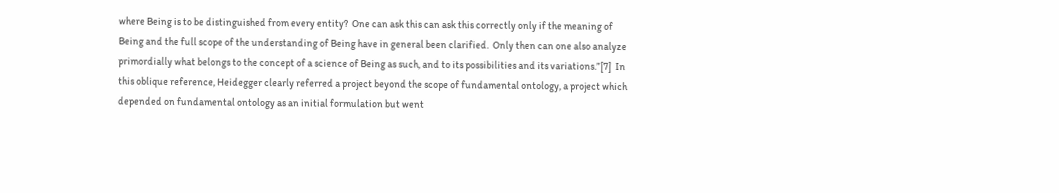where Being is to be distinguished from every entity?  One can ask this can ask this correctly only if the meaning of Being and the full scope of the understanding of Being have in general been clarified.  Only then can one also analyze primordially what belongs to the concept of a science of Being as such, and to its possibilities and its variations.”[7]  In this oblique reference, Heidegger clearly referred a project beyond the scope of fundamental ontology, a project which depended on fundamental ontology as an initial formulation but went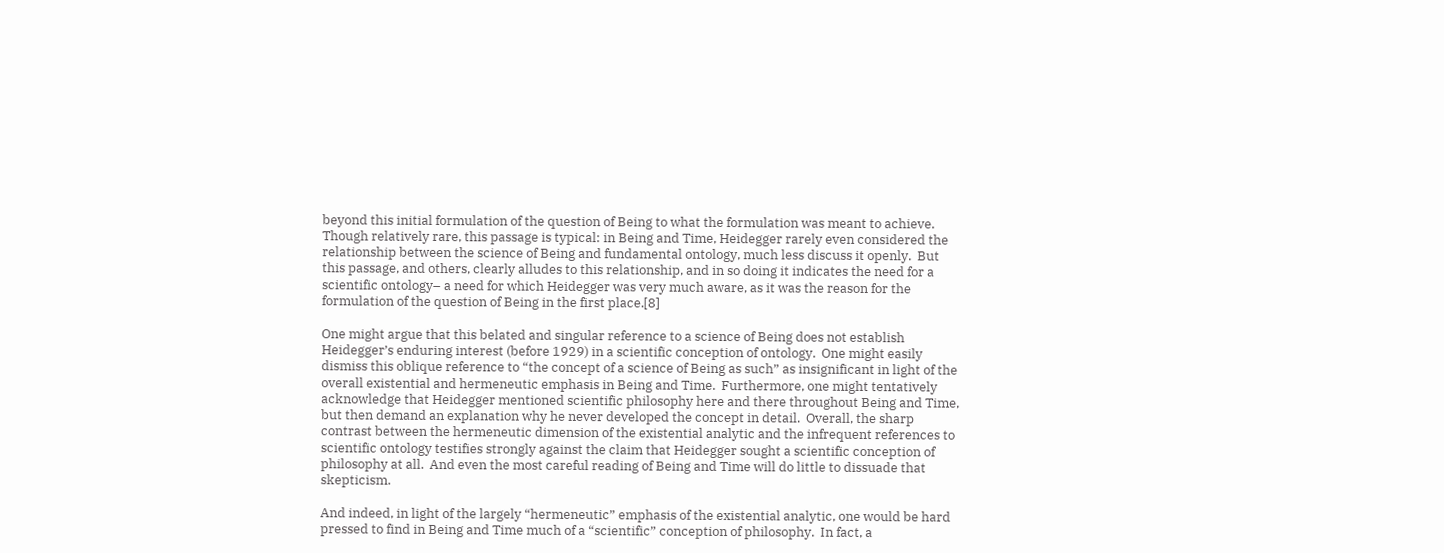beyond this initial formulation of the question of Being to what the formulation was meant to achieve.  Though relatively rare, this passage is typical: in Being and Time, Heidegger rarely even considered the relationship between the science of Being and fundamental ontology, much less discuss it openly.  But this passage, and others, clearly alludes to this relationship, and in so doing it indicates the need for a scientific ontology– a need for which Heidegger was very much aware, as it was the reason for the formulation of the question of Being in the first place.[8]

One might argue that this belated and singular reference to a science of Being does not establish Heidegger’s enduring interest (before 1929) in a scientific conception of ontology.  One might easily dismiss this oblique reference to “the concept of a science of Being as such” as insignificant in light of the overall existential and hermeneutic emphasis in Being and Time.  Furthermore, one might tentatively acknowledge that Heidegger mentioned scientific philosophy here and there throughout Being and Time, but then demand an explanation why he never developed the concept in detail.  Overall, the sharp contrast between the hermeneutic dimension of the existential analytic and the infrequent references to scientific ontology testifies strongly against the claim that Heidegger sought a scientific conception of philosophy at all.  And even the most careful reading of Being and Time will do little to dissuade that skepticism.

And indeed, in light of the largely “hermeneutic” emphasis of the existential analytic, one would be hard pressed to find in Being and Time much of a “scientific” conception of philosophy.  In fact, a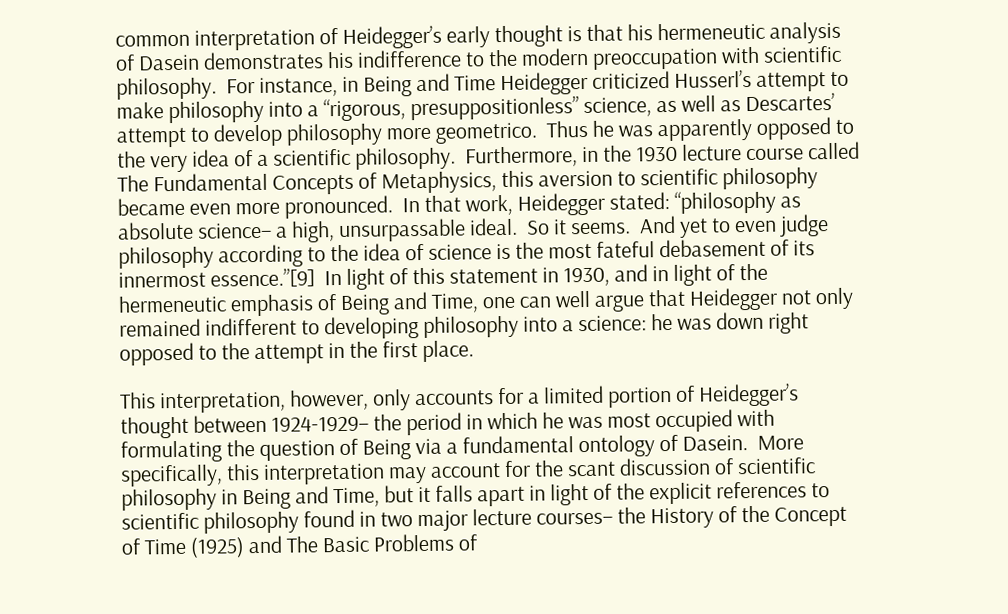common interpretation of Heidegger’s early thought is that his hermeneutic analysis of Dasein demonstrates his indifference to the modern preoccupation with scientific philosophy.  For instance, in Being and Time Heidegger criticized Husserl’s attempt to make philosophy into a “rigorous, presuppositionless” science, as well as Descartes’ attempt to develop philosophy more geometrico.  Thus he was apparently opposed to the very idea of a scientific philosophy.  Furthermore, in the 1930 lecture course called The Fundamental Concepts of Metaphysics, this aversion to scientific philosophy became even more pronounced.  In that work, Heidegger stated: “philosophy as absolute science– a high, unsurpassable ideal.  So it seems.  And yet to even judge philosophy according to the idea of science is the most fateful debasement of its innermost essence.”[9]  In light of this statement in 1930, and in light of the hermeneutic emphasis of Being and Time, one can well argue that Heidegger not only remained indifferent to developing philosophy into a science: he was down right opposed to the attempt in the first place.

This interpretation, however, only accounts for a limited portion of Heidegger’s thought between 1924-1929– the period in which he was most occupied with formulating the question of Being via a fundamental ontology of Dasein.  More specifically, this interpretation may account for the scant discussion of scientific philosophy in Being and Time, but it falls apart in light of the explicit references to scientific philosophy found in two major lecture courses– the History of the Concept of Time (1925) and The Basic Problems of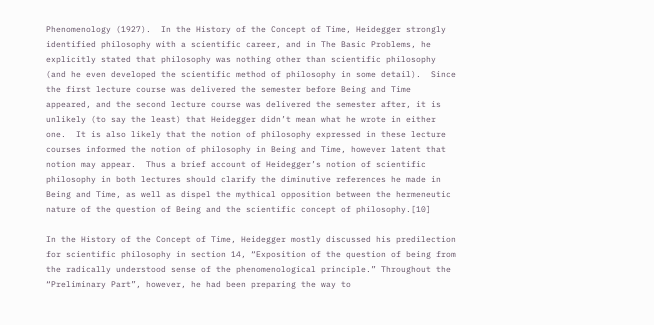Phenomenology (1927).  In the History of the Concept of Time, Heidegger strongly identified philosophy with a scientific career, and in The Basic Problems, he explicitly stated that philosophy was nothing other than scientific philosophy (and he even developed the scientific method of philosophy in some detail).  Since the first lecture course was delivered the semester before Being and Time appeared, and the second lecture course was delivered the semester after, it is unlikely (to say the least) that Heidegger didn’t mean what he wrote in either one.  It is also likely that the notion of philosophy expressed in these lecture courses informed the notion of philosophy in Being and Time, however latent that notion may appear.  Thus a brief account of Heidegger’s notion of scientific philosophy in both lectures should clarify the diminutive references he made in Being and Time, as well as dispel the mythical opposition between the hermeneutic nature of the question of Being and the scientific concept of philosophy.[10]

In the History of the Concept of Time, Heidegger mostly discussed his predilection for scientific philosophy in section 14, “Exposition of the question of being from the radically understood sense of the phenomenological principle.” Throughout the “Preliminary Part”, however, he had been preparing the way to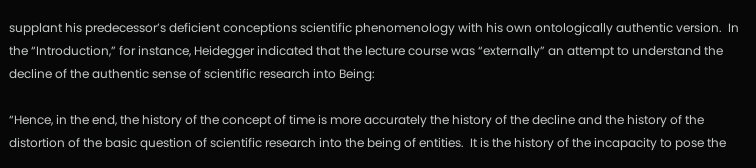supplant his predecessor’s deficient conceptions scientific phenomenology with his own ontologically authentic version.  In the “Introduction,” for instance, Heidegger indicated that the lecture course was “externally” an attempt to understand the decline of the authentic sense of scientific research into Being:

“Hence, in the end, the history of the concept of time is more accurately the history of the decline and the history of the distortion of the basic question of scientific research into the being of entities.  It is the history of the incapacity to pose the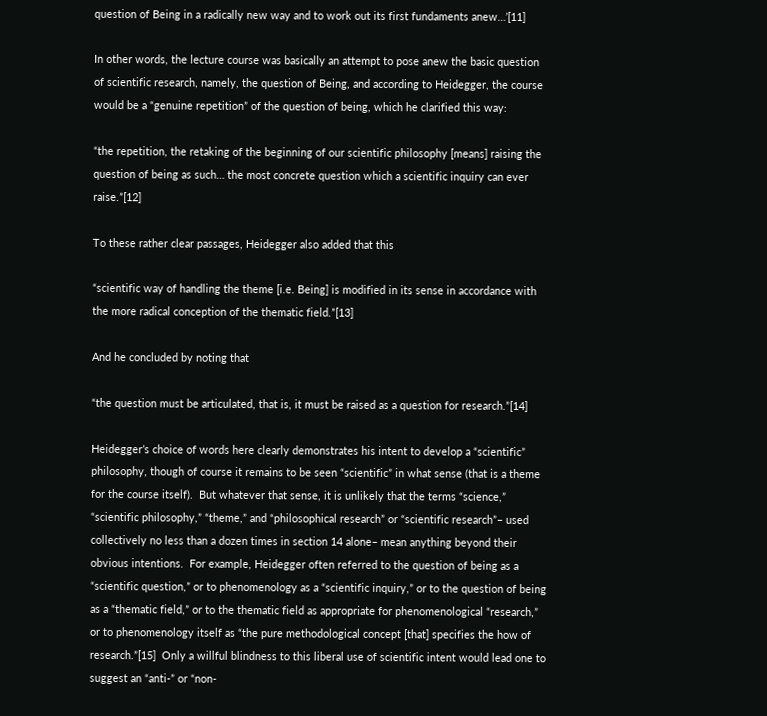question of Being in a radically new way and to work out its first fundaments anew…’[11]

In other words, the lecture course was basically an attempt to pose anew the basic question of scientific research, namely, the question of Being, and according to Heidegger, the course would be a “genuine repetition” of the question of being, which he clarified this way:

“the repetition, the retaking of the beginning of our scientific philosophy [means] raising the question of being as such… the most concrete question which a scientific inquiry can ever raise.”[12]

To these rather clear passages, Heidegger also added that this

“scientific way of handling the theme [i.e. Being] is modified in its sense in accordance with the more radical conception of the thematic field.”[13]

And he concluded by noting that

“the question must be articulated, that is, it must be raised as a question for research.”[14]

Heidegger’s choice of words here clearly demonstrates his intent to develop a “scientific” philosophy, though of course it remains to be seen “scientific” in what sense (that is a theme for the course itself).  But whatever that sense, it is unlikely that the terms “science,” “scientific philosophy,” “theme,” and “philosophical research” or “scientific research”– used collectively no less than a dozen times in section 14 alone– mean anything beyond their obvious intentions.  For example, Heidegger often referred to the question of being as a “scientific question,” or to phenomenology as a “scientific inquiry,” or to the question of being as a “thematic field,” or to the thematic field as appropriate for phenomenological “research,” or to phenomenology itself as “the pure methodological concept [that] specifies the how of research.”[15]  Only a willful blindness to this liberal use of scientific intent would lead one to suggest an “anti-” or “non-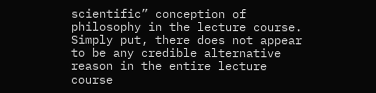scientific” conception of philosophy in the lecture course.  Simply put, there does not appear to be any credible alternative reason in the entire lecture course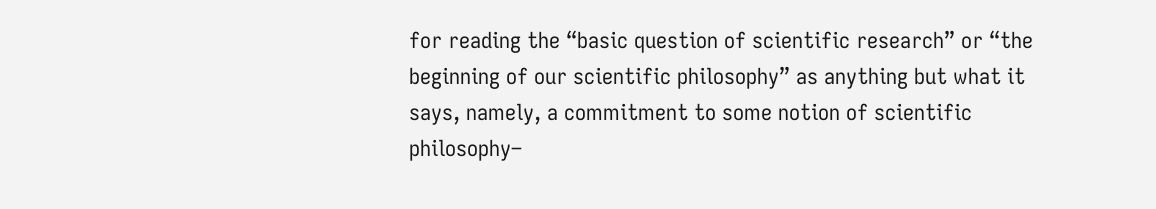for reading the “basic question of scientific research” or “the beginning of our scientific philosophy” as anything but what it says, namely, a commitment to some notion of scientific philosophy–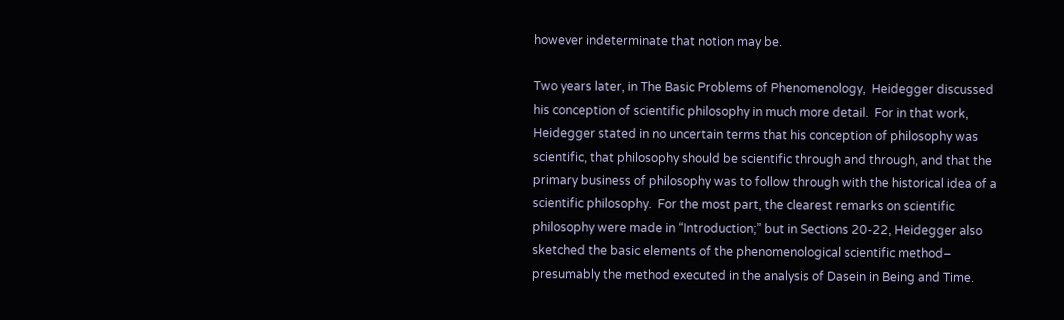however indeterminate that notion may be.

Two years later, in The Basic Problems of Phenomenology,  Heidegger discussed his conception of scientific philosophy in much more detail.  For in that work, Heidegger stated in no uncertain terms that his conception of philosophy was scientific, that philosophy should be scientific through and through, and that the primary business of philosophy was to follow through with the historical idea of a scientific philosophy.  For the most part, the clearest remarks on scientific philosophy were made in “Introduction;” but in Sections 20-22, Heidegger also sketched the basic elements of the phenomenological scientific method– presumably the method executed in the analysis of Dasein in Being and Time.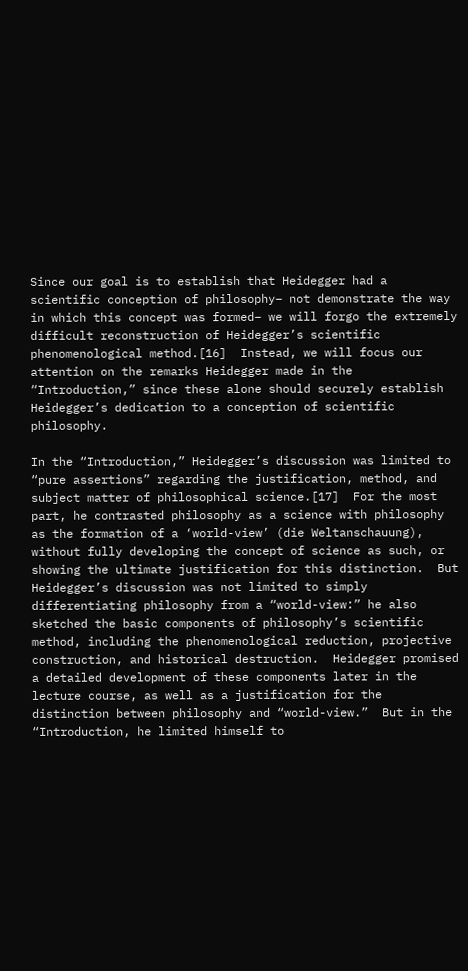Since our goal is to establish that Heidegger had a scientific conception of philosophy– not demonstrate the way in which this concept was formed– we will forgo the extremely difficult reconstruction of Heidegger’s scientific phenomenological method.[16]  Instead, we will focus our attention on the remarks Heidegger made in the “Introduction,” since these alone should securely establish Heidegger’s dedication to a conception of scientific philosophy.

In the “Introduction,” Heidegger’s discussion was limited to “pure assertions” regarding the justification, method, and subject matter of philosophical science.[17]  For the most part, he contrasted philosophy as a science with philosophy as the formation of a ‘world-view’ (die Weltanschauung), without fully developing the concept of science as such, or showing the ultimate justification for this distinction.  But Heidegger’s discussion was not limited to simply differentiating philosophy from a “world-view:” he also sketched the basic components of philosophy’s scientific method, including the phenomenological reduction, projective construction, and historical destruction.  Heidegger promised a detailed development of these components later in the lecture course, as well as a justification for the distinction between philosophy and “world-view.”  But in the “Introduction, he limited himself to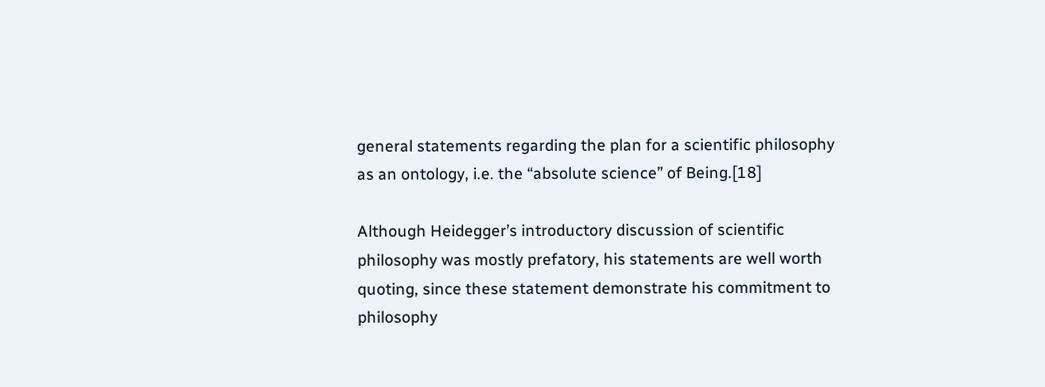general statements regarding the plan for a scientific philosophy as an ontology, i.e. the “absolute science” of Being.[18]

Although Heidegger’s introductory discussion of scientific philosophy was mostly prefatory, his statements are well worth quoting, since these statement demonstrate his commitment to philosophy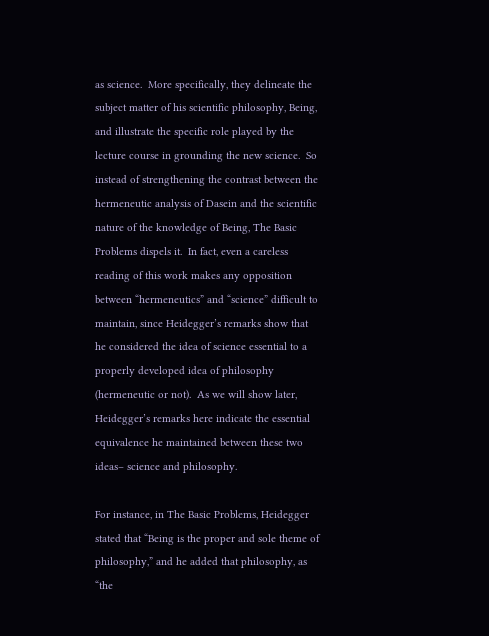as science.  More specifically, they delineate the subject matter of his scientific philosophy, Being, and illustrate the specific role played by the lecture course in grounding the new science.  So instead of strengthening the contrast between the hermeneutic analysis of Dasein and the scientific nature of the knowledge of Being, The Basic Problems dispels it.  In fact, even a careless reading of this work makes any opposition between “hermeneutics” and “science” difficult to maintain, since Heidegger’s remarks show that he considered the idea of science essential to a properly developed idea of philosophy (hermeneutic or not).  As we will show later, Heidegger’s remarks here indicate the essential equivalence he maintained between these two ideas– science and philosophy.

For instance, in The Basic Problems, Heidegger stated that “Being is the proper and sole theme of philosophy,” and he added that philosophy, as “the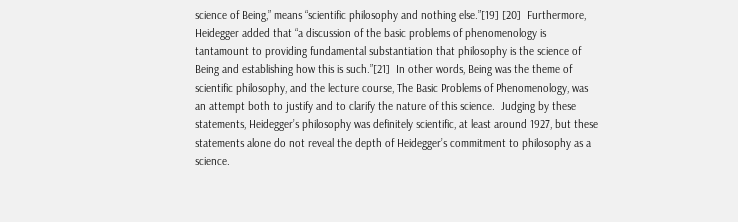science of Being,” means “scientific philosophy and nothing else.”[19] [20]  Furthermore, Heidegger added that “a discussion of the basic problems of phenomenology is tantamount to providing fundamental substantiation that philosophy is the science of Being and establishing how this is such.”[21]  In other words, Being was the theme of scientific philosophy, and the lecture course, The Basic Problems of Phenomenology, was an attempt both to justify and to clarify the nature of this science.  Judging by these statements, Heidegger’s philosophy was definitely scientific, at least around 1927, but these statements alone do not reveal the depth of Heidegger’s commitment to philosophy as a science.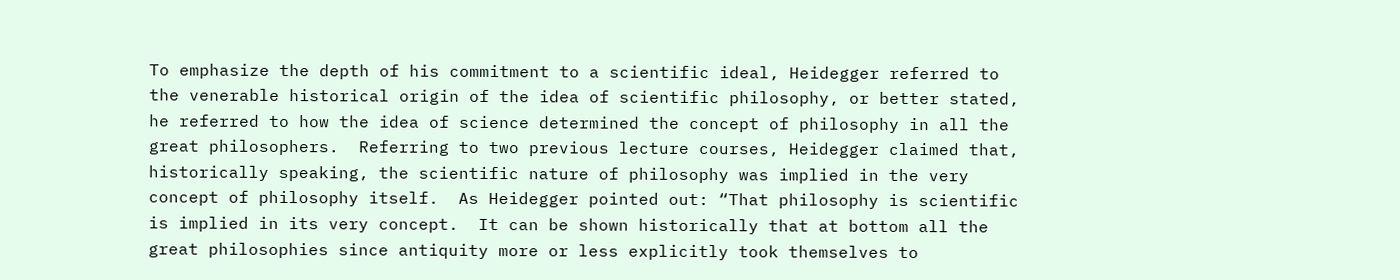To emphasize the depth of his commitment to a scientific ideal, Heidegger referred to the venerable historical origin of the idea of scientific philosophy, or better stated, he referred to how the idea of science determined the concept of philosophy in all the great philosophers.  Referring to two previous lecture courses, Heidegger claimed that, historically speaking, the scientific nature of philosophy was implied in the very concept of philosophy itself.  As Heidegger pointed out: “That philosophy is scientific is implied in its very concept.  It can be shown historically that at bottom all the great philosophies since antiquity more or less explicitly took themselves to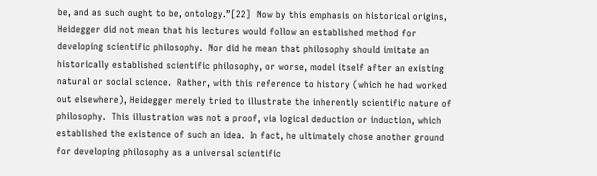be, and as such ought to be, ontology.”[22]  Now by this emphasis on historical origins, Heidegger did not mean that his lectures would follow an established method for developing scientific philosophy.  Nor did he mean that philosophy should imitate an historically established scientific philosophy, or worse, model itself after an existing natural or social science.  Rather, with this reference to history (which he had worked out elsewhere), Heidegger merely tried to illustrate the inherently scientific nature of philosophy.  This illustration was not a proof, via logical deduction or induction, which established the existence of such an idea.  In fact, he ultimately chose another ground for developing philosophy as a universal scientific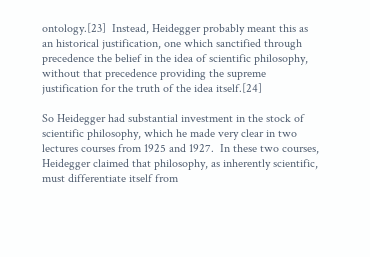ontology.[23]  Instead, Heidegger probably meant this as an historical justification, one which sanctified through precedence the belief in the idea of scientific philosophy, without that precedence providing the supreme justification for the truth of the idea itself.[24]

So Heidegger had substantial investment in the stock of scientific philosophy, which he made very clear in two lectures courses from 1925 and 1927.  In these two courses, Heidegger claimed that philosophy, as inherently scientific, must differentiate itself from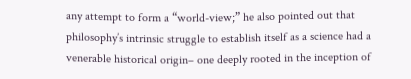any attempt to form a “world-view;” he also pointed out that philosophy’s intrinsic struggle to establish itself as a science had a venerable historical origin– one deeply rooted in the inception of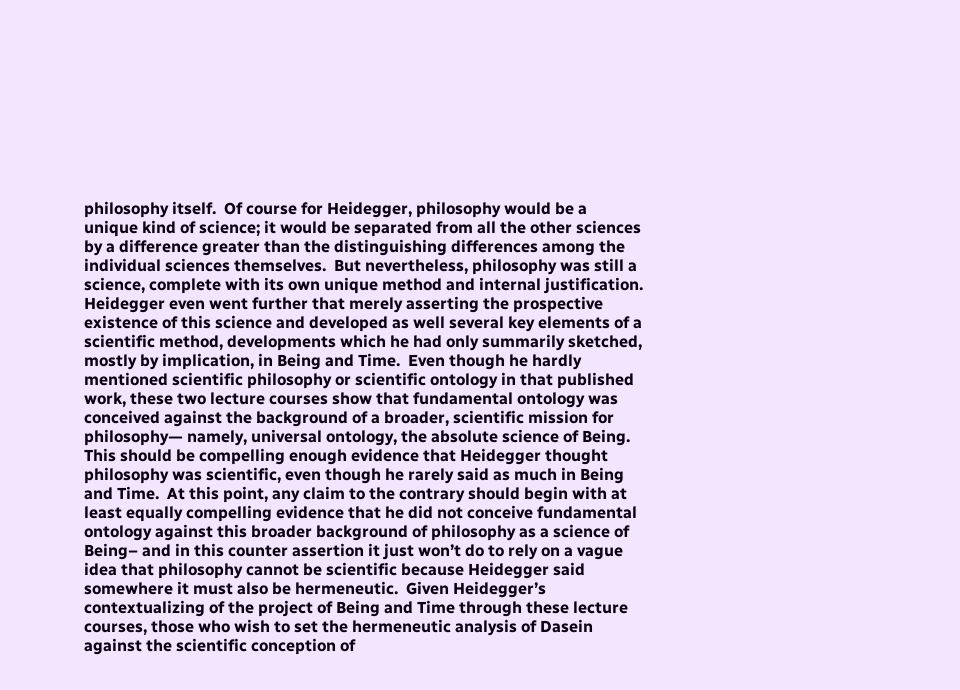philosophy itself.  Of course for Heidegger, philosophy would be a unique kind of science; it would be separated from all the other sciences by a difference greater than the distinguishing differences among the individual sciences themselves.  But nevertheless, philosophy was still a science, complete with its own unique method and internal justification. Heidegger even went further that merely asserting the prospective existence of this science and developed as well several key elements of a scientific method, developments which he had only summarily sketched, mostly by implication, in Being and Time.  Even though he hardly mentioned scientific philosophy or scientific ontology in that published work, these two lecture courses show that fundamental ontology was conceived against the background of a broader, scientific mission for philosophy— namely, universal ontology, the absolute science of Being.  This should be compelling enough evidence that Heidegger thought philosophy was scientific, even though he rarely said as much in Being and Time.  At this point, any claim to the contrary should begin with at least equally compelling evidence that he did not conceive fundamental ontology against this broader background of philosophy as a science of Being– and in this counter assertion it just won’t do to rely on a vague idea that philosophy cannot be scientific because Heidegger said somewhere it must also be hermeneutic.  Given Heidegger’s contextualizing of the project of Being and Time through these lecture courses, those who wish to set the hermeneutic analysis of Dasein against the scientific conception of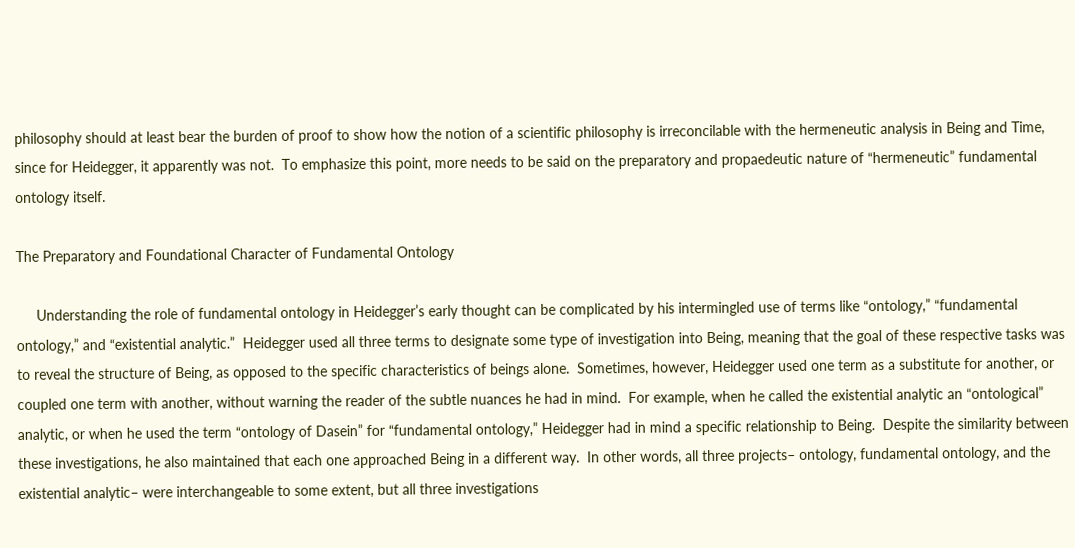philosophy should at least bear the burden of proof to show how the notion of a scientific philosophy is irreconcilable with the hermeneutic analysis in Being and Time, since for Heidegger, it apparently was not.  To emphasize this point, more needs to be said on the preparatory and propaedeutic nature of “hermeneutic” fundamental ontology itself.

The Preparatory and Foundational Character of Fundamental Ontology

     Understanding the role of fundamental ontology in Heidegger’s early thought can be complicated by his intermingled use of terms like “ontology,” “fundamental ontology,” and “existential analytic.”  Heidegger used all three terms to designate some type of investigation into Being, meaning that the goal of these respective tasks was to reveal the structure of Being, as opposed to the specific characteristics of beings alone.  Sometimes, however, Heidegger used one term as a substitute for another, or coupled one term with another, without warning the reader of the subtle nuances he had in mind.  For example, when he called the existential analytic an “ontological” analytic, or when he used the term “ontology of Dasein” for “fundamental ontology,” Heidegger had in mind a specific relationship to Being.  Despite the similarity between these investigations, he also maintained that each one approached Being in a different way.  In other words, all three projects– ontology, fundamental ontology, and the existential analytic– were interchangeable to some extent, but all three investigations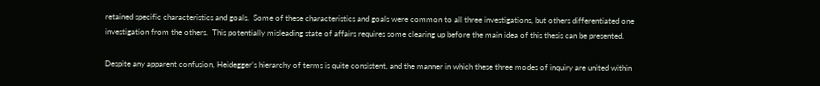retained specific characteristics and goals.  Some of these characteristics and goals were common to all three investigations, but others differentiated one investigation from the others.  This potentially misleading state of affairs requires some clearing up before the main idea of this thesis can be presented.

Despite any apparent confusion, Heidegger’s hierarchy of terms is quite consistent, and the manner in which these three modes of inquiry are united within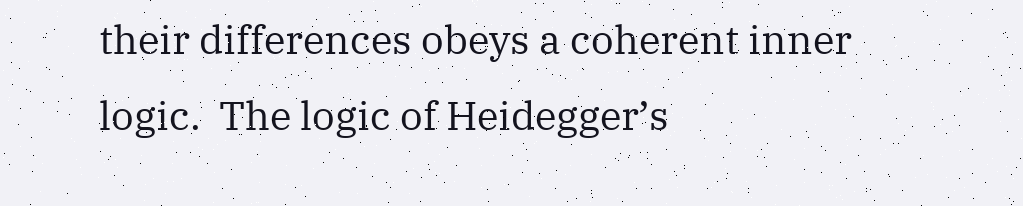their differences obeys a coherent inner logic.  The logic of Heidegger’s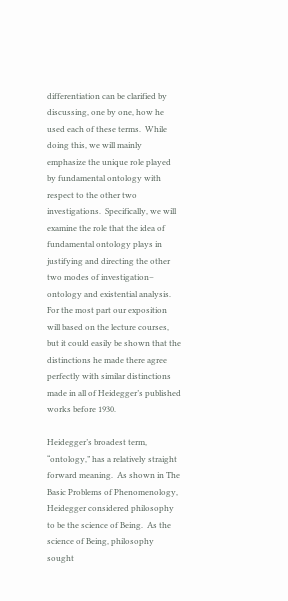differentiation can be clarified by discussing, one by one, how he used each of these terms.  While doing this, we will mainly emphasize the unique role played by fundamental ontology with respect to the other two investigations.  Specifically, we will examine the role that the idea of fundamental ontology plays in justifying and directing the other two modes of investigation– ontology and existential analysis.  For the most part our exposition will based on the lecture courses, but it could easily be shown that the distinctions he made there agree perfectly with similar distinctions made in all of Heidegger’s published works before 1930.

Heidegger’s broadest term, “ontology,” has a relatively straight forward meaning.  As shown in The Basic Problems of Phenomenology, Heidegger considered philosophy to be the science of Being.  As the science of Being, philosophy sought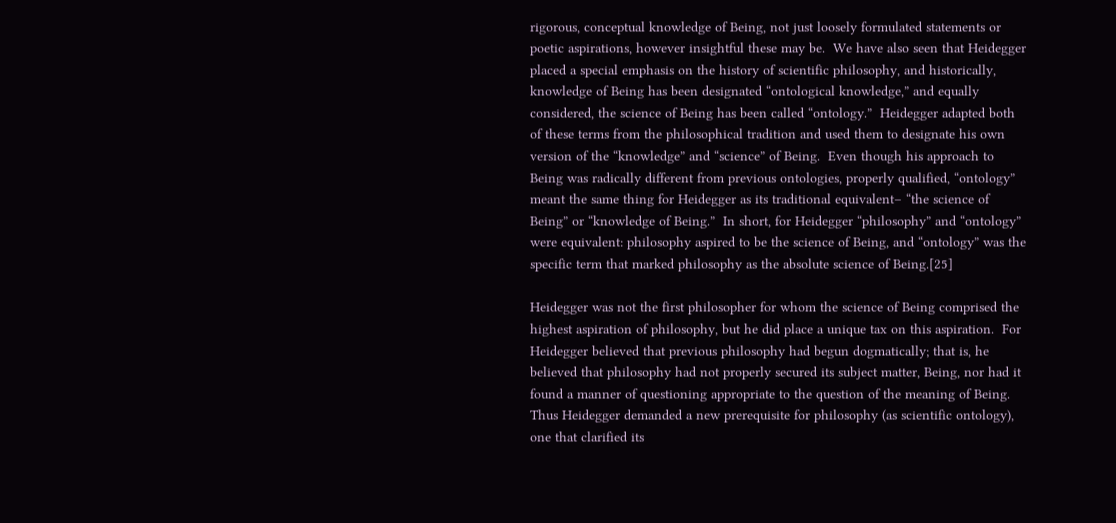rigorous, conceptual knowledge of Being, not just loosely formulated statements or poetic aspirations, however insightful these may be.  We have also seen that Heidegger placed a special emphasis on the history of scientific philosophy, and historically, knowledge of Being has been designated “ontological knowledge,” and equally considered, the science of Being has been called “ontology.”  Heidegger adapted both of these terms from the philosophical tradition and used them to designate his own version of the “knowledge” and “science” of Being.  Even though his approach to Being was radically different from previous ontologies, properly qualified, “ontology” meant the same thing for Heidegger as its traditional equivalent– “the science of Being” or “knowledge of Being.”  In short, for Heidegger “philosophy” and “ontology” were equivalent: philosophy aspired to be the science of Being, and “ontology” was the specific term that marked philosophy as the absolute science of Being.[25]

Heidegger was not the first philosopher for whom the science of Being comprised the highest aspiration of philosophy, but he did place a unique tax on this aspiration.  For Heidegger believed that previous philosophy had begun dogmatically; that is, he believed that philosophy had not properly secured its subject matter, Being, nor had it found a manner of questioning appropriate to the question of the meaning of Being.  Thus Heidegger demanded a new prerequisite for philosophy (as scientific ontology), one that clarified its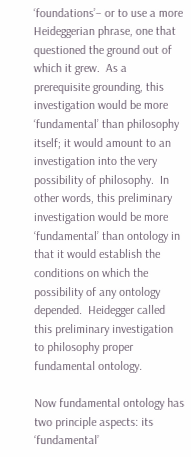‘foundations’– or to use a more Heideggerian phrase, one that questioned the ground out of which it grew.  As a prerequisite grounding, this investigation would be more ‘fundamental’ than philosophy itself; it would amount to an investigation into the very possibility of philosophy.  In other words, this preliminary investigation would be more ‘fundamental’ than ontology in that it would establish the conditions on which the possibility of any ontology depended.  Heidegger called this preliminary investigation to philosophy proper fundamental ontology.

Now fundamental ontology has two principle aspects: its ‘fundamental’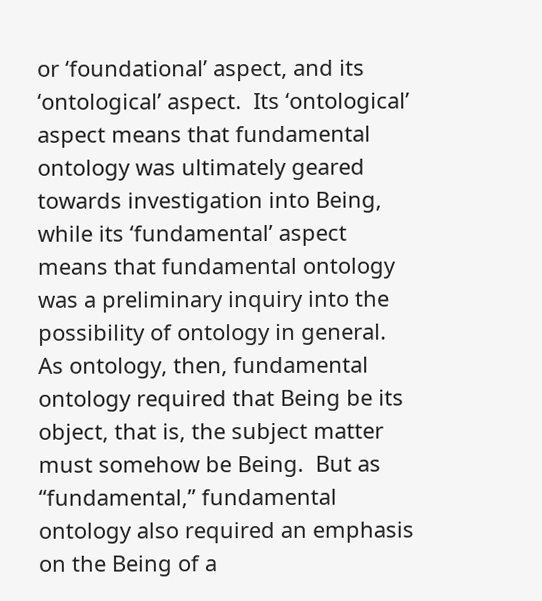or ‘foundational’ aspect, and its ‘ontological’ aspect.  Its ‘ontological’ aspect means that fundamental ontology was ultimately geared towards investigation into Being, while its ‘fundamental’ aspect means that fundamental ontology was a preliminary inquiry into the possibility of ontology in general.  As ontology, then, fundamental ontology required that Being be its object, that is, the subject matter must somehow be Being.  But as “fundamental,” fundamental ontology also required an emphasis on the Being of a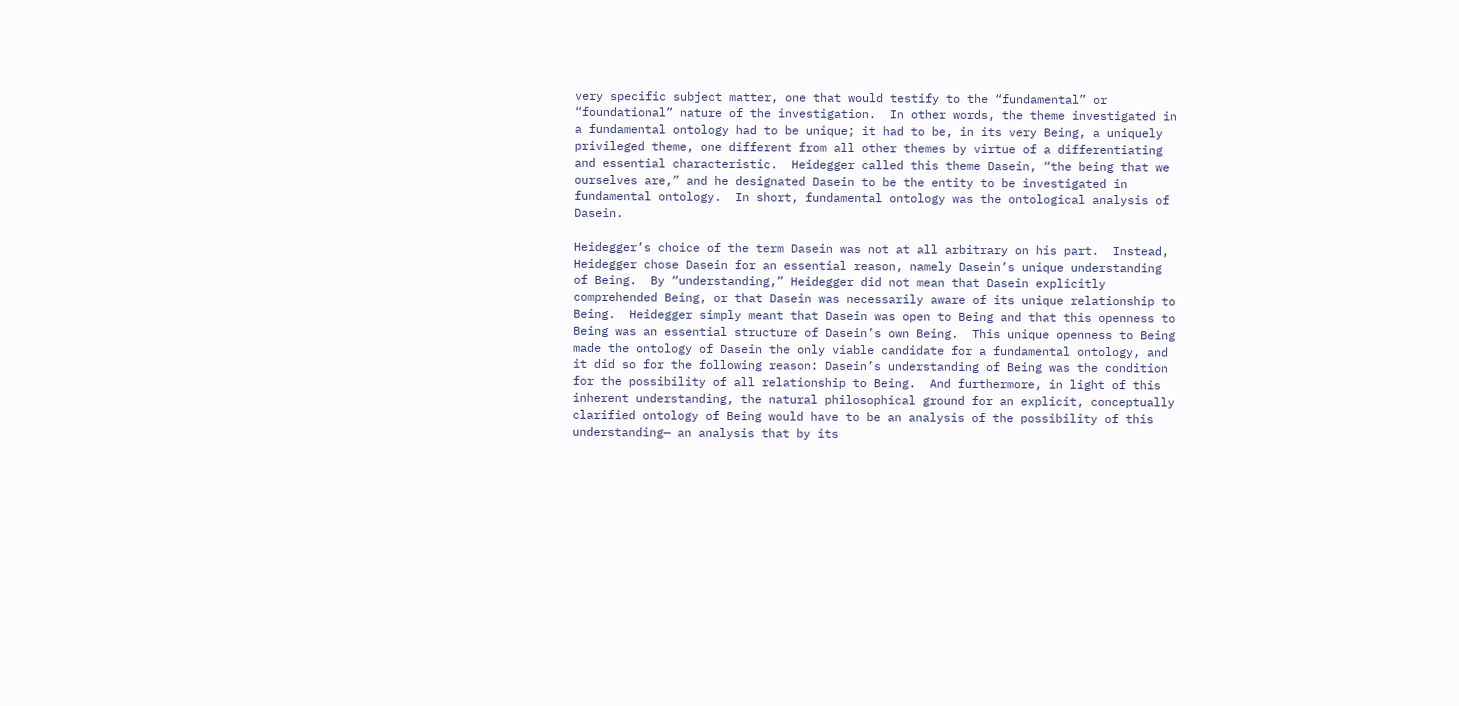very specific subject matter, one that would testify to the “fundamental” or “foundational” nature of the investigation.  In other words, the theme investigated in a fundamental ontology had to be unique; it had to be, in its very Being, a uniquely privileged theme, one different from all other themes by virtue of a differentiating and essential characteristic.  Heidegger called this theme Dasein, “the being that we ourselves are,” and he designated Dasein to be the entity to be investigated in fundamental ontology.  In short, fundamental ontology was the ontological analysis of Dasein.

Heidegger’s choice of the term Dasein was not at all arbitrary on his part.  Instead, Heidegger chose Dasein for an essential reason, namely Dasein’s unique understanding of Being.  By “understanding,” Heidegger did not mean that Dasein explicitly comprehended Being, or that Dasein was necessarily aware of its unique relationship to Being.  Heidegger simply meant that Dasein was open to Being and that this openness to Being was an essential structure of Dasein’s own Being.  This unique openness to Being made the ontology of Dasein the only viable candidate for a fundamental ontology, and it did so for the following reason: Dasein’s understanding of Being was the condition for the possibility of all relationship to Being.  And furthermore, in light of this inherent understanding, the natural philosophical ground for an explicit, conceptually clarified ontology of Being would have to be an analysis of the possibility of this understanding— an analysis that by its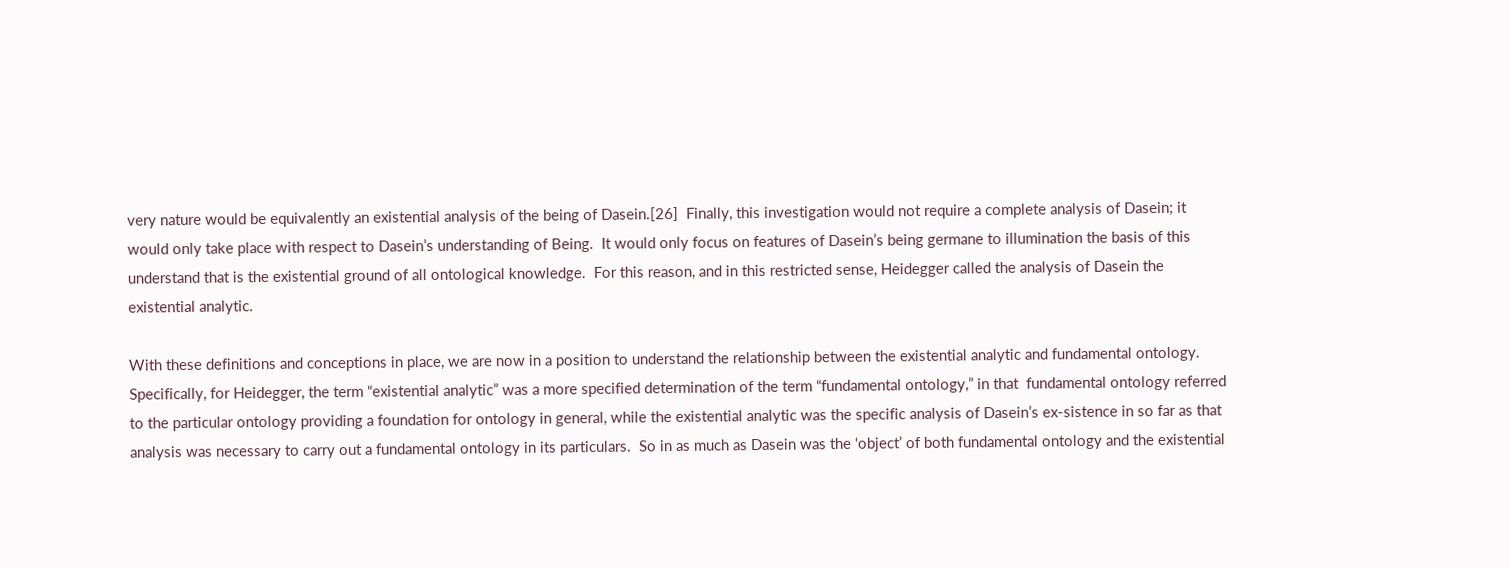very nature would be equivalently an existential analysis of the being of Dasein.[26]  Finally, this investigation would not require a complete analysis of Dasein; it would only take place with respect to Dasein’s understanding of Being.  It would only focus on features of Dasein’s being germane to illumination the basis of this understand that is the existential ground of all ontological knowledge.  For this reason, and in this restricted sense, Heidegger called the analysis of Dasein the existential analytic.

With these definitions and conceptions in place, we are now in a position to understand the relationship between the existential analytic and fundamental ontology.  Specifically, for Heidegger, the term “existential analytic” was a more specified determination of the term “fundamental ontology,” in that  fundamental ontology referred to the particular ontology providing a foundation for ontology in general, while the existential analytic was the specific analysis of Dasein’s ex-sistence in so far as that analysis was necessary to carry out a fundamental ontology in its particulars.  So in as much as Dasein was the ‘object’ of both fundamental ontology and the existential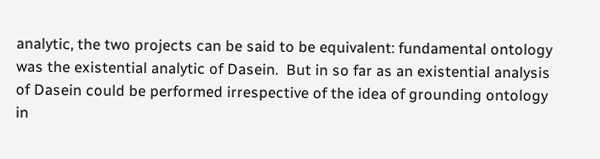analytic, the two projects can be said to be equivalent: fundamental ontology was the existential analytic of Dasein.  But in so far as an existential analysis of Dasein could be performed irrespective of the idea of grounding ontology in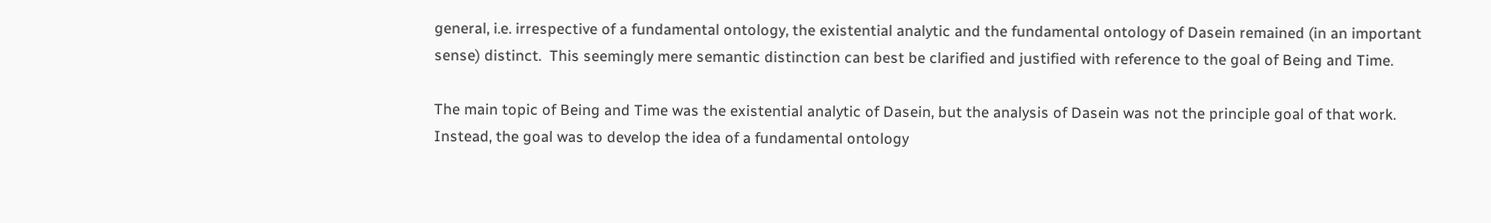general, i.e. irrespective of a fundamental ontology, the existential analytic and the fundamental ontology of Dasein remained (in an important sense) distinct.  This seemingly mere semantic distinction can best be clarified and justified with reference to the goal of Being and Time.

The main topic of Being and Time was the existential analytic of Dasein, but the analysis of Dasein was not the principle goal of that work.  Instead, the goal was to develop the idea of a fundamental ontology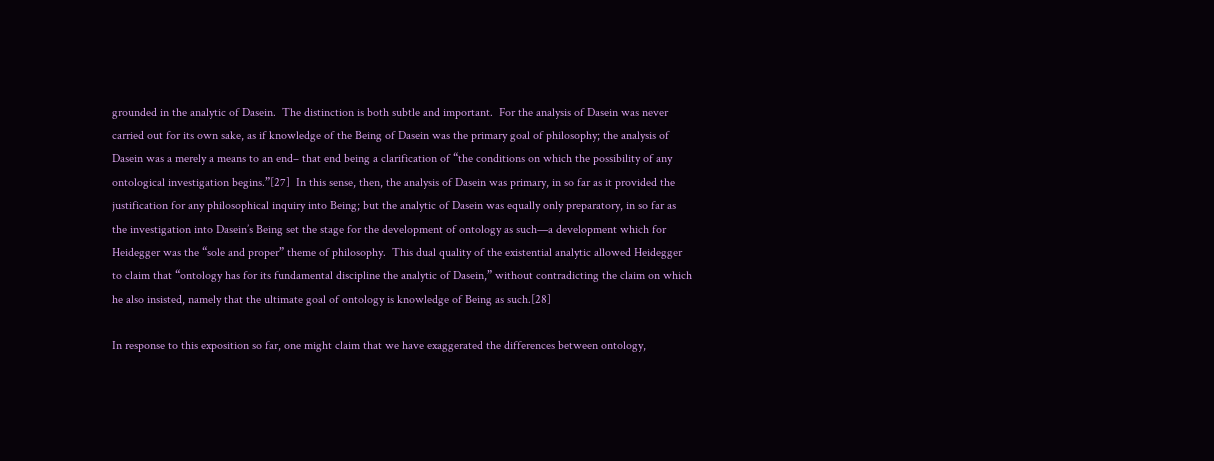grounded in the analytic of Dasein.  The distinction is both subtle and important.  For the analysis of Dasein was never carried out for its own sake, as if knowledge of the Being of Dasein was the primary goal of philosophy; the analysis of Dasein was a merely a means to an end– that end being a clarification of “the conditions on which the possibility of any ontological investigation begins.”[27]  In this sense, then, the analysis of Dasein was primary, in so far as it provided the justification for any philosophical inquiry into Being; but the analytic of Dasein was equally only preparatory, in so far as the investigation into Dasein’s Being set the stage for the development of ontology as such—a development which for Heidegger was the “sole and proper” theme of philosophy.  This dual quality of the existential analytic allowed Heidegger to claim that “ontology has for its fundamental discipline the analytic of Dasein,” without contradicting the claim on which he also insisted, namely that the ultimate goal of ontology is knowledge of Being as such.[28]

In response to this exposition so far, one might claim that we have exaggerated the differences between ontology,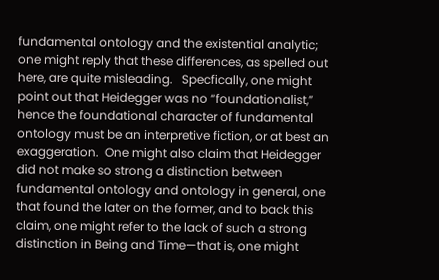fundamental ontology and the existential analytic; one might reply that these differences, as spelled out here, are quite misleading.   Specfically, one might point out that Heidegger was no “foundationalist,” hence the foundational character of fundamental ontology must be an interpretive fiction, or at best an exaggeration.  One might also claim that Heidegger did not make so strong a distinction between fundamental ontology and ontology in general, one that found the later on the former, and to back this claim, one might refer to the lack of such a strong distinction in Being and Time—that is, one might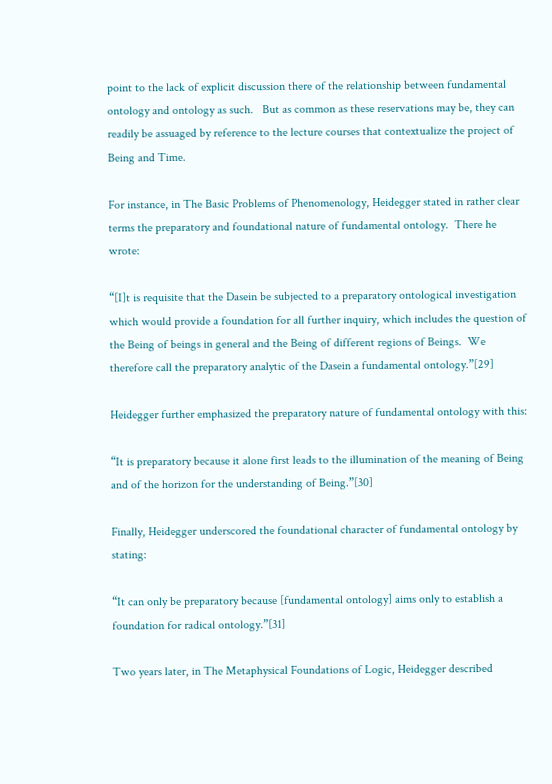point to the lack of explicit discussion there of the relationship between fundamental ontology and ontology as such.   But as common as these reservations may be, they can readily be assuaged by reference to the lecture courses that contextualize the project of Being and Time.

For instance, in The Basic Problems of Phenomenology, Heidegger stated in rather clear terms the preparatory and foundational nature of fundamental ontology.  There he wrote:

“[I]t is requisite that the Dasein be subjected to a preparatory ontological investigation which would provide a foundation for all further inquiry, which includes the question of the Being of beings in general and the Being of different regions of Beings.  We therefore call the preparatory analytic of the Dasein a fundamental ontology.”[29]

Heidegger further emphasized the preparatory nature of fundamental ontology with this:

“It is preparatory because it alone first leads to the illumination of the meaning of Being and of the horizon for the understanding of Being.”[30]

Finally, Heidegger underscored the foundational character of fundamental ontology by stating:

“It can only be preparatory because [fundamental ontology] aims only to establish a foundation for radical ontology.”[31]

Two years later, in The Metaphysical Foundations of Logic, Heidegger described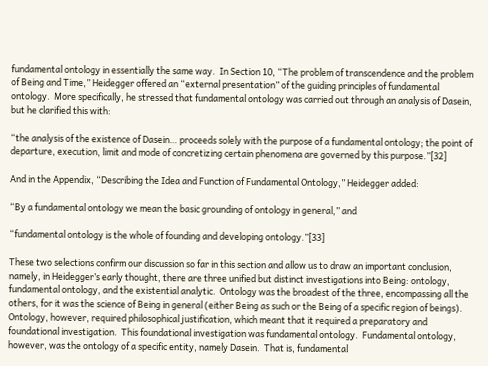fundamental ontology in essentially the same way.  In Section 10, “The problem of transcendence and the problem of Being and Time,” Heidegger offered an “external presentation” of the guiding principles of fundamental ontology.  More specifically, he stressed that fundamental ontology was carried out through an analysis of Dasein, but he clarified this with:

“the analysis of the existence of Dasein… proceeds solely with the purpose of a fundamental ontology; the point of departure, execution, limit and mode of concretizing certain phenomena are governed by this purpose.”[32]

And in the Appendix, “Describing the Idea and Function of Fundamental Ontology,” Heidegger added:

“By a fundamental ontology we mean the basic grounding of ontology in general,” and

“fundamental ontology is the whole of founding and developing ontology.”[33]

These two selections confirm our discussion so far in this section and allow us to draw an important conclusion, namely, in Heidegger’s early thought, there are three unified but distinct investigations into Being: ontology, fundamental ontology, and the existential analytic.  Ontology was the broadest of the three, encompassing all the others, for it was the science of Being in general (either Being as such or the Being of a specific region of beings).  Ontology, however, required philosophical justification, which meant that it required a preparatory and foundational investigation.  This foundational investigation was fundamental ontology.  Fundamental ontology, however, was the ontology of a specific entity, namely Dasein.  That is, fundamental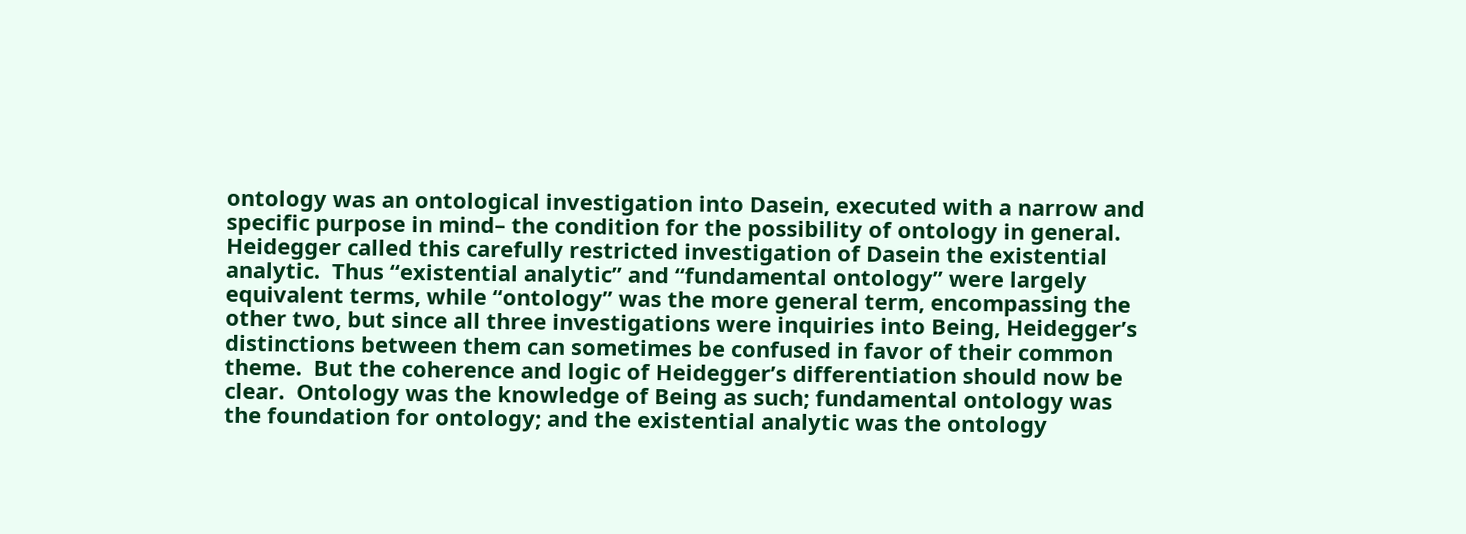ontology was an ontological investigation into Dasein, executed with a narrow and specific purpose in mind– the condition for the possibility of ontology in general.  Heidegger called this carefully restricted investigation of Dasein the existential analytic.  Thus “existential analytic” and “fundamental ontology” were largely equivalent terms, while “ontology” was the more general term, encompassing the other two, but since all three investigations were inquiries into Being, Heidegger’s distinctions between them can sometimes be confused in favor of their common theme.  But the coherence and logic of Heidegger’s differentiation should now be clear.  Ontology was the knowledge of Being as such; fundamental ontology was the foundation for ontology; and the existential analytic was the ontology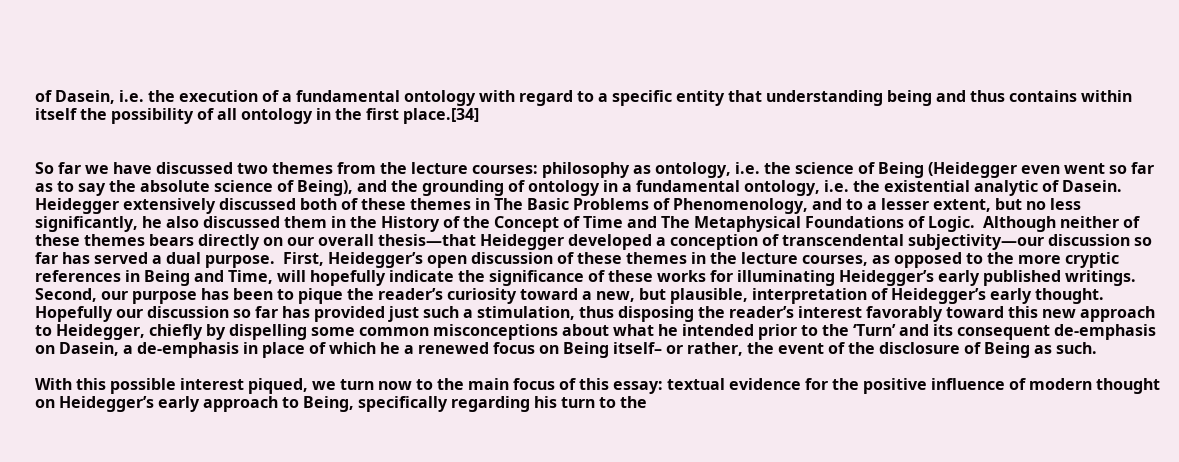of Dasein, i.e. the execution of a fundamental ontology with regard to a specific entity that understanding being and thus contains within itself the possibility of all ontology in the first place.[34]


So far we have discussed two themes from the lecture courses: philosophy as ontology, i.e. the science of Being (Heidegger even went so far as to say the absolute science of Being), and the grounding of ontology in a fundamental ontology, i.e. the existential analytic of Dasein.  Heidegger extensively discussed both of these themes in The Basic Problems of Phenomenology, and to a lesser extent, but no less significantly, he also discussed them in the History of the Concept of Time and The Metaphysical Foundations of Logic.  Although neither of these themes bears directly on our overall thesis—that Heidegger developed a conception of transcendental subjectivity—our discussion so far has served a dual purpose.  First, Heidegger’s open discussion of these themes in the lecture courses, as opposed to the more cryptic references in Being and Time, will hopefully indicate the significance of these works for illuminating Heidegger’s early published writings.  Second, our purpose has been to pique the reader’s curiosity toward a new, but plausible, interpretation of Heidegger’s early thought.  Hopefully our discussion so far has provided just such a stimulation, thus disposing the reader’s interest favorably toward this new approach to Heidegger, chiefly by dispelling some common misconceptions about what he intended prior to the ‘Turn’ and its consequent de-emphasis on Dasein, a de-emphasis in place of which he a renewed focus on Being itself– or rather, the event of the disclosure of Being as such.

With this possible interest piqued, we turn now to the main focus of this essay: textual evidence for the positive influence of modern thought on Heidegger’s early approach to Being, specifically regarding his turn to the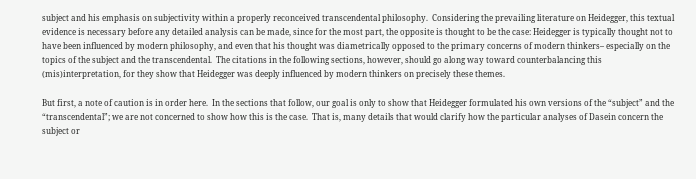subject and his emphasis on subjectivity within a properly reconceived transcendental philosophy.  Considering the prevailing literature on Heidegger, this textual evidence is necessary before any detailed analysis can be made, since for the most part, the opposite is thought to be the case: Heidegger is typically thought not to have been influenced by modern philosophy, and even that his thought was diametrically opposed to the primary concerns of modern thinkers– especially on the topics of the subject and the transcendental.  The citations in the following sections, however, should go along way toward counterbalancing this (mis)interpretation, for they show that Heidegger was deeply influenced by modern thinkers on precisely these themes.

But first, a note of caution is in order here.  In the sections that follow, our goal is only to show that Heidegger formulated his own versions of the “subject” and the “transcendental”; we are not concerned to show how this is the case.  That is, many details that would clarify how the particular analyses of Dasein concern the subject or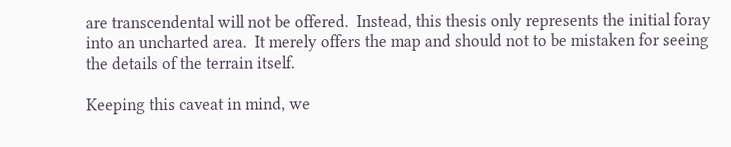are transcendental will not be offered.  Instead, this thesis only represents the initial foray into an uncharted area.  It merely offers the map and should not to be mistaken for seeing the details of the terrain itself.

Keeping this caveat in mind, we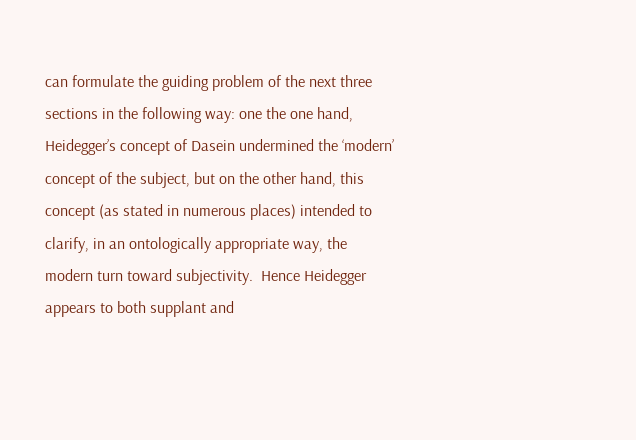can formulate the guiding problem of the next three sections in the following way: one the one hand, Heidegger’s concept of Dasein undermined the ‘modern’ concept of the subject, but on the other hand, this concept (as stated in numerous places) intended to clarify, in an ontologically appropriate way, the modern turn toward subjectivity.  Hence Heidegger appears to both supplant and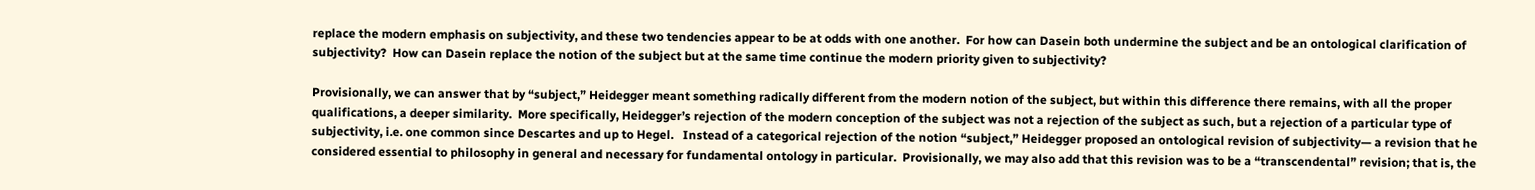replace the modern emphasis on subjectivity, and these two tendencies appear to be at odds with one another.  For how can Dasein both undermine the subject and be an ontological clarification of subjectivity?  How can Dasein replace the notion of the subject but at the same time continue the modern priority given to subjectivity?

Provisionally, we can answer that by “subject,” Heidegger meant something radically different from the modern notion of the subject, but within this difference there remains, with all the proper qualifications, a deeper similarity.  More specifically, Heidegger’s rejection of the modern conception of the subject was not a rejection of the subject as such, but a rejection of a particular type of subjectivity, i.e. one common since Descartes and up to Hegel.   Instead of a categorical rejection of the notion “subject,” Heidegger proposed an ontological revision of subjectivity— a revision that he considered essential to philosophy in general and necessary for fundamental ontology in particular.  Provisionally, we may also add that this revision was to be a “transcendental” revision; that is, the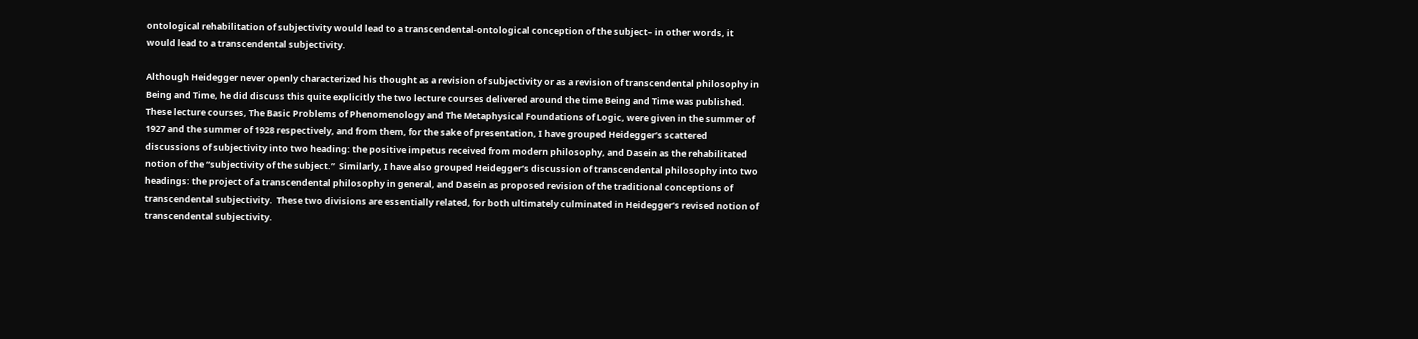ontological rehabilitation of subjectivity would lead to a transcendental-ontological conception of the subject– in other words, it would lead to a transcendental subjectivity.

Although Heidegger never openly characterized his thought as a revision of subjectivity or as a revision of transcendental philosophy in Being and Time, he did discuss this quite explicitly the two lecture courses delivered around the time Being and Time was published.  These lecture courses, The Basic Problems of Phenomenology and The Metaphysical Foundations of Logic, were given in the summer of 1927 and the summer of 1928 respectively, and from them, for the sake of presentation, I have grouped Heidegger’s scattered discussions of subjectivity into two heading: the positive impetus received from modern philosophy, and Dasein as the rehabilitated notion of the “subjectivity of the subject.”  Similarly, I have also grouped Heidegger’s discussion of transcendental philosophy into two headings: the project of a transcendental philosophy in general, and Dasein as proposed revision of the traditional conceptions of transcendental subjectivity.  These two divisions are essentially related, for both ultimately culminated in Heidegger’s revised notion of transcendental subjectivity.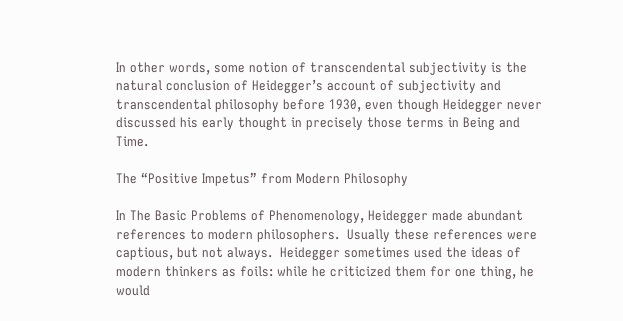In other words, some notion of transcendental subjectivity is the natural conclusion of Heidegger’s account of subjectivity and transcendental philosophy before 1930, even though Heidegger never discussed his early thought in precisely those terms in Being and Time.

The “Positive Impetus” from Modern Philosophy

In The Basic Problems of Phenomenology, Heidegger made abundant references to modern philosophers.  Usually these references were captious, but not always.  Heidegger sometimes used the ideas of modern thinkers as foils: while he criticized them for one thing, he would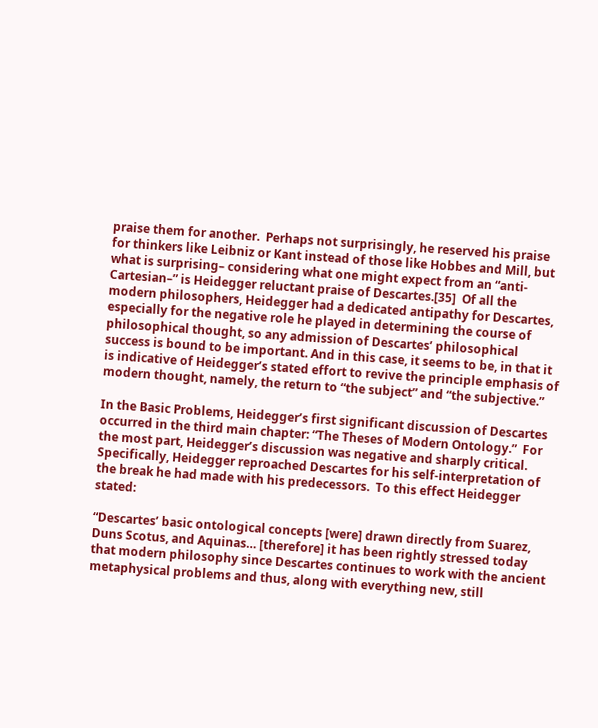praise them for another.  Perhaps not surprisingly, he reserved his praise for thinkers like Leibniz or Kant instead of those like Hobbes and Mill, but what is surprising– considering what one might expect from an “anti-Cartesian–” is Heidegger reluctant praise of Descartes.[35]  Of all the modern philosophers, Heidegger had a dedicated antipathy for Descartes, especially for the negative role he played in determining the course of philosophical thought, so any admission of Descartes’ philosophical success is bound to be important. And in this case, it seems to be, in that it is indicative of Heidegger’s stated effort to revive the principle emphasis of modern thought, namely, the return to “the subject” and “the subjective.”

In the Basic Problems, Heidegger’s first significant discussion of Descartes occurred in the third main chapter: “The Theses of Modern Ontology.”  For the most part, Heidegger’s discussion was negative and sharply critical.  Specifically, Heidegger reproached Descartes for his self-interpretation of the break he had made with his predecessors.  To this effect Heidegger stated:

“Descartes’ basic ontological concepts [were] drawn directly from Suarez, Duns Scotus, and Aquinas… [therefore] it has been rightly stressed today that modern philosophy since Descartes continues to work with the ancient metaphysical problems and thus, along with everything new, still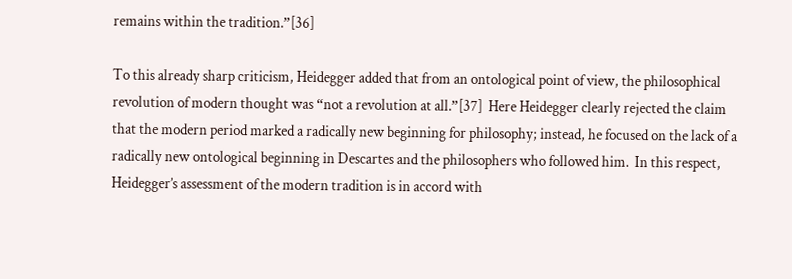remains within the tradition.”[36]

To this already sharp criticism, Heidegger added that from an ontological point of view, the philosophical revolution of modern thought was “not a revolution at all.”[37]  Here Heidegger clearly rejected the claim that the modern period marked a radically new beginning for philosophy; instead, he focused on the lack of a radically new ontological beginning in Descartes and the philosophers who followed him.  In this respect, Heidegger’s assessment of the modern tradition is in accord with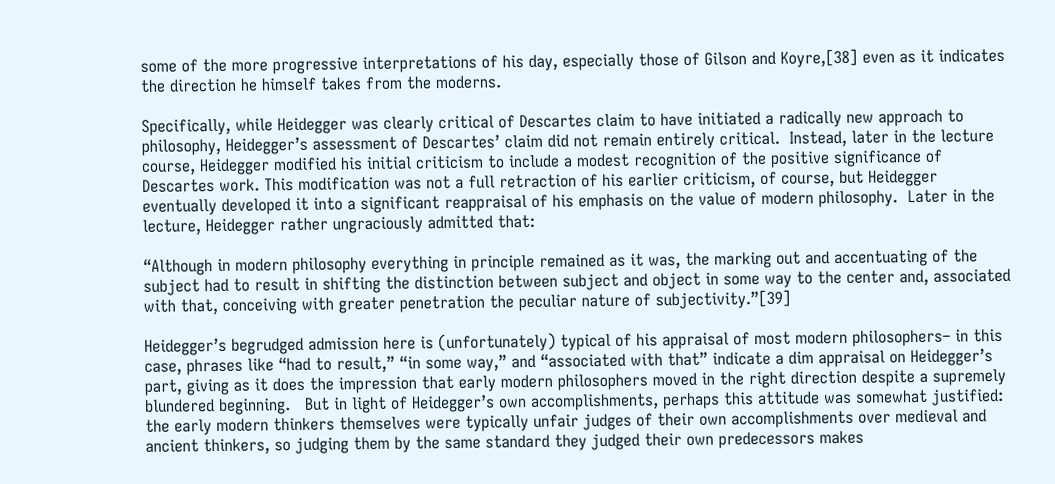some of the more progressive interpretations of his day, especially those of Gilson and Koyre,[38] even as it indicates the direction he himself takes from the moderns.

Specifically, while Heidegger was clearly critical of Descartes claim to have initiated a radically new approach to philosophy, Heidegger’s assessment of Descartes’ claim did not remain entirely critical.  Instead, later in the lecture course, Heidegger modified his initial criticism to include a modest recognition of the positive significance of Descartes work. This modification was not a full retraction of his earlier criticism, of course, but Heidegger eventually developed it into a significant reappraisal of his emphasis on the value of modern philosophy.  Later in the lecture, Heidegger rather ungraciously admitted that:

“Although in modern philosophy everything in principle remained as it was, the marking out and accentuating of the subject had to result in shifting the distinction between subject and object in some way to the center and, associated with that, conceiving with greater penetration the peculiar nature of subjectivity.”[39]

Heidegger’s begrudged admission here is (unfortunately) typical of his appraisal of most modern philosophers– in this case, phrases like “had to result,” “in some way,” and “associated with that” indicate a dim appraisal on Heidegger’s part, giving as it does the impression that early modern philosophers moved in the right direction despite a supremely blundered beginning.   But in light of Heidegger’s own accomplishments, perhaps this attitude was somewhat justified: the early modern thinkers themselves were typically unfair judges of their own accomplishments over medieval and ancient thinkers, so judging them by the same standard they judged their own predecessors makes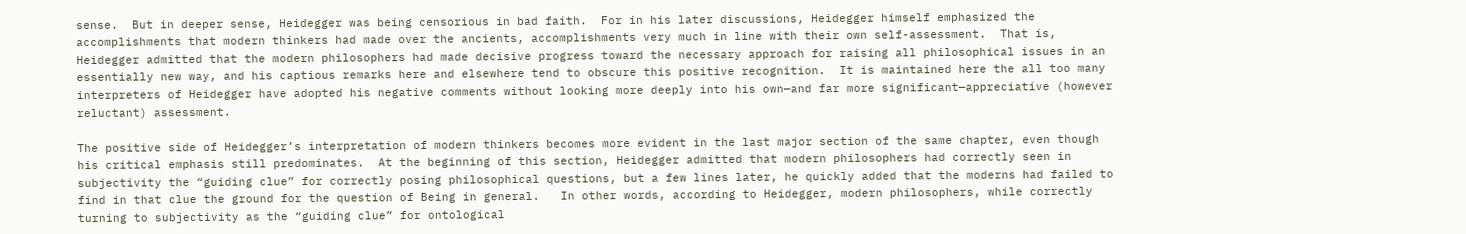sense.  But in deeper sense, Heidegger was being censorious in bad faith.  For in his later discussions, Heidegger himself emphasized the accomplishments that modern thinkers had made over the ancients, accomplishments very much in line with their own self-assessment.  That is, Heidegger admitted that the modern philosophers had made decisive progress toward the necessary approach for raising all philosophical issues in an essentially new way, and his captious remarks here and elsewhere tend to obscure this positive recognition.  It is maintained here the all too many interpreters of Heidegger have adopted his negative comments without looking more deeply into his own—and far more significant—appreciative (however reluctant) assessment.

The positive side of Heidegger’s interpretation of modern thinkers becomes more evident in the last major section of the same chapter, even though his critical emphasis still predominates.  At the beginning of this section, Heidegger admitted that modern philosophers had correctly seen in subjectivity the “guiding clue” for correctly posing philosophical questions, but a few lines later, he quickly added that the moderns had failed to find in that clue the ground for the question of Being in general.   In other words, according to Heidegger, modern philosophers, while correctly turning to subjectivity as the “guiding clue” for ontological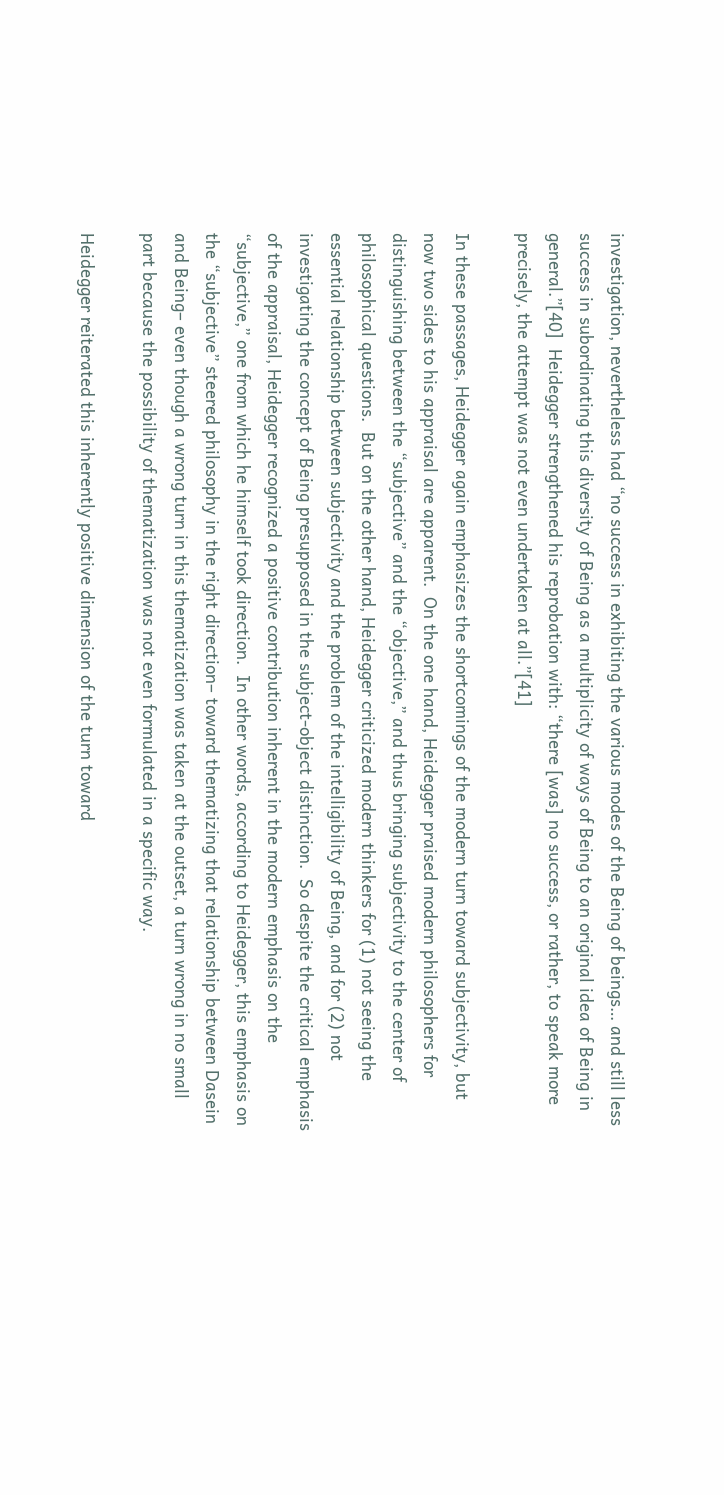investigation, nevertheless had “no success in exhibiting the various modes of the Being of beings… and still less success in subordinating this diversity of Being as a multiplicity of ways of Being to an original idea of Being in general.”[40]  Heidegger strengthened his reprobation with: “there [was] no success, or rather, to speak more precisely, the attempt was not even undertaken at all.”[41]

In these passages, Heidegger again emphasizes the shortcomings of the modern turn toward subjectivity, but now two sides to his appraisal are apparent.  On the one hand, Heidegger praised modern philosophers for distinguishing between the “subjective” and the “objective,” and thus bringing subjectivity to the center of philosophical questions.  But on the other hand, Heidegger criticized modern thinkers for (1) not seeing the essential relationship between subjectivity and the problem of the intelligibility of Being, and for (2) not investigating the concept of Being presupposed in the subject-object distinction.  So despite the critical emphasis of the appraisal, Heidegger recognized a positive contribution inherent in the modern emphasis on the “subjective,” one from which he himself took direction.  In other words, according to Heidegger, this emphasis on the “subjective” steered philosophy in the right direction– toward thematizing that relationship between Dasein and Being– even though a wrong turn in this thematization was taken at the outset, a turn wrong in no small part because the possibility of thematization was not even formulated in a specific way.

Heidegger reiterated this inherently positive dimension of the turn toward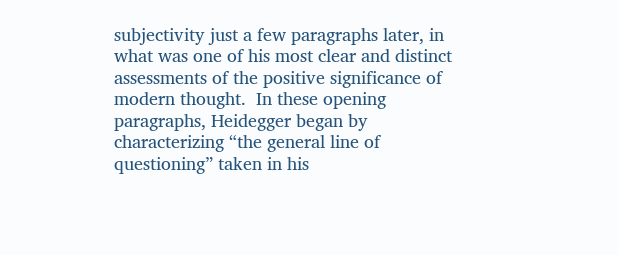subjectivity just a few paragraphs later, in what was one of his most clear and distinct assessments of the positive significance of modern thought.  In these opening paragraphs, Heidegger began by characterizing “the general line of questioning” taken in his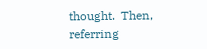thought.  Then, referring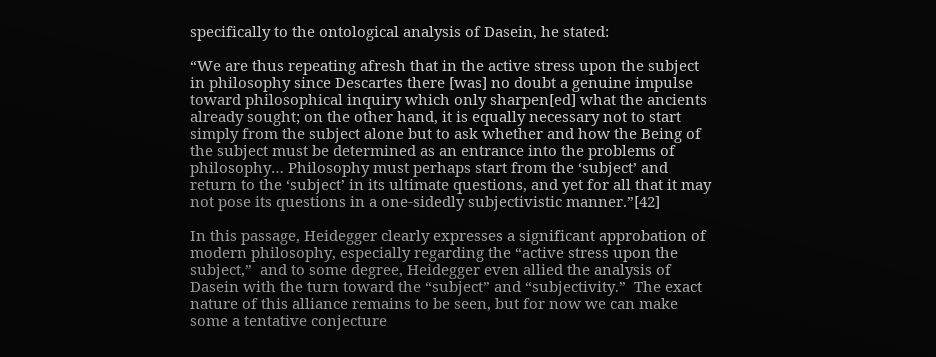specifically to the ontological analysis of Dasein, he stated:

“We are thus repeating afresh that in the active stress upon the subject in philosophy since Descartes there [was] no doubt a genuine impulse toward philosophical inquiry which only sharpen[ed] what the ancients already sought; on the other hand, it is equally necessary not to start simply from the subject alone but to ask whether and how the Being of the subject must be determined as an entrance into the problems of philosophy… Philosophy must perhaps start from the ‘subject’ and return to the ‘subject’ in its ultimate questions, and yet for all that it may not pose its questions in a one-sidedly subjectivistic manner.”[42]

In this passage, Heidegger clearly expresses a significant approbation of modern philosophy, especially regarding the “active stress upon the subject,”  and to some degree, Heidegger even allied the analysis of Dasein with the turn toward the “subject” and “subjectivity.”  The exact nature of this alliance remains to be seen, but for now we can make some a tentative conjecture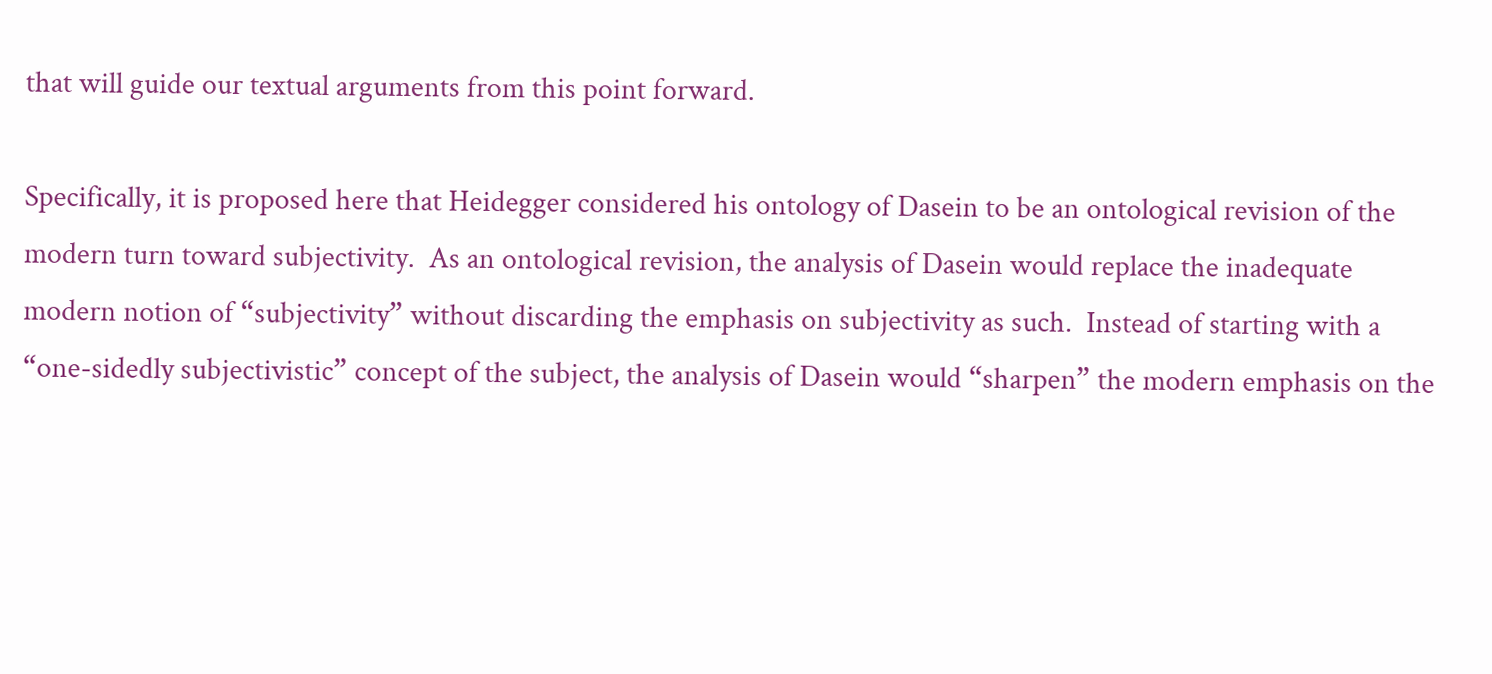that will guide our textual arguments from this point forward.

Specifically, it is proposed here that Heidegger considered his ontology of Dasein to be an ontological revision of the modern turn toward subjectivity.  As an ontological revision, the analysis of Dasein would replace the inadequate modern notion of “subjectivity” without discarding the emphasis on subjectivity as such.  Instead of starting with a “one-sidedly subjectivistic” concept of the subject, the analysis of Dasein would “sharpen” the modern emphasis on the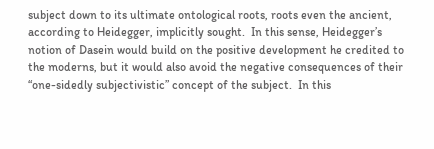subject down to its ultimate ontological roots, roots even the ancient, according to Heidegger, implicitly sought.  In this sense, Heidegger’s notion of Dasein would build on the positive development he credited to the moderns, but it would also avoid the negative consequences of their “one-sidedly subjectivistic” concept of the subject.  In this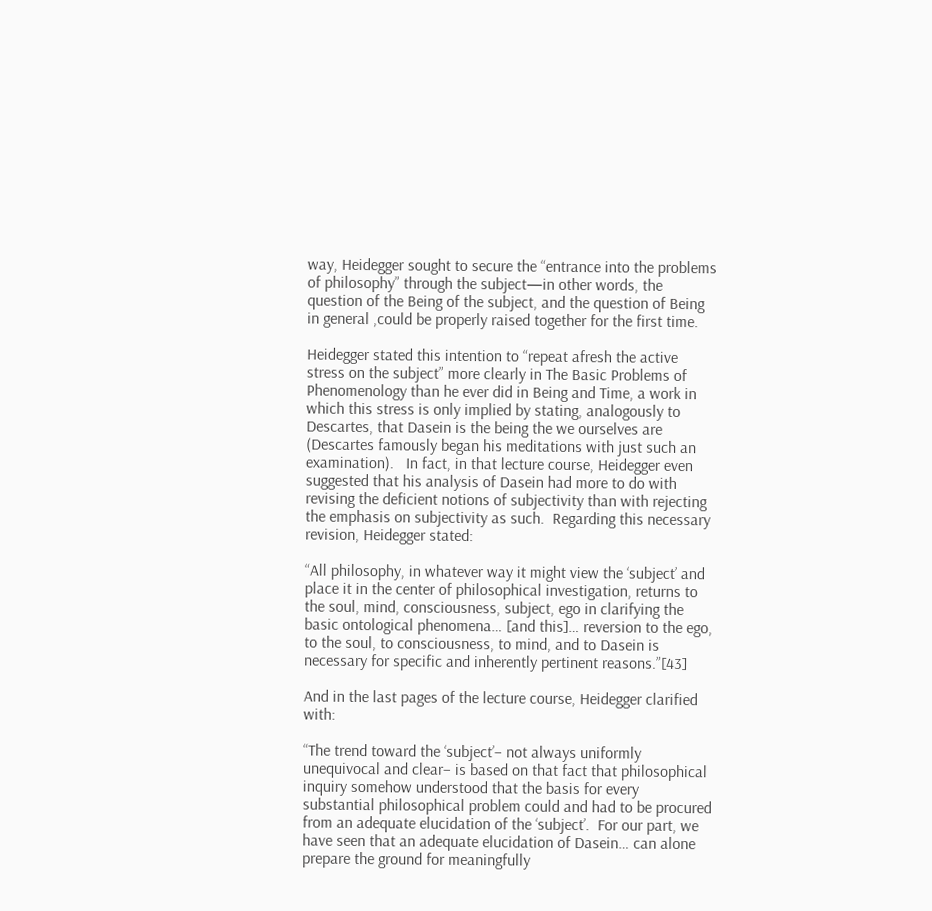way, Heidegger sought to secure the “entrance into the problems of philosophy” through the subject—in other words, the question of the Being of the subject, and the question of Being in general ,could be properly raised together for the first time.

Heidegger stated this intention to “repeat afresh the active stress on the subject” more clearly in The Basic Problems of Phenomenology than he ever did in Being and Time, a work in which this stress is only implied by stating, analogously to Descartes, that Dasein is the being the we ourselves are (Descartes famously began his meditations with just such an examination).   In fact, in that lecture course, Heidegger even suggested that his analysis of Dasein had more to do with revising the deficient notions of subjectivity than with rejecting the emphasis on subjectivity as such.  Regarding this necessary revision, Heidegger stated:

“All philosophy, in whatever way it might view the ‘subject’ and place it in the center of philosophical investigation, returns to the soul, mind, consciousness, subject, ego in clarifying the basic ontological phenomena… [and this]… reversion to the ego, to the soul, to consciousness, to mind, and to Dasein is necessary for specific and inherently pertinent reasons.”[43]

And in the last pages of the lecture course, Heidegger clarified with:

“The trend toward the ‘subject’– not always uniformly unequivocal and clear– is based on that fact that philosophical inquiry somehow understood that the basis for every substantial philosophical problem could and had to be procured from an adequate elucidation of the ‘subject’.  For our part, we have seen that an adequate elucidation of Dasein… can alone prepare the ground for meaningfully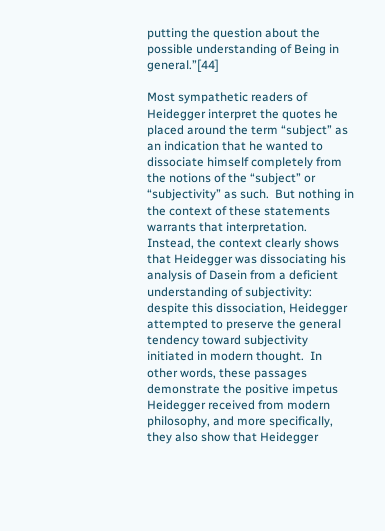putting the question about the possible understanding of Being in general.”[44]

Most sympathetic readers of Heidegger interpret the quotes he placed around the term “subject” as an indication that he wanted to dissociate himself completely from the notions of the “subject” or “subjectivity” as such.  But nothing in the context of these statements warrants that interpretation.  Instead, the context clearly shows that Heidegger was dissociating his analysis of Dasein from a deficient understanding of subjectivity: despite this dissociation, Heidegger attempted to preserve the general tendency toward subjectivity initiated in modern thought.  In other words, these passages demonstrate the positive impetus Heidegger received from modern philosophy, and more specifically, they also show that Heidegger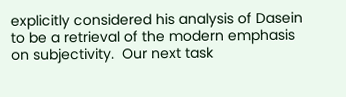explicitly considered his analysis of Dasein to be a retrieval of the modern emphasis on subjectivity.  Our next task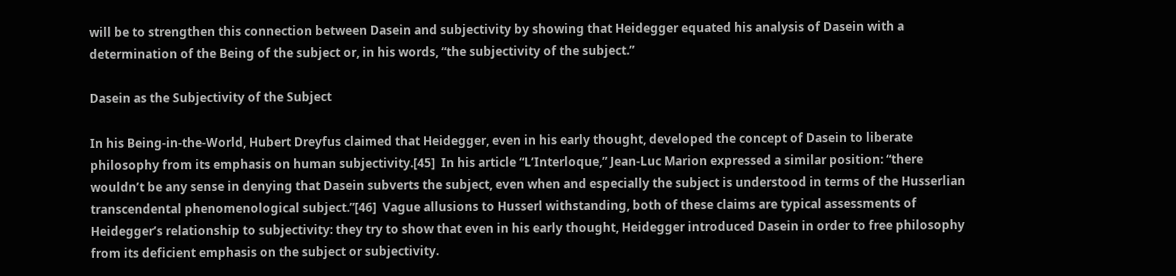will be to strengthen this connection between Dasein and subjectivity by showing that Heidegger equated his analysis of Dasein with a determination of the Being of the subject or, in his words, “the subjectivity of the subject.”

Dasein as the Subjectivity of the Subject

In his Being-in-the-World, Hubert Dreyfus claimed that Heidegger, even in his early thought, developed the concept of Dasein to liberate philosophy from its emphasis on human subjectivity.[45]  In his article “L’Interloque,” Jean-Luc Marion expressed a similar position: “there wouldn’t be any sense in denying that Dasein subverts the subject, even when and especially the subject is understood in terms of the Husserlian transcendental phenomenological subject.”[46]  Vague allusions to Husserl withstanding, both of these claims are typical assessments of Heidegger’s relationship to subjectivity: they try to show that even in his early thought, Heidegger introduced Dasein in order to free philosophy from its deficient emphasis on the subject or subjectivity.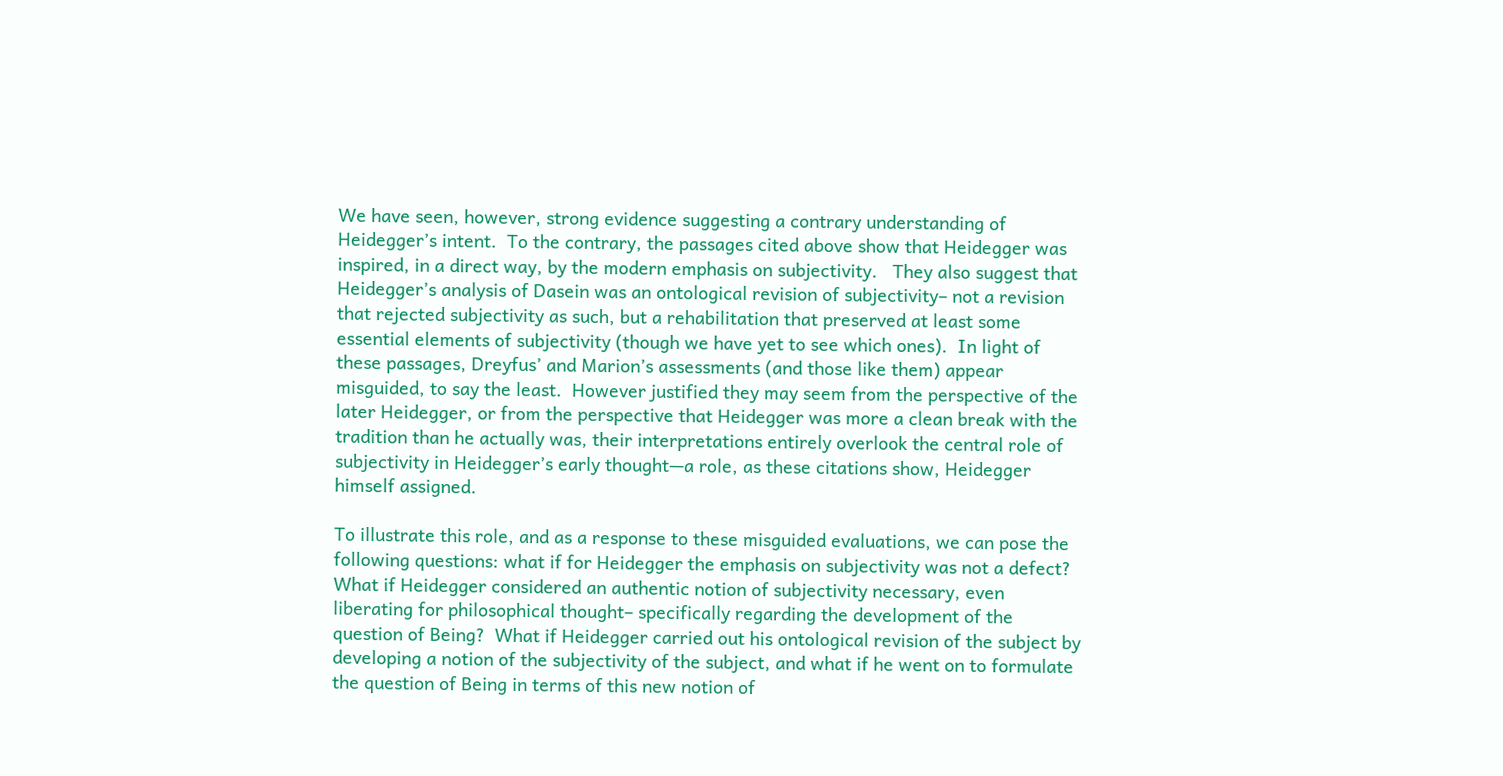We have seen, however, strong evidence suggesting a contrary understanding of Heidegger’s intent.  To the contrary, the passages cited above show that Heidegger was inspired, in a direct way, by the modern emphasis on subjectivity.   They also suggest that Heidegger’s analysis of Dasein was an ontological revision of subjectivity– not a revision that rejected subjectivity as such, but a rehabilitation that preserved at least some essential elements of subjectivity (though we have yet to see which ones).  In light of these passages, Dreyfus’ and Marion’s assessments (and those like them) appear misguided, to say the least.  However justified they may seem from the perspective of the later Heidegger, or from the perspective that Heidegger was more a clean break with the tradition than he actually was, their interpretations entirely overlook the central role of subjectivity in Heidegger’s early thought—a role, as these citations show, Heidegger himself assigned.

To illustrate this role, and as a response to these misguided evaluations, we can pose the following questions: what if for Heidegger the emphasis on subjectivity was not a defect?  What if Heidegger considered an authentic notion of subjectivity necessary, even liberating for philosophical thought– specifically regarding the development of the question of Being?  What if Heidegger carried out his ontological revision of the subject by developing a notion of the subjectivity of the subject, and what if he went on to formulate the question of Being in terms of this new notion of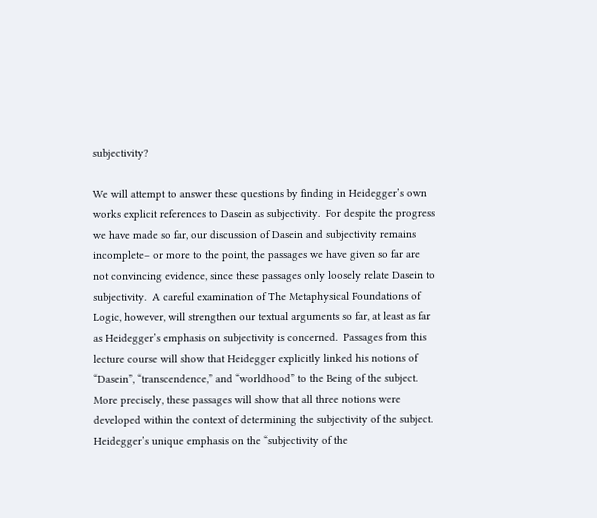subjectivity?

We will attempt to answer these questions by finding in Heidegger’s own works explicit references to Dasein as subjectivity.  For despite the progress we have made so far, our discussion of Dasein and subjectivity remains incomplete– or more to the point, the passages we have given so far are not convincing evidence, since these passages only loosely relate Dasein to subjectivity.  A careful examination of The Metaphysical Foundations of Logic, however, will strengthen our textual arguments so far, at least as far as Heidegger’s emphasis on subjectivity is concerned.  Passages from this lecture course will show that Heidegger explicitly linked his notions of “Dasein”, “transcendence,” and “worldhood” to the Being of the subject.  More precisely, these passages will show that all three notions were developed within the context of determining the subjectivity of the subject.  Heidegger’s unique emphasis on the “subjectivity of the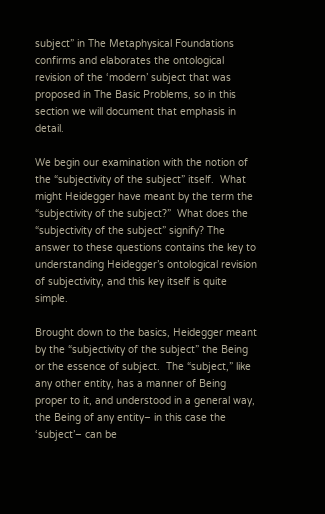subject” in The Metaphysical Foundations confirms and elaborates the ontological revision of the ‘modern’ subject that was proposed in The Basic Problems, so in this section we will document that emphasis in detail.

We begin our examination with the notion of the “subjectivity of the subject” itself.  What might Heidegger have meant by the term the “subjectivity of the subject?”  What does the “subjectivity of the subject” signify? The answer to these questions contains the key to understanding Heidegger’s ontological revision of subjectivity, and this key itself is quite simple.

Brought down to the basics, Heidegger meant by the “subjectivity of the subject” the Being or the essence of subject.  The “subject,” like any other entity, has a manner of Being proper to it, and understood in a general way, the Being of any entity– in this case the ‘subject’– can be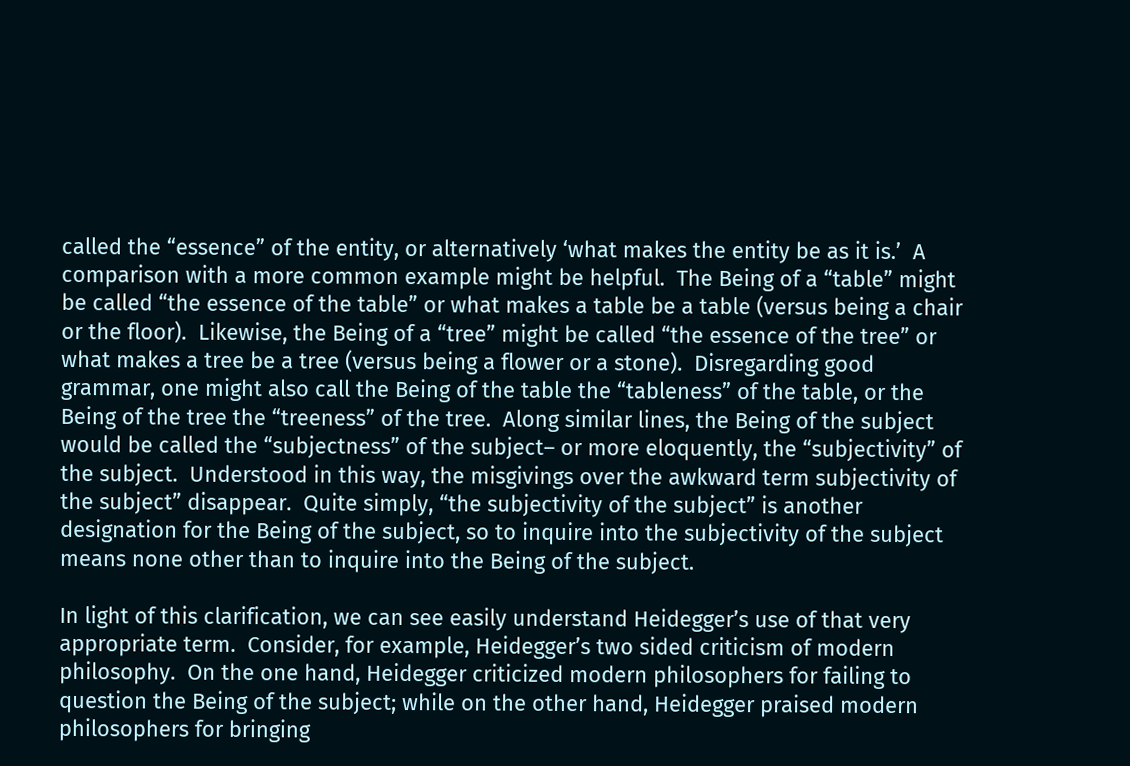called the “essence” of the entity, or alternatively ‘what makes the entity be as it is.’  A comparison with a more common example might be helpful.  The Being of a “table” might be called “the essence of the table” or what makes a table be a table (versus being a chair or the floor).  Likewise, the Being of a “tree” might be called “the essence of the tree” or what makes a tree be a tree (versus being a flower or a stone).  Disregarding good grammar, one might also call the Being of the table the “tableness” of the table, or the Being of the tree the “treeness” of the tree.  Along similar lines, the Being of the subject would be called the “subjectness” of the subject– or more eloquently, the “subjectivity” of the subject.  Understood in this way, the misgivings over the awkward term subjectivity of the subject” disappear.  Quite simply, “the subjectivity of the subject” is another designation for the Being of the subject, so to inquire into the subjectivity of the subject means none other than to inquire into the Being of the subject.

In light of this clarification, we can see easily understand Heidegger’s use of that very appropriate term.  Consider, for example, Heidegger’s two sided criticism of modern philosophy.  On the one hand, Heidegger criticized modern philosophers for failing to question the Being of the subject; while on the other hand, Heidegger praised modern philosophers for bringing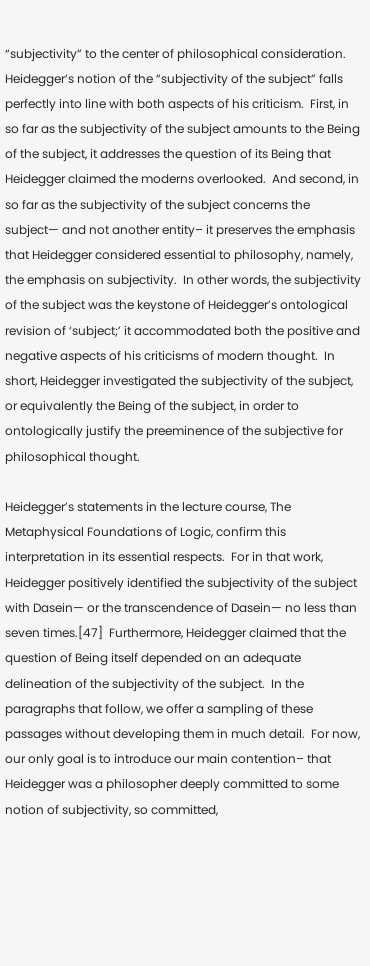“subjectivity” to the center of philosophical consideration.  Heidegger’s notion of the “subjectivity of the subject” falls perfectly into line with both aspects of his criticism.  First, in so far as the subjectivity of the subject amounts to the Being of the subject, it addresses the question of its Being that Heidegger claimed the moderns overlooked.  And second, in so far as the subjectivity of the subject concerns the subject— and not another entity– it preserves the emphasis that Heidegger considered essential to philosophy, namely, the emphasis on subjectivity.  In other words, the subjectivity of the subject was the keystone of Heidegger’s ontological revision of ‘subject;’ it accommodated both the positive and negative aspects of his criticisms of modern thought.  In short, Heidegger investigated the subjectivity of the subject, or equivalently the Being of the subject, in order to ontologically justify the preeminence of the subjective for philosophical thought.

Heidegger’s statements in the lecture course, The Metaphysical Foundations of Logic, confirm this interpretation in its essential respects.  For in that work, Heidegger positively identified the subjectivity of the subject with Dasein— or the transcendence of Dasein— no less than seven times.[47]  Furthermore, Heidegger claimed that the question of Being itself depended on an adequate delineation of the subjectivity of the subject.  In the paragraphs that follow, we offer a sampling of these passages without developing them in much detail.  For now, our only goal is to introduce our main contention– that Heidegger was a philosopher deeply committed to some notion of subjectivity, so committed,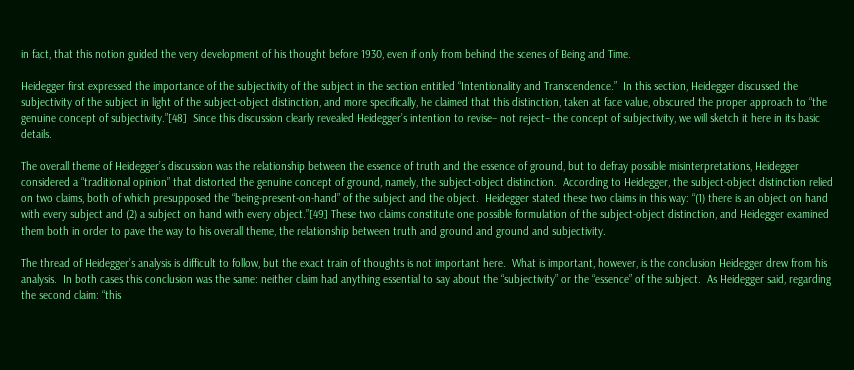in fact, that this notion guided the very development of his thought before 1930, even if only from behind the scenes of Being and Time.

Heidegger first expressed the importance of the subjectivity of the subject in the section entitled “Intentionality and Transcendence.”  In this section, Heidegger discussed the subjectivity of the subject in light of the subject-object distinction, and more specifically, he claimed that this distinction, taken at face value, obscured the proper approach to “the genuine concept of subjectivity.”[48]  Since this discussion clearly revealed Heidegger’s intention to revise– not reject– the concept of subjectivity, we will sketch it here in its basic details.

The overall theme of Heidegger’s discussion was the relationship between the essence of truth and the essence of ground, but to defray possible misinterpretations, Heidegger considered a “traditional opinion” that distorted the genuine concept of ground, namely, the subject-object distinction.  According to Heidegger, the subject-object distinction relied on two claims, both of which presupposed the “being-present-on-hand” of the subject and the object.  Heidegger stated these two claims in this way: “(1) there is an object on hand with every subject and (2) a subject on hand with every object.”[49] These two claims constitute one possible formulation of the subject-object distinction, and Heidegger examined them both in order to pave the way to his overall theme, the relationship between truth and ground and ground and subjectivity.

The thread of Heidegger’s analysis is difficult to follow, but the exact train of thoughts is not important here.  What is important, however, is the conclusion Heidegger drew from his analysis.  In both cases this conclusion was the same: neither claim had anything essential to say about the “subjectivity” or the “essence” of the subject.  As Heidegger said, regarding the second claim: “this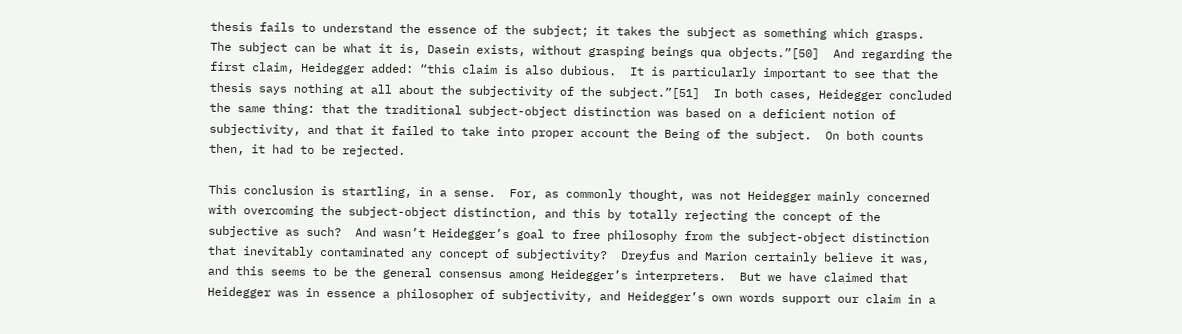thesis fails to understand the essence of the subject; it takes the subject as something which grasps.  The subject can be what it is, Dasein exists, without grasping beings qua objects.”[50]  And regarding the first claim, Heidegger added: “this claim is also dubious.  It is particularly important to see that the thesis says nothing at all about the subjectivity of the subject.”[51]  In both cases, Heidegger concluded the same thing: that the traditional subject-object distinction was based on a deficient notion of subjectivity, and that it failed to take into proper account the Being of the subject.  On both counts then, it had to be rejected.

This conclusion is startling, in a sense.  For, as commonly thought, was not Heidegger mainly concerned with overcoming the subject-object distinction, and this by totally rejecting the concept of the subjective as such?  And wasn’t Heidegger’s goal to free philosophy from the subject-object distinction that inevitably contaminated any concept of subjectivity?  Dreyfus and Marion certainly believe it was, and this seems to be the general consensus among Heidegger’s interpreters.  But we have claimed that Heidegger was in essence a philosopher of subjectivity, and Heidegger’s own words support our claim in a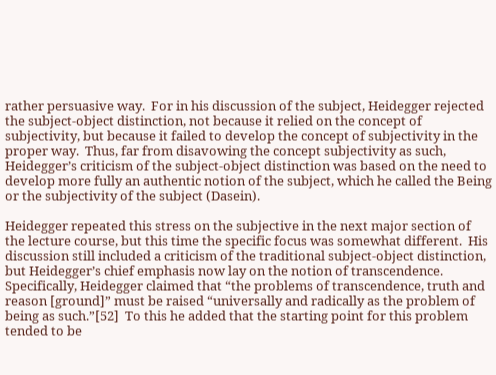rather persuasive way.  For in his discussion of the subject, Heidegger rejected the subject-object distinction, not because it relied on the concept of subjectivity, but because it failed to develop the concept of subjectivity in the proper way.  Thus, far from disavowing the concept subjectivity as such, Heidegger’s criticism of the subject-object distinction was based on the need to develop more fully an authentic notion of the subject, which he called the Being or the subjectivity of the subject (Dasein).

Heidegger repeated this stress on the subjective in the next major section of the lecture course, but this time the specific focus was somewhat different.  His discussion still included a criticism of the traditional subject-object distinction, but Heidegger’s chief emphasis now lay on the notion of transcendence.  Specifically, Heidegger claimed that “the problems of transcendence, truth and reason [ground]” must be raised “universally and radically as the problem of being as such.”[52]  To this he added that the starting point for this problem tended to be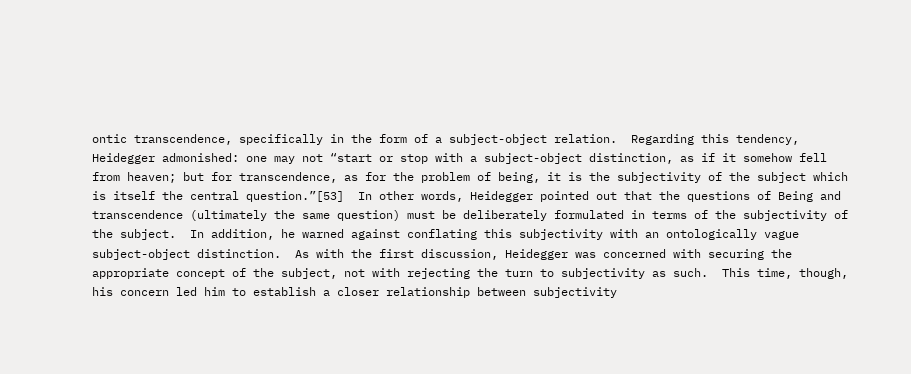ontic transcendence, specifically in the form of a subject-object relation.  Regarding this tendency, Heidegger admonished: one may not “start or stop with a subject-object distinction, as if it somehow fell from heaven; but for transcendence, as for the problem of being, it is the subjectivity of the subject which is itself the central question.”[53]  In other words, Heidegger pointed out that the questions of Being and transcendence (ultimately the same question) must be deliberately formulated in terms of the subjectivity of the subject.  In addition, he warned against conflating this subjectivity with an ontologically vague subject-object distinction.  As with the first discussion, Heidegger was concerned with securing the appropriate concept of the subject, not with rejecting the turn to subjectivity as such.  This time, though, his concern led him to establish a closer relationship between subjectivity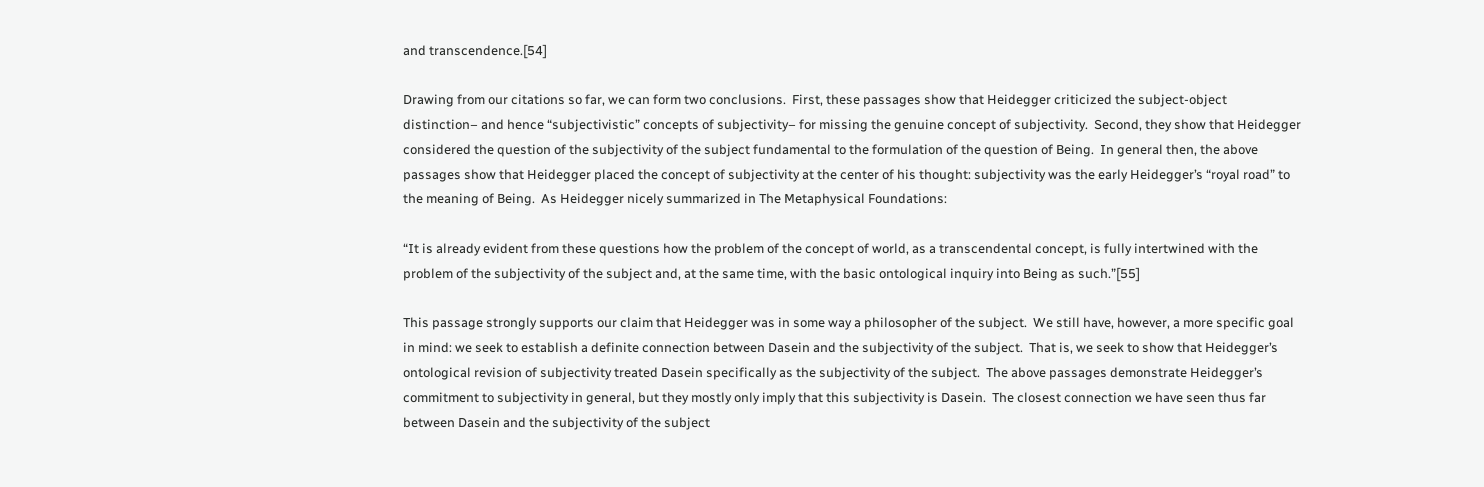and transcendence.[54]

Drawing from our citations so far, we can form two conclusions.  First, these passages show that Heidegger criticized the subject-object distinction– and hence “subjectivistic” concepts of subjectivity– for missing the genuine concept of subjectivity.  Second, they show that Heidegger considered the question of the subjectivity of the subject fundamental to the formulation of the question of Being.  In general then, the above passages show that Heidegger placed the concept of subjectivity at the center of his thought: subjectivity was the early Heidegger’s “royal road” to the meaning of Being.  As Heidegger nicely summarized in The Metaphysical Foundations:

“It is already evident from these questions how the problem of the concept of world, as a transcendental concept, is fully intertwined with the problem of the subjectivity of the subject and, at the same time, with the basic ontological inquiry into Being as such.”[55]

This passage strongly supports our claim that Heidegger was in some way a philosopher of the subject.  We still have, however, a more specific goal in mind: we seek to establish a definite connection between Dasein and the subjectivity of the subject.  That is, we seek to show that Heidegger’s ontological revision of subjectivity treated Dasein specifically as the subjectivity of the subject.  The above passages demonstrate Heidegger’s commitment to subjectivity in general, but they mostly only imply that this subjectivity is Dasein.  The closest connection we have seen thus far between Dasein and the subjectivity of the subject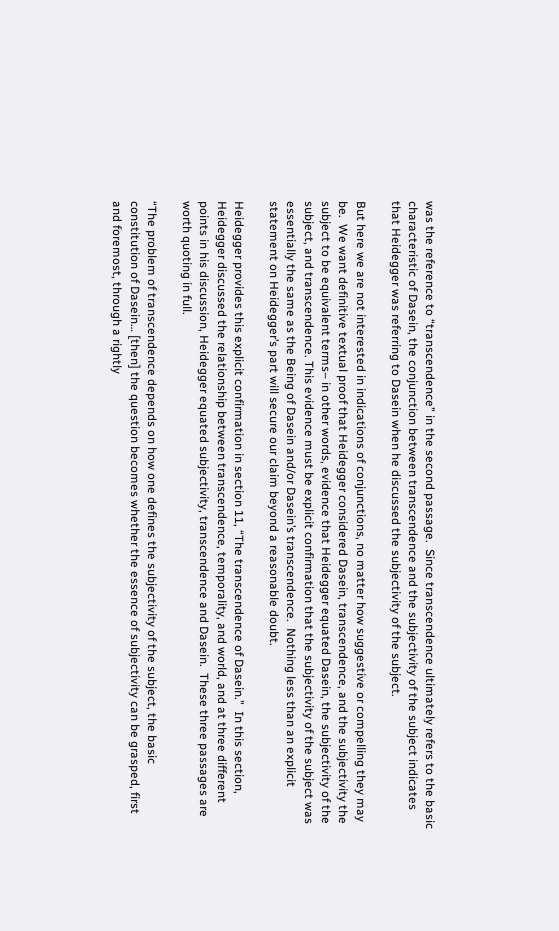was the reference to “transcendence” in the second passage.  Since transcendence ultimately refers to the basic characteristic of Dasein, the conjunction between transcendence and the subjectivity of the subject indicates that Heidegger was referring to Dasein when he discussed the subjectivity of the subject.

But here we are not interested in indications of conjunctions, no matter how suggestive or compelling they may be.  We want definitive textual proof that Heidegger considered Dasein, transcendence, and the subjectivity the subject to be equivalent terms– in other words, evidence that Heidegger equated Dasein, the subjectivity of the subject, and transcendence. This evidence must be explicit confirmation that the subjectivity of the subject was essentially the same as the Being of Dasein and/or Dasein’s transcendence.  Nothing less than an explicit statement on Heidegger’s part will secure our claim beyond a reasonable doubt.

Heidegger provides this explicit confirmation in section 11, “The transcendence of Dasein.”  In this section, Heidegger discussed the relationship between transcendence, temporality, and world, and at three different points in his discussion, Heidegger equated subjectivity, transcendence and Dasein.  These three passages are worth quoting in full.

“The problem of transcendence depends on how one defines the subjectivity of the subject, the basic constitution of Dasein… [then] the question becomes whether the essence of subjectivity can be grasped, first and foremost, through a rightly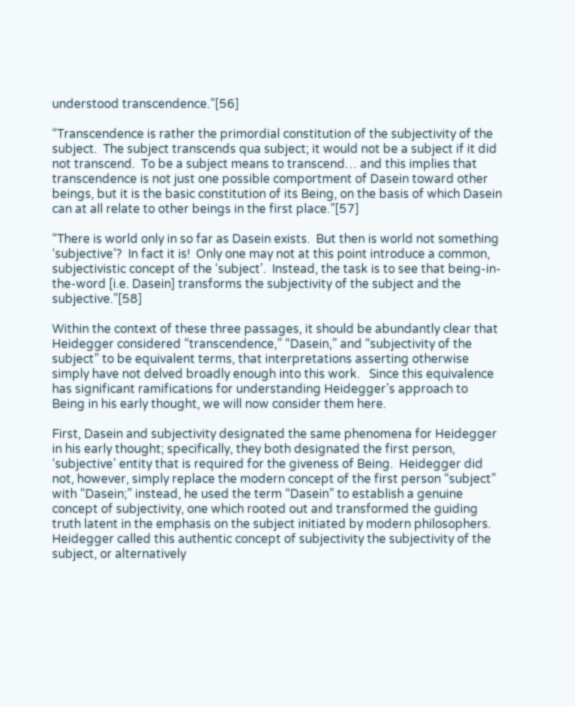understood transcendence.”[56]

“Transcendence is rather the primordial constitution of the subjectivity of the subject.  The subject transcends qua subject; it would not be a subject if it did not transcend.  To be a subject means to transcend… and this implies that transcendence is not just one possible comportment of Dasein toward other beings, but it is the basic constitution of its Being, on the basis of which Dasein can at all relate to other beings in the first place.”[57]

“There is world only in so far as Dasein exists.  But then is world not something ‘subjective’?  In fact it is!  Only one may not at this point introduce a common, subjectivistic concept of the ‘subject’.  Instead, the task is to see that being-in-the-word [i.e. Dasein] transforms the subjectivity of the subject and the subjective.”[58]

Within the context of these three passages, it should be abundantly clear that Heidegger considered “transcendence,” “Dasein,” and “subjectivity of the subject” to be equivalent terms, that interpretations asserting otherwise simply have not delved broadly enough into this work.   Since this equivalence has significant ramifications for understanding Heidegger’s approach to Being in his early thought, we will now consider them here.

First, Dasein and subjectivity designated the same phenomena for Heidegger in his early thought; specifically, they both designated the first person, ‘subjective’ entity that is required for the giveness of Being.  Heidegger did not, however, simply replace the modern concept of the first person “subject” with “Dasein;” instead, he used the term “Dasein” to establish a genuine concept of subjectivity, one which rooted out and transformed the guiding truth latent in the emphasis on the subject initiated by modern philosophers.  Heidegger called this authentic concept of subjectivity the subjectivity of the subject, or alternatively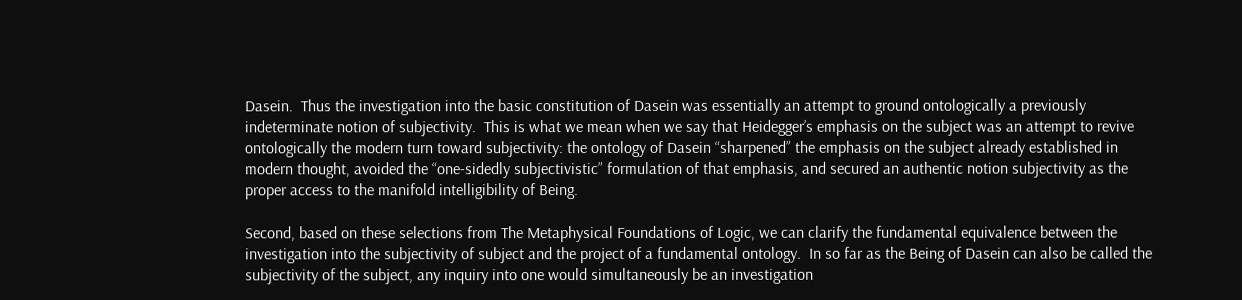Dasein.  Thus the investigation into the basic constitution of Dasein was essentially an attempt to ground ontologically a previously indeterminate notion of subjectivity.  This is what we mean when we say that Heidegger’s emphasis on the subject was an attempt to revive ontologically the modern turn toward subjectivity: the ontology of Dasein “sharpened” the emphasis on the subject already established in modern thought, avoided the “one-sidedly subjectivistic” formulation of that emphasis, and secured an authentic notion subjectivity as the proper access to the manifold intelligibility of Being.

Second, based on these selections from The Metaphysical Foundations of Logic, we can clarify the fundamental equivalence between the investigation into the subjectivity of subject and the project of a fundamental ontology.  In so far as the Being of Dasein can also be called the subjectivity of the subject, any inquiry into one would simultaneously be an investigation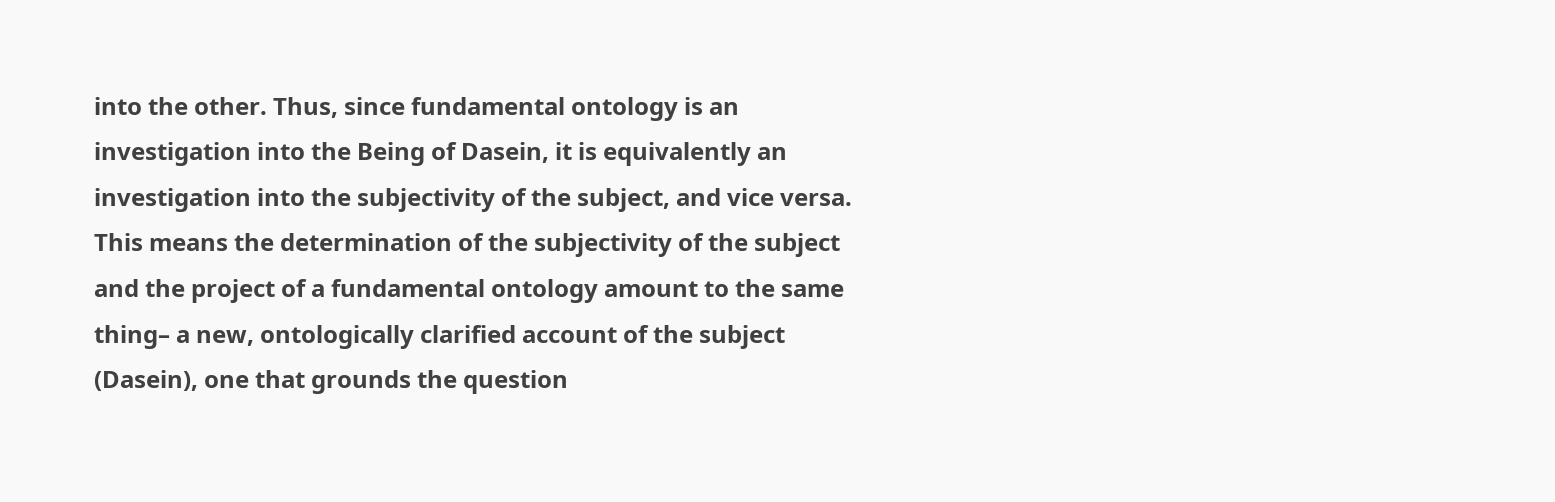into the other. Thus, since fundamental ontology is an investigation into the Being of Dasein, it is equivalently an investigation into the subjectivity of the subject, and vice versa.  This means the determination of the subjectivity of the subject and the project of a fundamental ontology amount to the same thing– a new, ontologically clarified account of the subject (Dasein), one that grounds the question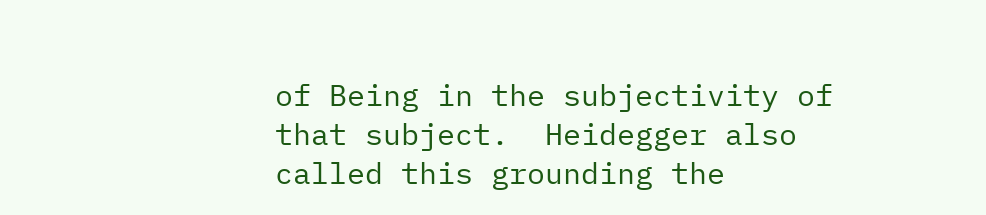of Being in the subjectivity of that subject.  Heidegger also called this grounding the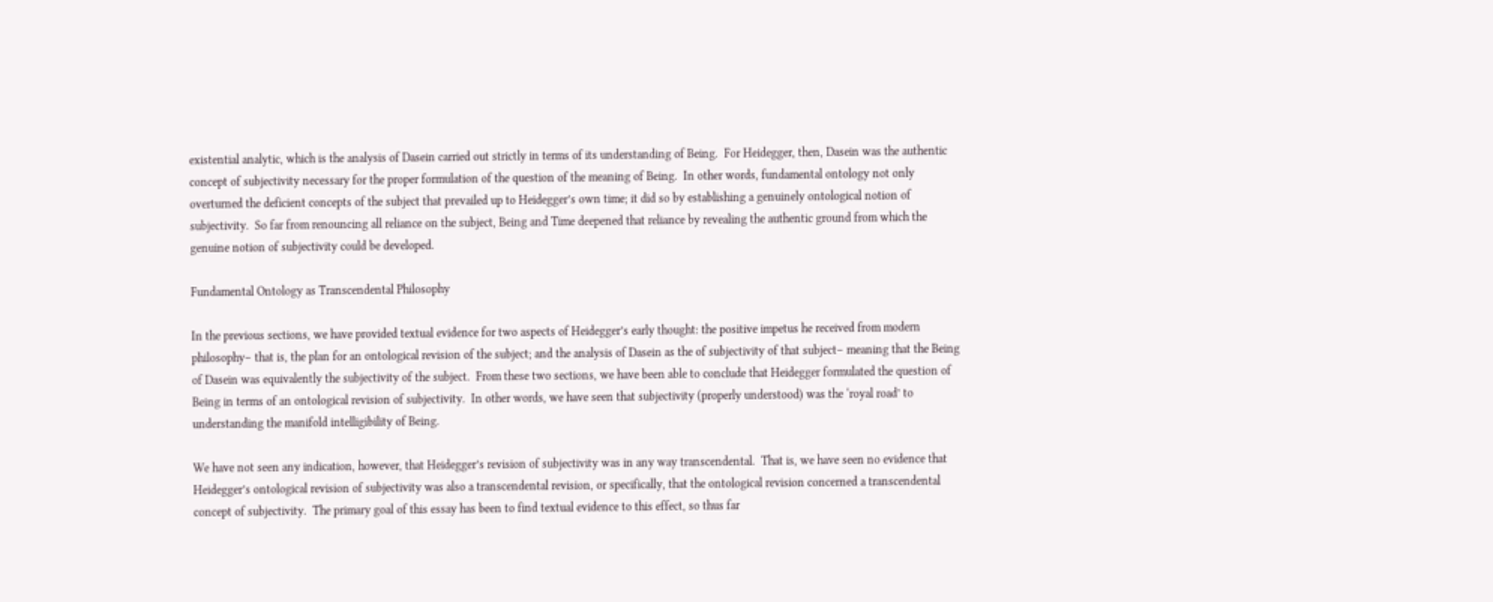existential analytic, which is the analysis of Dasein carried out strictly in terms of its understanding of Being.  For Heidegger, then, Dasein was the authentic concept of subjectivity necessary for the proper formulation of the question of the meaning of Being.  In other words, fundamental ontology not only overturned the deficient concepts of the subject that prevailed up to Heidegger’s own time; it did so by establishing a genuinely ontological notion of subjectivity.  So far from renouncing all reliance on the subject, Being and Time deepened that reliance by revealing the authentic ground from which the genuine notion of subjectivity could be developed.

Fundamental Ontology as Transcendental Philosophy

In the previous sections, we have provided textual evidence for two aspects of Heidegger’s early thought: the positive impetus he received from modern philosophy– that is, the plan for an ontological revision of the subject; and the analysis of Dasein as the of subjectivity of that subject– meaning that the Being of Dasein was equivalently the subjectivity of the subject.  From these two sections, we have been able to conclude that Heidegger formulated the question of Being in terms of an ontological revision of subjectivity.  In other words, we have seen that subjectivity (properly understood) was the ‘royal road’ to understanding the manifold intelligibility of Being.

We have not seen any indication, however, that Heidegger’s revision of subjectivity was in any way transcendental.  That is, we have seen no evidence that Heidegger’s ontological revision of subjectivity was also a transcendental revision, or specifically, that the ontological revision concerned a transcendental concept of subjectivity.  The primary goal of this essay has been to find textual evidence to this effect, so thus far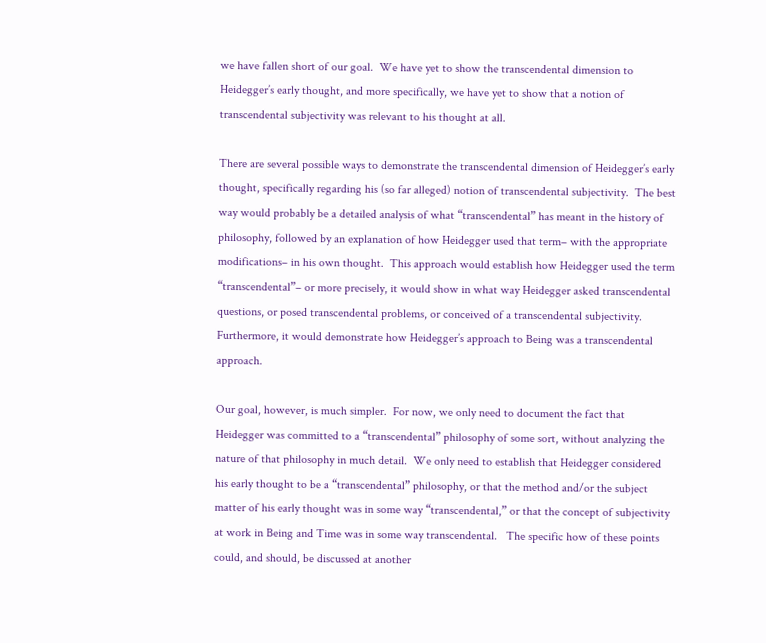we have fallen short of our goal.  We have yet to show the transcendental dimension to Heidegger’s early thought, and more specifically, we have yet to show that a notion of transcendental subjectivity was relevant to his thought at all.

There are several possible ways to demonstrate the transcendental dimension of Heidegger’s early thought, specifically regarding his (so far alleged) notion of transcendental subjectivity.  The best way would probably be a detailed analysis of what “transcendental” has meant in the history of philosophy, followed by an explanation of how Heidegger used that term– with the appropriate modifications– in his own thought.  This approach would establish how Heidegger used the term “transcendental”– or more precisely, it would show in what way Heidegger asked transcendental questions, or posed transcendental problems, or conceived of a transcendental subjectivity.  Furthermore, it would demonstrate how Heidegger’s approach to Being was a transcendental approach.

Our goal, however, is much simpler.  For now, we only need to document the fact that Heidegger was committed to a “transcendental” philosophy of some sort, without analyzing the nature of that philosophy in much detail.  We only need to establish that Heidegger considered his early thought to be a “transcendental” philosophy, or that the method and/or the subject matter of his early thought was in some way “transcendental,” or that the concept of subjectivity at work in Being and Time was in some way transcendental.   The specific how of these points could, and should, be discussed at another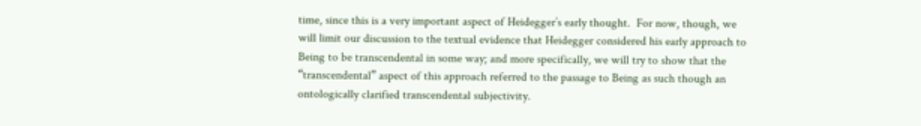time, since this is a very important aspect of Heidegger’s early thought.  For now, though, we will limit our discussion to the textual evidence that Heidegger considered his early approach to Being to be transcendental in some way; and more specifically, we will try to show that the “transcendental” aspect of this approach referred to the passage to Being as such though an ontologically clarified transcendental subjectivity.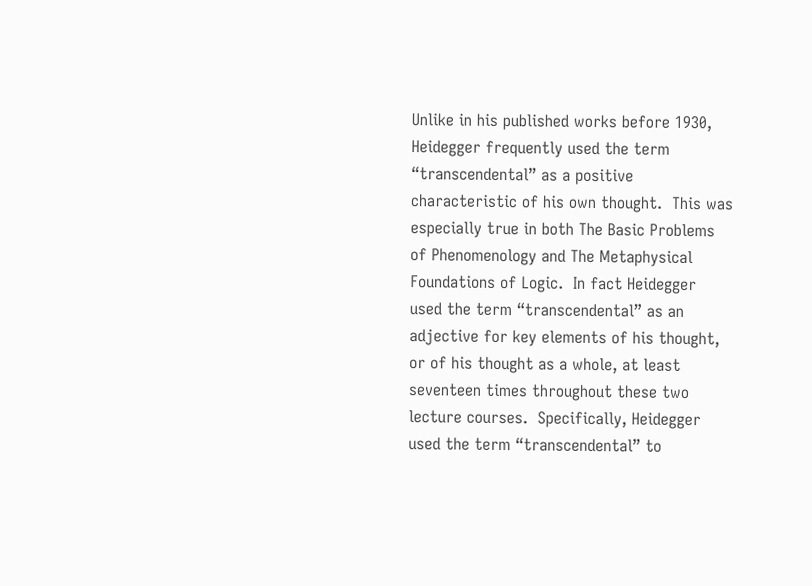Unlike in his published works before 1930, Heidegger frequently used the term “transcendental” as a positive characteristic of his own thought.  This was especially true in both The Basic Problems of Phenomenology and The Metaphysical Foundations of Logic.  In fact Heidegger used the term “transcendental” as an adjective for key elements of his thought, or of his thought as a whole, at least seventeen times throughout these two lecture courses.  Specifically, Heidegger used the term “transcendental” to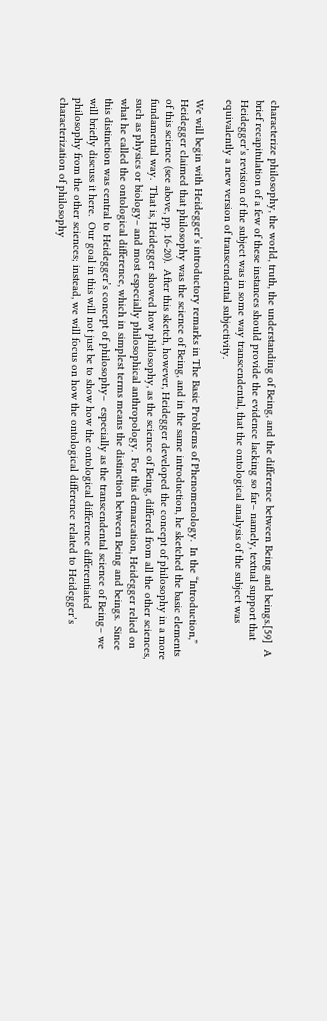characterize philosophy, the world, truth, the understanding of Being, and the difference between Being and beings.[59]  A brief recapitulation of a few of these instances should provide the evidence lacking so far– namely, textual support that Heidegger’s revision of the subject was in some way transcendental, that the ontological analysis of the subject was equivalently a new version of transcendental subjectivity.

We will begin with Heidegger’s introductory remarks in The Basic Problems of Phenomenology.  In the “Introduction,” Heidegger claimed that philosophy was the science of Being, and in the same introduction, he sketched the basic elements of this science (see above, pp. 16-20).  After this sketch, however, Heidegger developed the concept of philosophy in a more fundamental way.  That is, Heidegger showed how philosophy, as the science of Being, differed from all the other sciences, such as physics or biology– and most especially philosophical anthropology.  For this demarcation, Heidegger relied on what he called the ontological difference, which in simplest terms means the distinction between Being and beings.  Since this distinction was central to Heidegger’s concept of philosophy–  especially as the transcendental science of Being– we will briefly discuss it here.  Our goal in this will not just be to show how the ontological difference differentiated philosophy from the other sciences; instead, we will focus on how the ontological difference related to Heidegger’s characterization of philosophy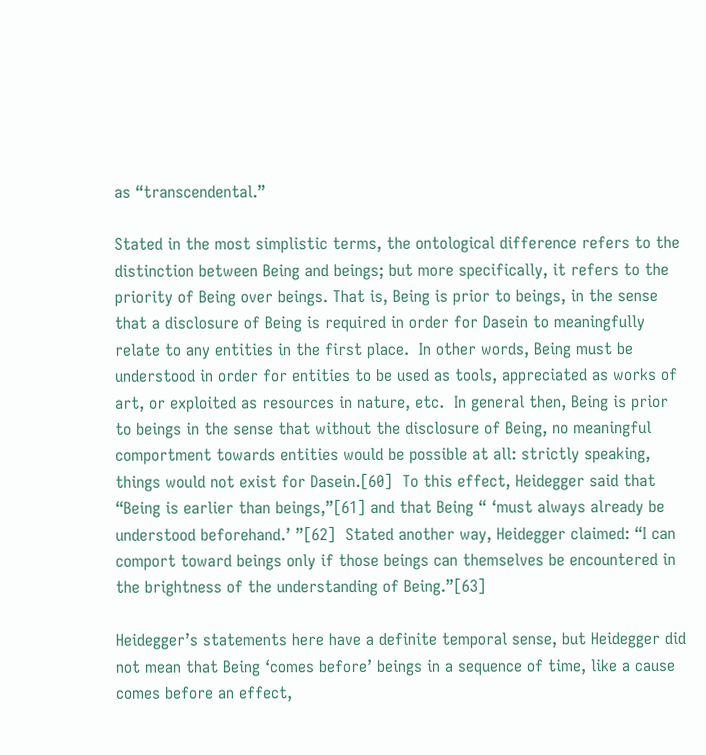as “transcendental.”

Stated in the most simplistic terms, the ontological difference refers to the distinction between Being and beings; but more specifically, it refers to the priority of Being over beings. That is, Being is prior to beings, in the sense that a disclosure of Being is required in order for Dasein to meaningfully relate to any entities in the first place.  In other words, Being must be understood in order for entities to be used as tools, appreciated as works of art, or exploited as resources in nature, etc.  In general then, Being is prior to beings in the sense that without the disclosure of Being, no meaningful comportment towards entities would be possible at all: strictly speaking, things would not exist for Dasein.[60]  To this effect, Heidegger said that “Being is earlier than beings,”[61] and that Being “ ‘must always already be understood beforehand.’ ”[62]  Stated another way, Heidegger claimed: “I can comport toward beings only if those beings can themselves be encountered in the brightness of the understanding of Being.”[63]

Heidegger’s statements here have a definite temporal sense, but Heidegger did not mean that Being ‘comes before’ beings in a sequence of time, like a cause comes before an effect,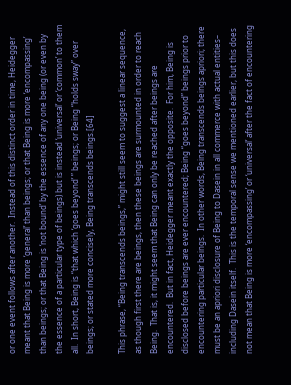or one event follows after another.  Instead of this distinct order in time, Heidegger meant that Being is more ‘general’ than beings; or that Being is more ‘encompassing’ than beings; or that Being is ‘not bound’ by the essence of any one being (or even by the essence of a particular type of beings) but is instead ‘universal’ or ‘common’ to them all.  In short, Being is “that which ‘goes beyond’ ” beings; or Being “holds sway” over beings; or stated more concisely, Being transcends beings.[64]

This phrase, “Being transcends beings,” might still seem to suggest a linear sequence, as though first there are beings, then these beings are surmounted in order to reach Being.  That is, it might seem that Being can only be reached after beings are encountered.  But in fact, Heidegger meant exactly the opposite.  For him, Being is disclosed before beings are ever encountered; Being “goes beyond” beings prior to encountering particular beings.  In other words, Being transcends beings apriori; there must be an apriori disclosure of Being to Dasein in all commerce with actual entities– including Dasein itself.  This is the temporal sense we mentioned earlier, but this does not mean that Being is more ‘encompassing’ or ‘universal’ after the fact of encountering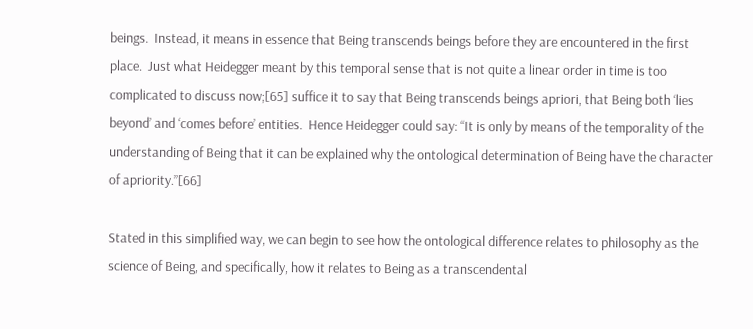beings.  Instead, it means in essence that Being transcends beings before they are encountered in the first place.  Just what Heidegger meant by this temporal sense that is not quite a linear order in time is too complicated to discuss now;[65] suffice it to say that Being transcends beings apriori, that Being both ‘lies beyond’ and ‘comes before’ entities.  Hence Heidegger could say: “It is only by means of the temporality of the understanding of Being that it can be explained why the ontological determination of Being have the character of apriority.”[66]

Stated in this simplified way, we can begin to see how the ontological difference relates to philosophy as the science of Being, and specifically, how it relates to Being as a transcendental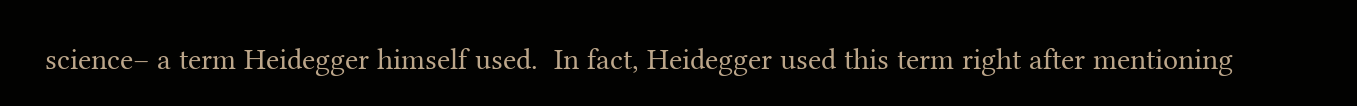science– a term Heidegger himself used.  In fact, Heidegger used this term right after mentioning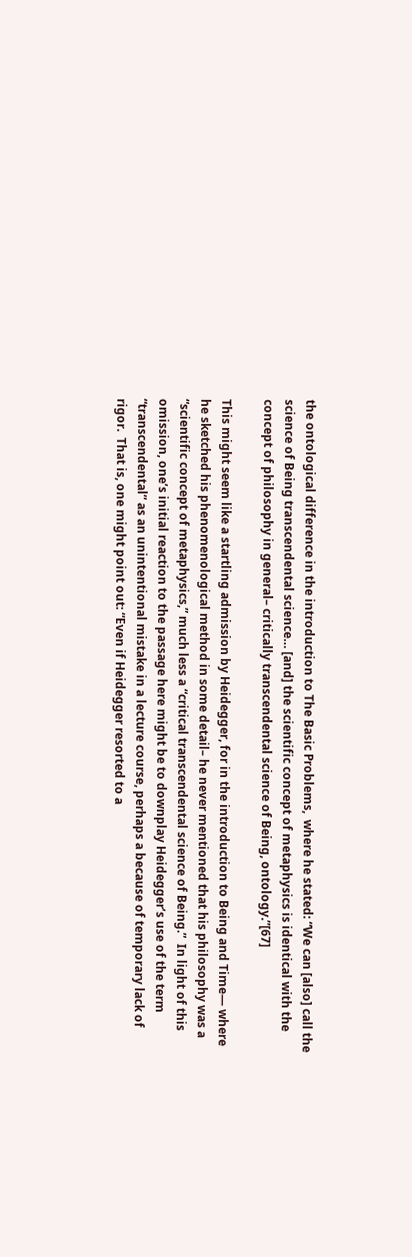the ontological difference in the introduction to The Basic Problems,  where he stated: “We can [also] call the science of Being transcendental science… [and] the scientific concept of metaphysics is identical with the concept of philosophy in general– critically transcendental science of Being, ontology.”[67]

This might seem like a startling admission by Heidegger, for in the introduction to Being and Time— where he sketched his phenomenological method in some detail– he never mentioned that his philosophy was a “scientific concept of metaphysics,” much less a “critical transcendental science of Being.”  In light of this omission, one’s initial reaction to the passage here might be to downplay Heidegger’s use of the term “transcendental” as an unintentional mistake in a lecture course, perhaps a because of temporary lack of rigor.  That is, one might point out: “Even if Heidegger resorted to a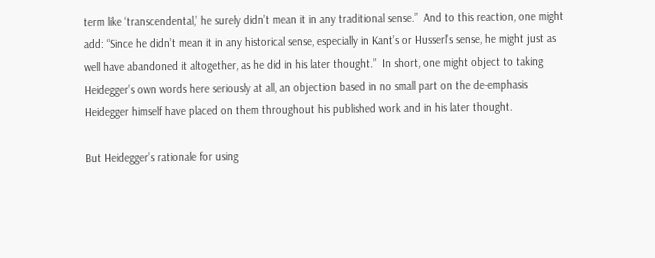term like ‘transcendental,’ he surely didn’t mean it in any traditional sense.”  And to this reaction, one might add: “Since he didn’t mean it in any historical sense, especially in Kant’s or Husserl’s sense, he might just as well have abandoned it altogether, as he did in his later thought.”  In short, one might object to taking Heidegger’s own words here seriously at all, an objection based in no small part on the de-emphasis Heidegger himself have placed on them throughout his published work and in his later thought.

But Heidegger’s rationale for using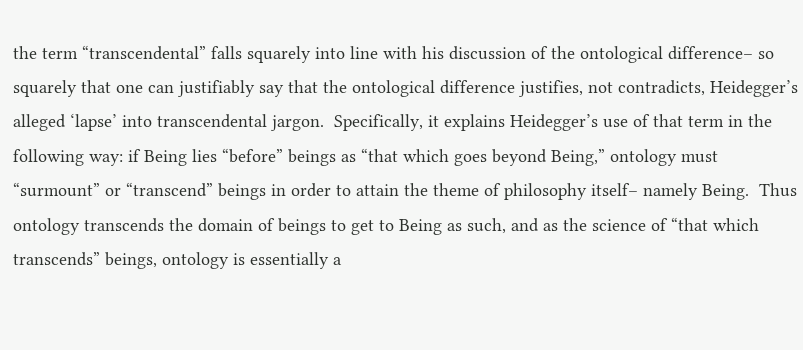the term “transcendental” falls squarely into line with his discussion of the ontological difference– so squarely that one can justifiably say that the ontological difference justifies, not contradicts, Heidegger’s alleged ‘lapse’ into transcendental jargon.  Specifically, it explains Heidegger’s use of that term in the following way: if Being lies “before” beings as “that which goes beyond Being,” ontology must “surmount” or “transcend” beings in order to attain the theme of philosophy itself– namely Being.  Thus ontology transcends the domain of beings to get to Being as such, and as the science of “that which transcends” beings, ontology is essentially a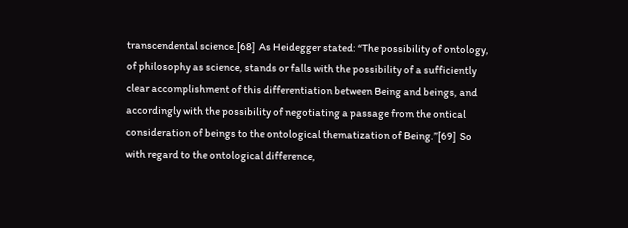transcendental science.[68]  As Heidegger stated: “The possibility of ontology, of philosophy as science, stands or falls with the possibility of a sufficiently clear accomplishment of this differentiation between Being and beings, and accordingly with the possibility of negotiating a passage from the ontical consideration of beings to the ontological thematization of Being.”[69]  So with regard to the ontological difference,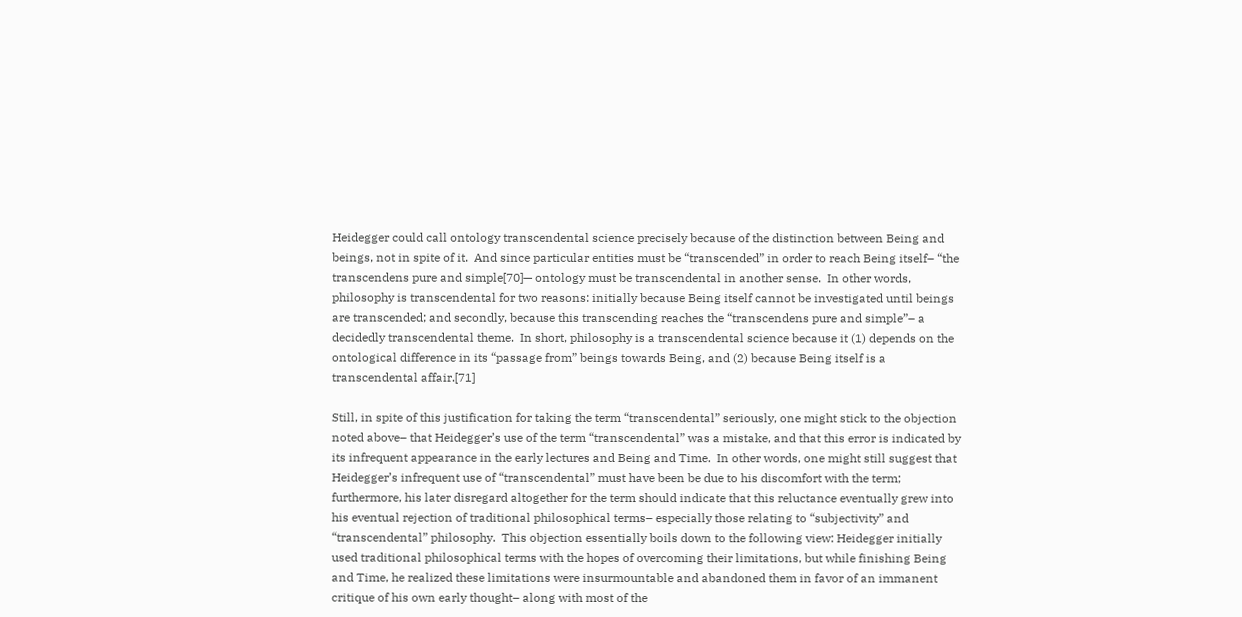Heidegger could call ontology transcendental science precisely because of the distinction between Being and beings, not in spite of it.  And since particular entities must be “transcended” in order to reach Being itself– “the transcendens pure and simple[70]— ontology must be transcendental in another sense.  In other words, philosophy is transcendental for two reasons: initially because Being itself cannot be investigated until beings are transcended; and secondly, because this transcending reaches the “transcendens pure and simple”– a decidedly transcendental theme.  In short, philosophy is a transcendental science because it (1) depends on the ontological difference in its “passage from” beings towards Being, and (2) because Being itself is a transcendental affair.[71]

Still, in spite of this justification for taking the term “transcendental” seriously, one might stick to the objection noted above– that Heidegger’s use of the term “transcendental” was a mistake, and that this error is indicated by its infrequent appearance in the early lectures and Being and Time.  In other words, one might still suggest that Heidegger’s infrequent use of “transcendental” must have been be due to his discomfort with the term; furthermore, his later disregard altogether for the term should indicate that this reluctance eventually grew into his eventual rejection of traditional philosophical terms– especially those relating to “subjectivity” and “transcendental” philosophy.  This objection essentially boils down to the following view: Heidegger initially used traditional philosophical terms with the hopes of overcoming their limitations, but while finishing Being and Time, he realized these limitations were insurmountable and abandoned them in favor of an immanent critique of his own early thought– along with most of the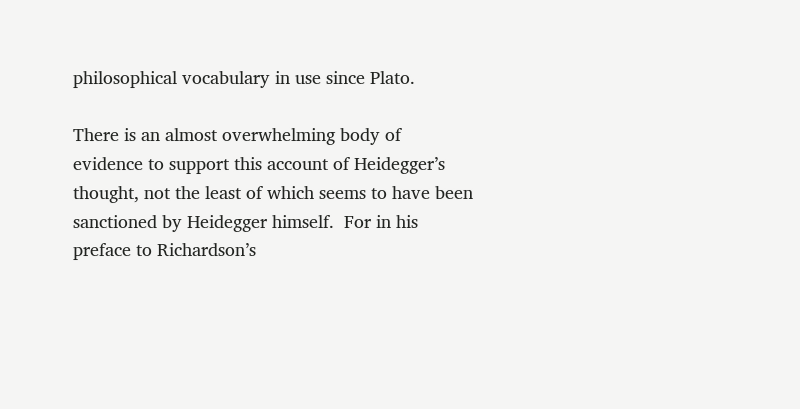philosophical vocabulary in use since Plato.

There is an almost overwhelming body of evidence to support this account of Heidegger’s thought, not the least of which seems to have been sanctioned by Heidegger himself.  For in his preface to Richardson’s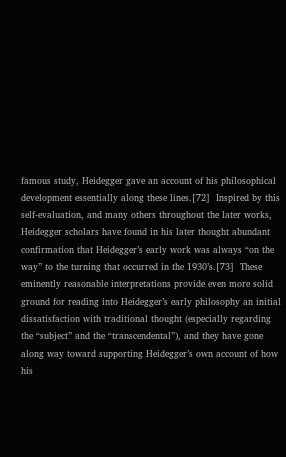famous study, Heidegger gave an account of his philosophical development essentially along these lines.[72]  Inspired by this self-evaluation, and many others throughout the later works, Heidegger scholars have found in his later thought abundant confirmation that Heidegger’s early work was always “on the way” to the turning that occurred in the 1930’s.[73]  These eminently reasonable interpretations provide even more solid ground for reading into Heidegger’s early philosophy an initial dissatisfaction with traditional thought (especially regarding the “subject” and the “transcendental”), and they have gone along way toward supporting Heidegger’s own account of how his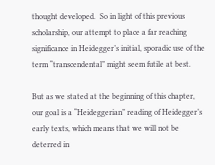thought developed.  So in light of this previous scholarship, our attempt to place a far reaching  significance in Heidegger’s initial, sporadic use of the term “transcendental” might seem futile at best.

But as we stated at the beginning of this chapter, our goal is a “Heideggerian” reading of Heidegger’s early texts, which means that we will not be deterred in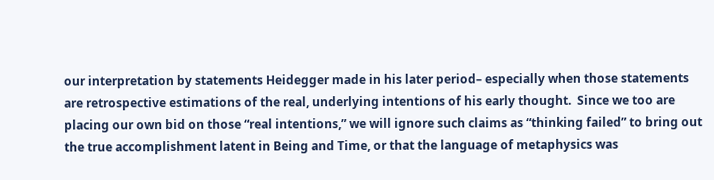our interpretation by statements Heidegger made in his later period– especially when those statements are retrospective estimations of the real, underlying intentions of his early thought.  Since we too are placing our own bid on those “real intentions,” we will ignore such claims as “thinking failed” to bring out the true accomplishment latent in Being and Time, or that the language of metaphysics was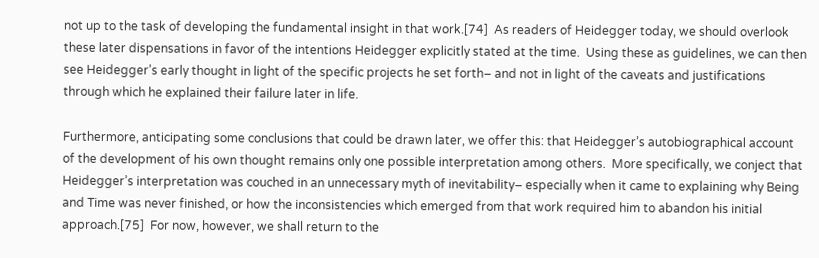not up to the task of developing the fundamental insight in that work.[74]  As readers of Heidegger today, we should overlook these later dispensations in favor of the intentions Heidegger explicitly stated at the time.  Using these as guidelines, we can then see Heidegger’s early thought in light of the specific projects he set forth– and not in light of the caveats and justifications through which he explained their failure later in life.

Furthermore, anticipating some conclusions that could be drawn later, we offer this: that Heidegger’s autobiographical account of the development of his own thought remains only one possible interpretation among others.  More specifically, we conject that Heidegger’s interpretation was couched in an unnecessary myth of inevitability– especially when it came to explaining why Being and Time was never finished, or how the inconsistencies which emerged from that work required him to abandon his initial approach.[75]  For now, however, we shall return to the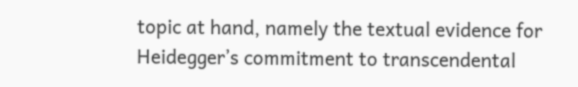topic at hand, namely the textual evidence for Heidegger’s commitment to transcendental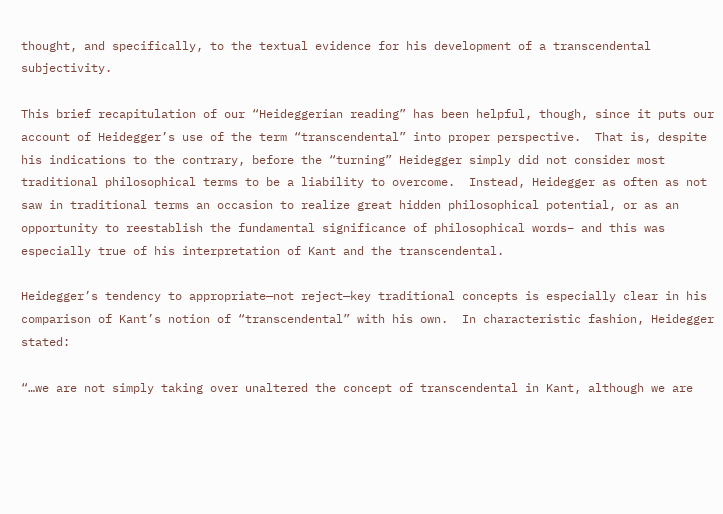thought, and specifically, to the textual evidence for his development of a transcendental subjectivity.

This brief recapitulation of our “Heideggerian reading” has been helpful, though, since it puts our account of Heidegger’s use of the term “transcendental” into proper perspective.  That is, despite his indications to the contrary, before the “turning” Heidegger simply did not consider most traditional philosophical terms to be a liability to overcome.  Instead, Heidegger as often as not saw in traditional terms an occasion to realize great hidden philosophical potential, or as an opportunity to reestablish the fundamental significance of philosophical words– and this was especially true of his interpretation of Kant and the transcendental.

Heidegger’s tendency to appropriate—not reject—key traditional concepts is especially clear in his comparison of Kant’s notion of “transcendental” with his own.  In characteristic fashion, Heidegger stated:

“…we are not simply taking over unaltered the concept of transcendental in Kant, although we are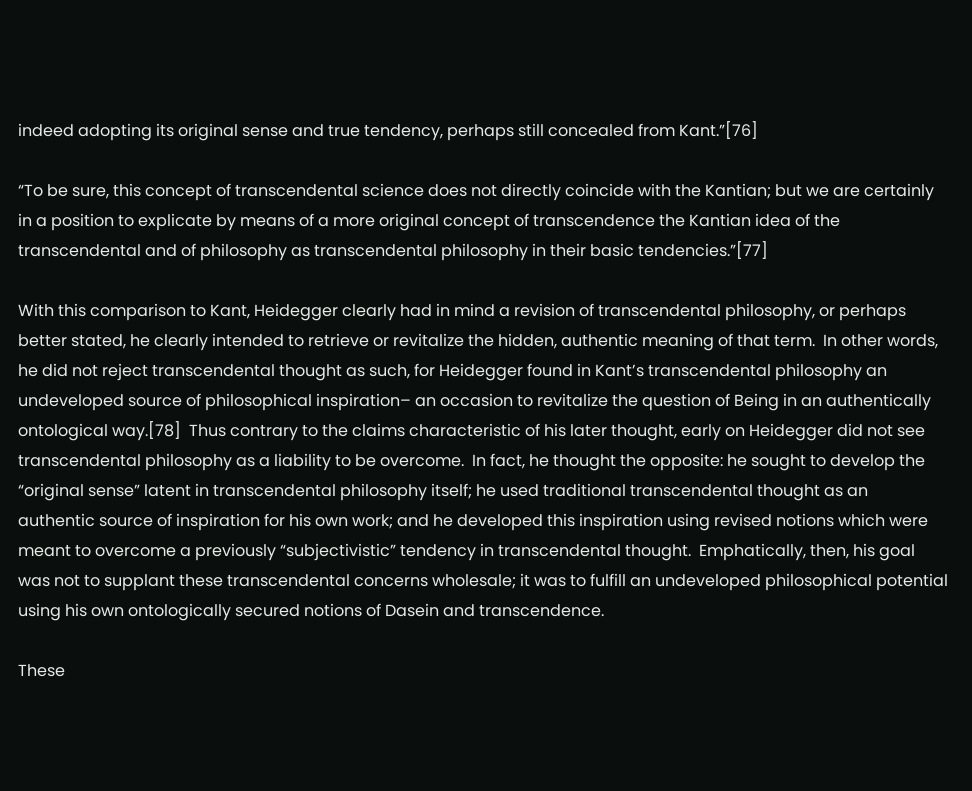indeed adopting its original sense and true tendency, perhaps still concealed from Kant.”[76]

“To be sure, this concept of transcendental science does not directly coincide with the Kantian; but we are certainly in a position to explicate by means of a more original concept of transcendence the Kantian idea of the transcendental and of philosophy as transcendental philosophy in their basic tendencies.”[77]

With this comparison to Kant, Heidegger clearly had in mind a revision of transcendental philosophy, or perhaps better stated, he clearly intended to retrieve or revitalize the hidden, authentic meaning of that term.  In other words, he did not reject transcendental thought as such, for Heidegger found in Kant’s transcendental philosophy an undeveloped source of philosophical inspiration– an occasion to revitalize the question of Being in an authentically ontological way.[78]  Thus contrary to the claims characteristic of his later thought, early on Heidegger did not see transcendental philosophy as a liability to be overcome.  In fact, he thought the opposite: he sought to develop the “original sense” latent in transcendental philosophy itself; he used traditional transcendental thought as an authentic source of inspiration for his own work; and he developed this inspiration using revised notions which were meant to overcome a previously “subjectivistic” tendency in transcendental thought.  Emphatically, then, his goal was not to supplant these transcendental concerns wholesale; it was to fulfill an undeveloped philosophical potential using his own ontologically secured notions of Dasein and transcendence.

These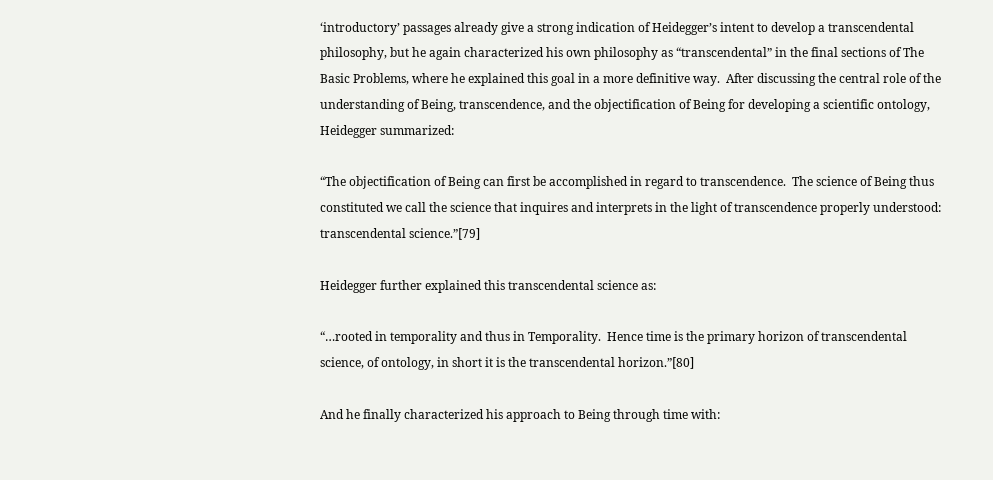‘introductory’ passages already give a strong indication of Heidegger’s intent to develop a transcendental philosophy, but he again characterized his own philosophy as “transcendental” in the final sections of The Basic Problems, where he explained this goal in a more definitive way.  After discussing the central role of the understanding of Being, transcendence, and the objectification of Being for developing a scientific ontology, Heidegger summarized:

“The objectification of Being can first be accomplished in regard to transcendence.  The science of Being thus constituted we call the science that inquires and interprets in the light of transcendence properly understood: transcendental science.”[79]

Heidegger further explained this transcendental science as:

“…rooted in temporality and thus in Temporality.  Hence time is the primary horizon of transcendental science, of ontology, in short it is the transcendental horizon.”[80]

And he finally characterized his approach to Being through time with: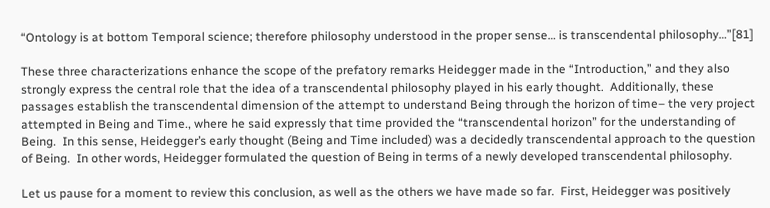“Ontology is at bottom Temporal science; therefore philosophy understood in the proper sense… is transcendental philosophy…”[81]

These three characterizations enhance the scope of the prefatory remarks Heidegger made in the “Introduction,” and they also strongly express the central role that the idea of a transcendental philosophy played in his early thought.  Additionally, these passages establish the transcendental dimension of the attempt to understand Being through the horizon of time– the very project attempted in Being and Time., where he said expressly that time provided the “transcendental horizon” for the understanding of Being.  In this sense, Heidegger’s early thought (Being and Time included) was a decidedly transcendental approach to the question of Being.  In other words, Heidegger formulated the question of Being in terms of a newly developed transcendental philosophy.

Let us pause for a moment to review this conclusion, as well as the others we have made so far.  First, Heidegger was positively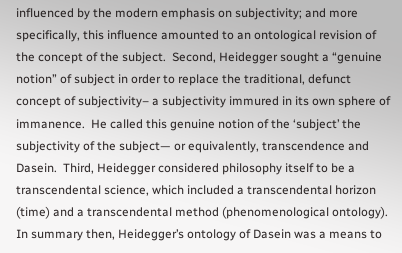influenced by the modern emphasis on subjectivity; and more specifically, this influence amounted to an ontological revision of the concept of the subject.  Second, Heidegger sought a “genuine notion” of subject in order to replace the traditional, defunct concept of subjectivity– a subjectivity immured in its own sphere of immanence.  He called this genuine notion of the ‘subject’ the subjectivity of the subject— or equivalently, transcendence and Dasein.  Third, Heidegger considered philosophy itself to be a transcendental science, which included a transcendental horizon (time) and a transcendental method (phenomenological ontology).  In summary then, Heidegger’s ontology of Dasein was a means to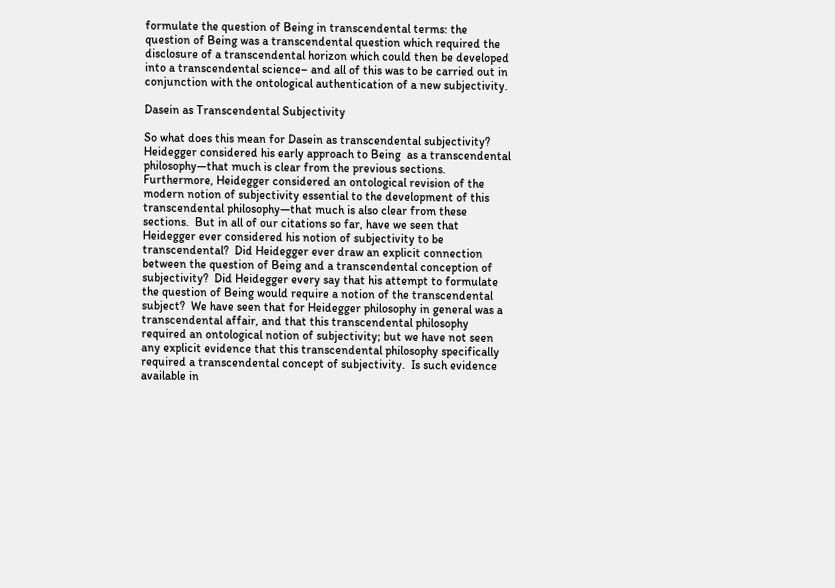formulate the question of Being in transcendental terms: the question of Being was a transcendental question which required the disclosure of a transcendental horizon which could then be developed into a transcendental science– and all of this was to be carried out in conjunction with the ontological authentication of a new subjectivity.

Dasein as Transcendental Subjectivity

So what does this mean for Dasein as transcendental subjectivity?  Heidegger considered his early approach to Being  as a transcendental philosophy—that much is clear from the previous sections.  Furthermore, Heidegger considered an ontological revision of the modern notion of subjectivity essential to the development of this transcendental philosophy—that much is also clear from these sections.  But in all of our citations so far, have we seen that Heidegger ever considered his notion of subjectivity to be transcendental?  Did Heidegger ever draw an explicit connection between the question of Being and a transcendental conception of subjectivity?  Did Heidegger every say that his attempt to formulate the question of Being would require a notion of the transcendental subject?  We have seen that for Heidegger philosophy in general was a transcendental affair, and that this transcendental philosophy required an ontological notion of subjectivity; but we have not seen any explicit evidence that this transcendental philosophy specifically required a transcendental concept of subjectivity.  Is such evidence available in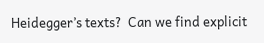Heidegger’s texts?  Can we find explicit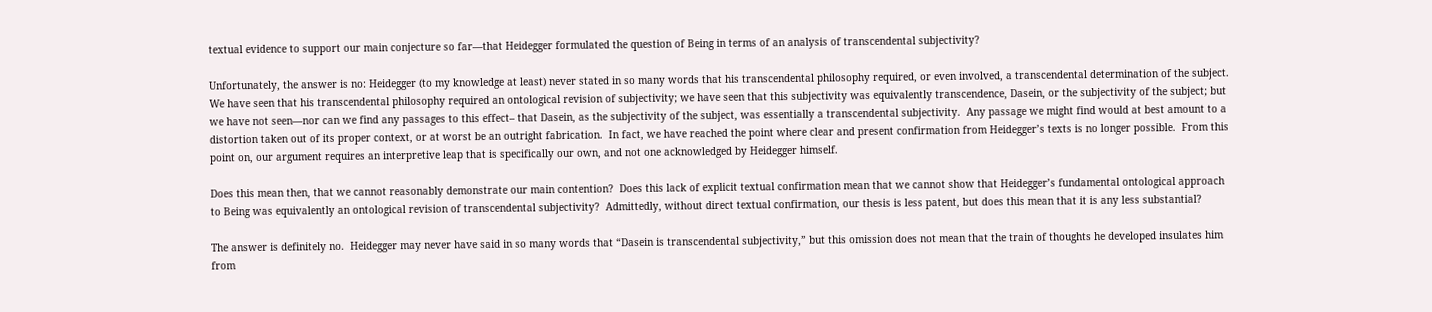textual evidence to support our main conjecture so far—that Heidegger formulated the question of Being in terms of an analysis of transcendental subjectivity?

Unfortunately, the answer is no: Heidegger (to my knowledge at least) never stated in so many words that his transcendental philosophy required, or even involved, a transcendental determination of the subject.  We have seen that his transcendental philosophy required an ontological revision of subjectivity; we have seen that this subjectivity was equivalently transcendence, Dasein, or the subjectivity of the subject; but we have not seen—nor can we find any passages to this effect– that Dasein, as the subjectivity of the subject, was essentially a transcendental subjectivity.  Any passage we might find would at best amount to a distortion taken out of its proper context, or at worst be an outright fabrication.  In fact, we have reached the point where clear and present confirmation from Heidegger’s texts is no longer possible.  From this point on, our argument requires an interpretive leap that is specifically our own, and not one acknowledged by Heidegger himself.

Does this mean then, that we cannot reasonably demonstrate our main contention?  Does this lack of explicit textual confirmation mean that we cannot show that Heidegger’s fundamental ontological approach to Being was equivalently an ontological revision of transcendental subjectivity?  Admittedly, without direct textual confirmation, our thesis is less patent, but does this mean that it is any less substantial?

The answer is definitely no.  Heidegger may never have said in so many words that “Dasein is transcendental subjectivity,” but this omission does not mean that the train of thoughts he developed insulates him from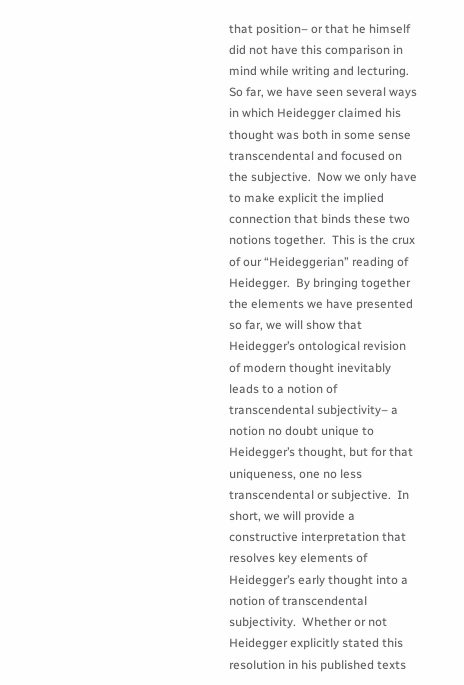that position– or that he himself did not have this comparison in mind while writing and lecturing.  So far, we have seen several ways in which Heidegger claimed his thought was both in some sense transcendental and focused on the subjective.  Now we only have to make explicit the implied connection that binds these two notions together.  This is the crux of our “Heideggerian” reading of Heidegger.  By bringing together the elements we have presented so far, we will show that Heidegger’s ontological revision of modern thought inevitably leads to a notion of transcendental subjectivity– a notion no doubt unique to Heidegger’s thought, but for that uniqueness, one no less transcendental or subjective.  In short, we will provide a constructive interpretation that resolves key elements of Heidegger’s early thought into a notion of transcendental subjectivity.  Whether or not Heidegger explicitly stated this resolution in his published texts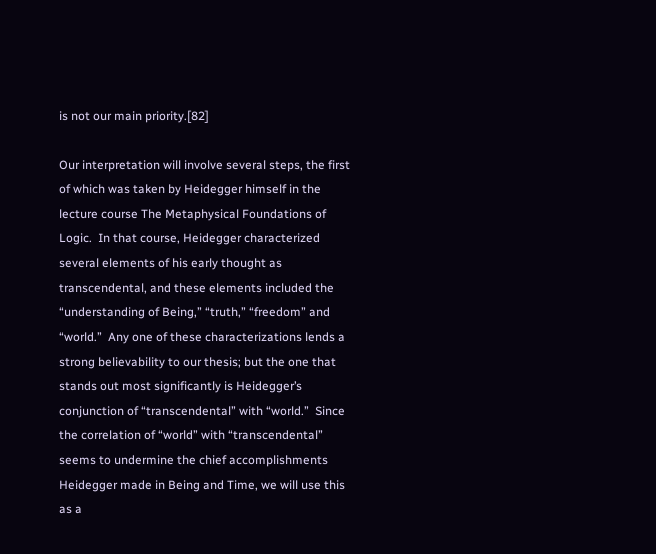is not our main priority.[82]

Our interpretation will involve several steps, the first of which was taken by Heidegger himself in the lecture course The Metaphysical Foundations of Logic.  In that course, Heidegger characterized several elements of his early thought as transcendental, and these elements included the “understanding of Being,” “truth,” “freedom” and “world.”  Any one of these characterizations lends a strong believability to our thesis; but the one that stands out most significantly is Heidegger’s conjunction of “transcendental” with “world.”  Since the correlation of “world” with “transcendental” seems to undermine the chief accomplishments Heidegger made in Being and Time, we will use this as a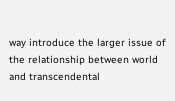way introduce the larger issue of the relationship between world and transcendental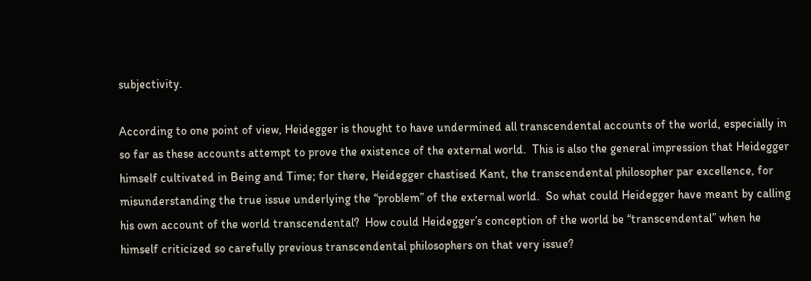subjectivity.

According to one point of view, Heidegger is thought to have undermined all transcendental accounts of the world, especially in so far as these accounts attempt to prove the existence of the external world.  This is also the general impression that Heidegger himself cultivated in Being and Time; for there, Heidegger chastised Kant, the transcendental philosopher par excellence, for misunderstanding the true issue underlying the “problem” of the external world.  So what could Heidegger have meant by calling his own account of the world transcendental?  How could Heidegger’s conception of the world be “transcendental” when he himself criticized so carefully previous transcendental philosophers on that very issue?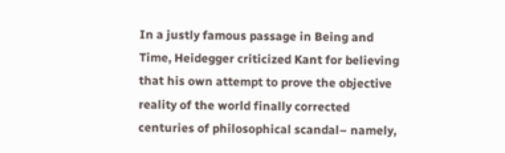In a justly famous passage in Being and Time, Heidegger criticized Kant for believing that his own attempt to prove the objective reality of the world finally corrected centuries of philosophical scandal– namely,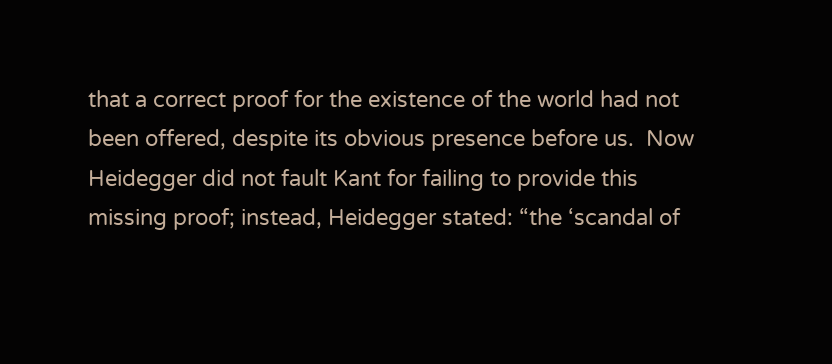that a correct proof for the existence of the world had not been offered, despite its obvious presence before us.  Now Heidegger did not fault Kant for failing to provide this missing proof; instead, Heidegger stated: “the ‘scandal of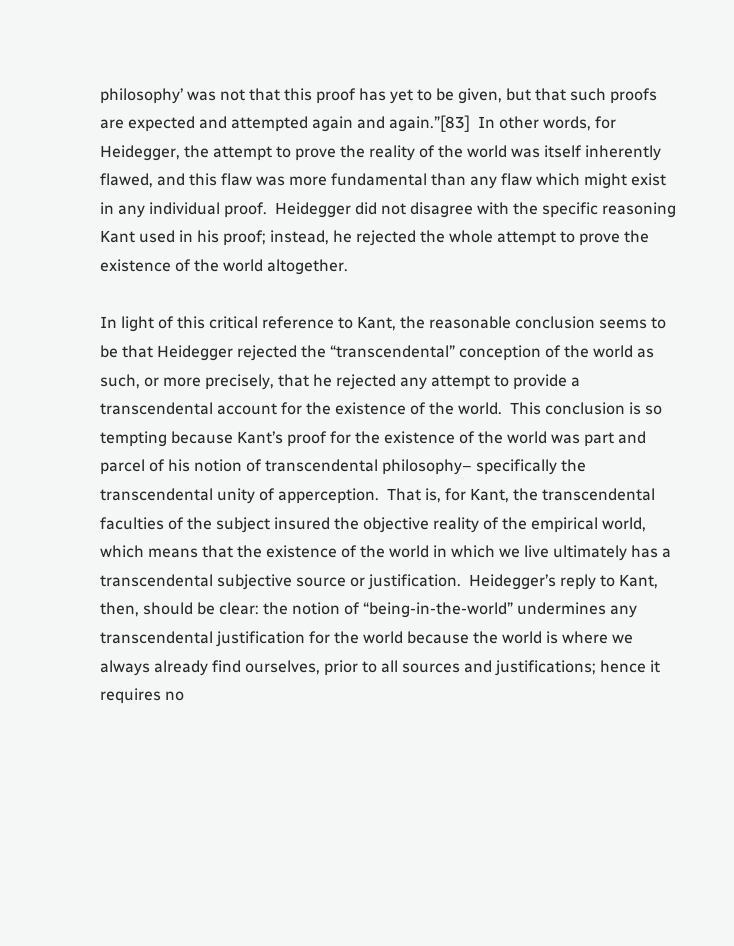philosophy’ was not that this proof has yet to be given, but that such proofs are expected and attempted again and again.”[83]  In other words, for Heidegger, the attempt to prove the reality of the world was itself inherently flawed, and this flaw was more fundamental than any flaw which might exist in any individual proof.  Heidegger did not disagree with the specific reasoning Kant used in his proof; instead, he rejected the whole attempt to prove the existence of the world altogether.

In light of this critical reference to Kant, the reasonable conclusion seems to be that Heidegger rejected the “transcendental” conception of the world as such, or more precisely, that he rejected any attempt to provide a transcendental account for the existence of the world.  This conclusion is so tempting because Kant’s proof for the existence of the world was part and parcel of his notion of transcendental philosophy– specifically the transcendental unity of apperception.  That is, for Kant, the transcendental faculties of the subject insured the objective reality of the empirical world, which means that the existence of the world in which we live ultimately has a transcendental subjective source or justification.  Heidegger’s reply to Kant, then, should be clear: the notion of “being-in-the-world” undermines any transcendental justification for the world because the world is where we always already find ourselves, prior to all sources and justifications; hence it requires no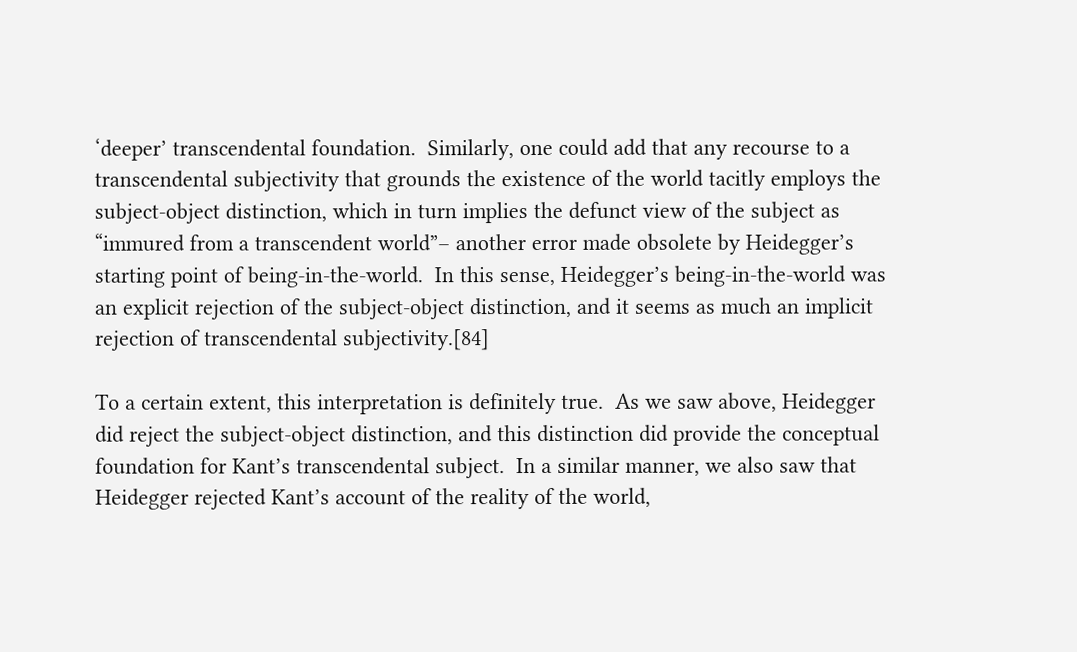‘deeper’ transcendental foundation.  Similarly, one could add that any recourse to a transcendental subjectivity that grounds the existence of the world tacitly employs the subject-object distinction, which in turn implies the defunct view of the subject as “immured from a transcendent world”– another error made obsolete by Heidegger’s starting point of being-in-the-world.  In this sense, Heidegger’s being-in-the-world was an explicit rejection of the subject-object distinction, and it seems as much an implicit rejection of transcendental subjectivity.[84]

To a certain extent, this interpretation is definitely true.  As we saw above, Heidegger did reject the subject-object distinction, and this distinction did provide the conceptual foundation for Kant’s transcendental subject.  In a similar manner, we also saw that Heidegger rejected Kant’s account of the reality of the world,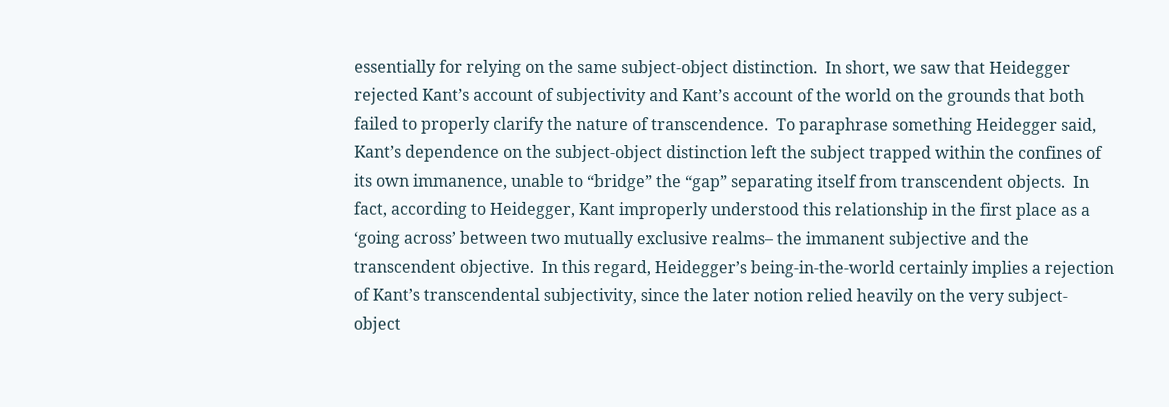essentially for relying on the same subject-object distinction.  In short, we saw that Heidegger rejected Kant’s account of subjectivity and Kant’s account of the world on the grounds that both failed to properly clarify the nature of transcendence.  To paraphrase something Heidegger said, Kant’s dependence on the subject-object distinction left the subject trapped within the confines of its own immanence, unable to “bridge” the “gap” separating itself from transcendent objects.  In fact, according to Heidegger, Kant improperly understood this relationship in the first place as a ‘going across’ between two mutually exclusive realms– the immanent subjective and the transcendent objective.  In this regard, Heidegger’s being-in-the-world certainly implies a rejection of Kant’s transcendental subjectivity, since the later notion relied heavily on the very subject-object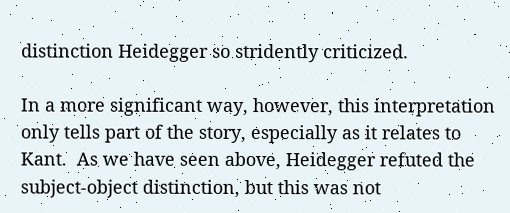distinction Heidegger so stridently criticized.

In a more significant way, however, this interpretation only tells part of the story, especially as it relates to Kant.  As we have seen above, Heidegger refuted the subject-object distinction, but this was not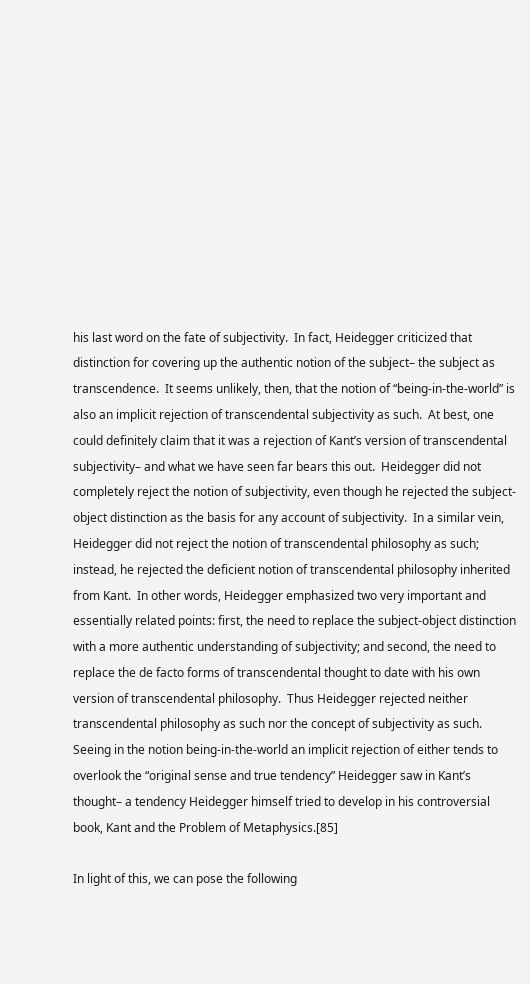his last word on the fate of subjectivity.  In fact, Heidegger criticized that distinction for covering up the authentic notion of the subject– the subject as transcendence.  It seems unlikely, then, that the notion of “being-in-the-world” is also an implicit rejection of transcendental subjectivity as such.  At best, one could definitely claim that it was a rejection of Kant’s version of transcendental subjectivity– and what we have seen far bears this out.  Heidegger did not completely reject the notion of subjectivity, even though he rejected the subject-object distinction as the basis for any account of subjectivity.  In a similar vein, Heidegger did not reject the notion of transcendental philosophy as such; instead, he rejected the deficient notion of transcendental philosophy inherited from Kant.  In other words, Heidegger emphasized two very important and essentially related points: first, the need to replace the subject-object distinction with a more authentic understanding of subjectivity; and second, the need to replace the de facto forms of transcendental thought to date with his own version of transcendental philosophy.  Thus Heidegger rejected neither transcendental philosophy as such nor the concept of subjectivity as such.  Seeing in the notion being-in-the-world an implicit rejection of either tends to overlook the “original sense and true tendency” Heidegger saw in Kant’s thought– a tendency Heidegger himself tried to develop in his controversial book, Kant and the Problem of Metaphysics.[85]

In light of this, we can pose the following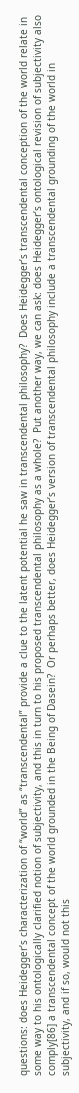questions: does Heidegger’s characterization of “world” as “transcendental” provide a clue to the latent potential he saw in transcendental philosophy?  Does Heidegger’s transcendental conception of the world relate in some way to his ontologically clarified notion of subjectivity, and this in turn to his proposed transcendental philosophy as a whole?  Put another way, we can ask: does Heidegger’s ontological revision of subjectivity also comply[86] a transcendental concept of the world grounded in the Being of Dasein?  Or perhaps better, does Heidegger’s version of transcendental philosophy include a transcendental grounding of the world in subjectivity, and if so, would not this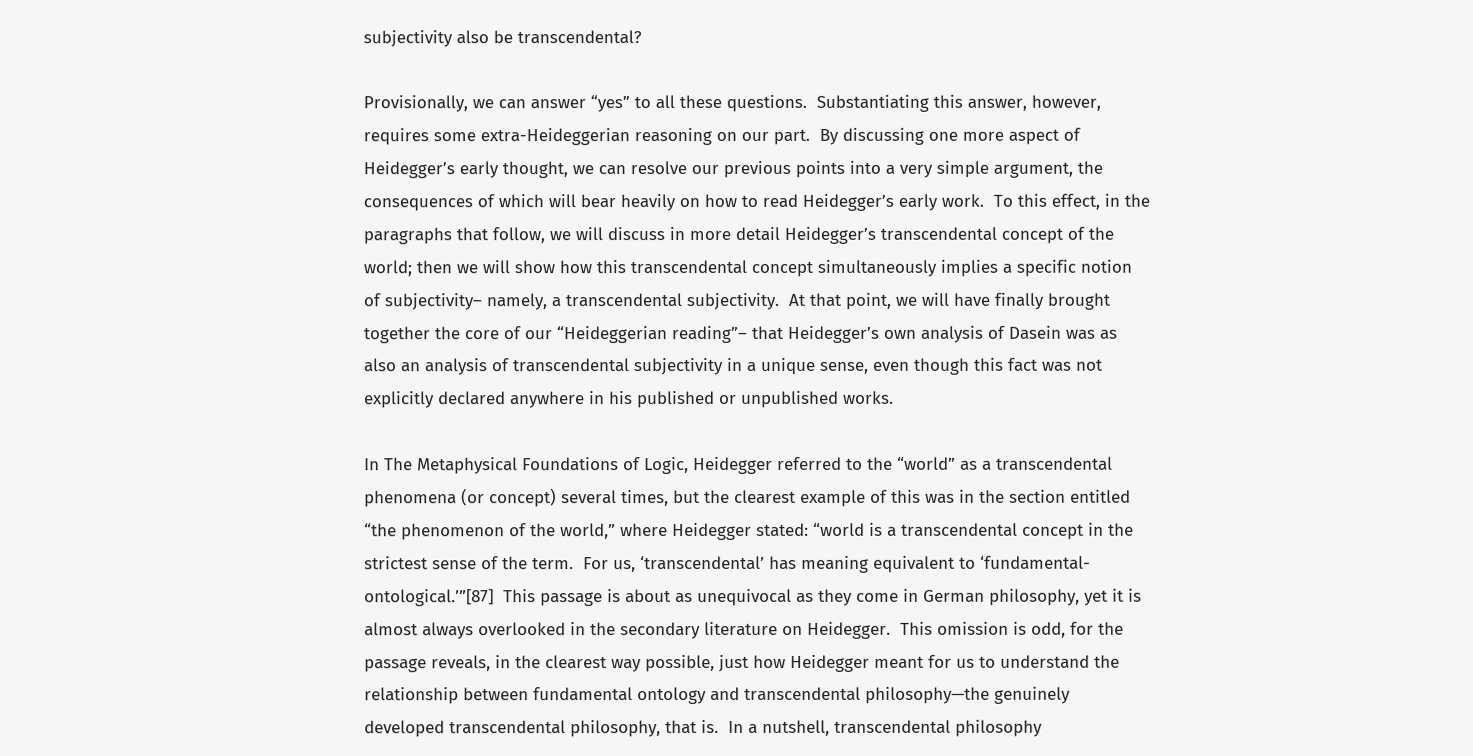subjectivity also be transcendental?

Provisionally, we can answer “yes” to all these questions.  Substantiating this answer, however, requires some extra-Heideggerian reasoning on our part.  By discussing one more aspect of Heidegger’s early thought, we can resolve our previous points into a very simple argument, the consequences of which will bear heavily on how to read Heidegger’s early work.  To this effect, in the paragraphs that follow, we will discuss in more detail Heidegger’s transcendental concept of the world; then we will show how this transcendental concept simultaneously implies a specific notion of subjectivity– namely, a transcendental subjectivity.  At that point, we will have finally brought together the core of our “Heideggerian reading”– that Heidegger’s own analysis of Dasein was as also an analysis of transcendental subjectivity in a unique sense, even though this fact was not explicitly declared anywhere in his published or unpublished works.

In The Metaphysical Foundations of Logic, Heidegger referred to the “world” as a transcendental phenomena (or concept) several times, but the clearest example of this was in the section entitled “the phenomenon of the world,” where Heidegger stated: “world is a transcendental concept in the strictest sense of the term.  For us, ‘transcendental’ has meaning equivalent to ‘fundamental-ontological.’”[87]  This passage is about as unequivocal as they come in German philosophy, yet it is almost always overlooked in the secondary literature on Heidegger.  This omission is odd, for the passage reveals, in the clearest way possible, just how Heidegger meant for us to understand the relationship between fundamental ontology and transcendental philosophy—the genuinely developed transcendental philosophy, that is.  In a nutshell, transcendental philosophy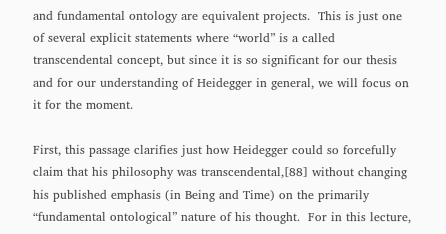and fundamental ontology are equivalent projects.  This is just one of several explicit statements where “world” is a called transcendental concept, but since it is so significant for our thesis and for our understanding of Heidegger in general, we will focus on it for the moment.

First, this passage clarifies just how Heidegger could so forcefully claim that his philosophy was transcendental,[88] without changing his published emphasis (in Being and Time) on the primarily “fundamental ontological” nature of his thought.  For in this lecture,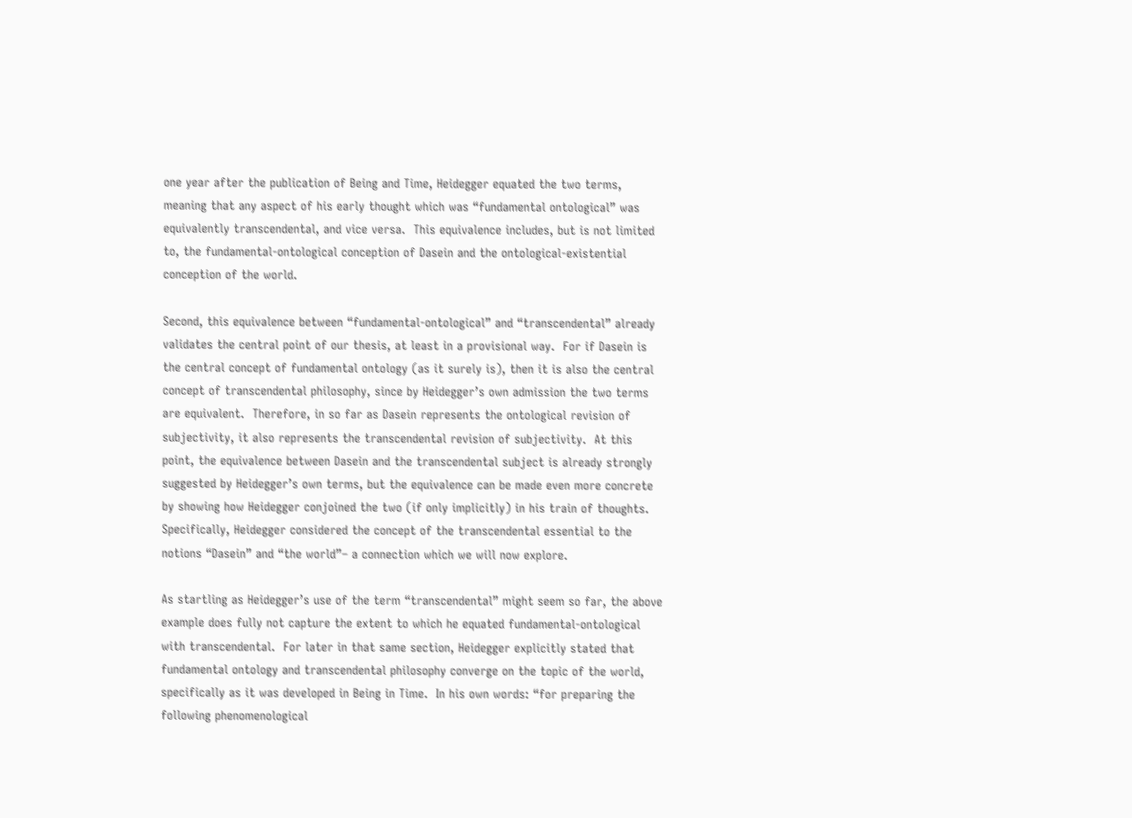one year after the publication of Being and Time, Heidegger equated the two terms, meaning that any aspect of his early thought which was “fundamental ontological” was equivalently transcendental, and vice versa.  This equivalence includes, but is not limited to, the fundamental-ontological conception of Dasein and the ontological-existential conception of the world.

Second, this equivalence between “fundamental-ontological” and “transcendental” already validates the central point of our thesis, at least in a provisional way.  For if Dasein is the central concept of fundamental ontology (as it surely is), then it is also the central concept of transcendental philosophy, since by Heidegger’s own admission the two terms are equivalent.  Therefore, in so far as Dasein represents the ontological revision of subjectivity, it also represents the transcendental revision of subjectivity.  At this point, the equivalence between Dasein and the transcendental subject is already strongly suggested by Heidegger’s own terms, but the equivalence can be made even more concrete by showing how Heidegger conjoined the two (if only implicitly) in his train of thoughts.  Specifically, Heidegger considered the concept of the transcendental essential to the notions “Dasein” and “the world”– a connection which we will now explore.

As startling as Heidegger’s use of the term “transcendental” might seem so far, the above example does fully not capture the extent to which he equated fundamental-ontological with transcendental.  For later in that same section, Heidegger explicitly stated that fundamental ontology and transcendental philosophy converge on the topic of the world, specifically as it was developed in Being in Time.  In his own words: “for preparing the following phenomenological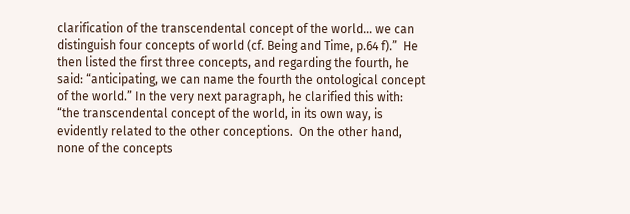clarification of the transcendental concept of the world… we can distinguish four concepts of world (cf. Being and Time, p.64 f).”  He then listed the first three concepts, and regarding the fourth, he said: “anticipating, we can name the fourth the ontological concept of the world.” In the very next paragraph, he clarified this with: “the transcendental concept of the world, in its own way, is evidently related to the other conceptions.  On the other hand, none of the concepts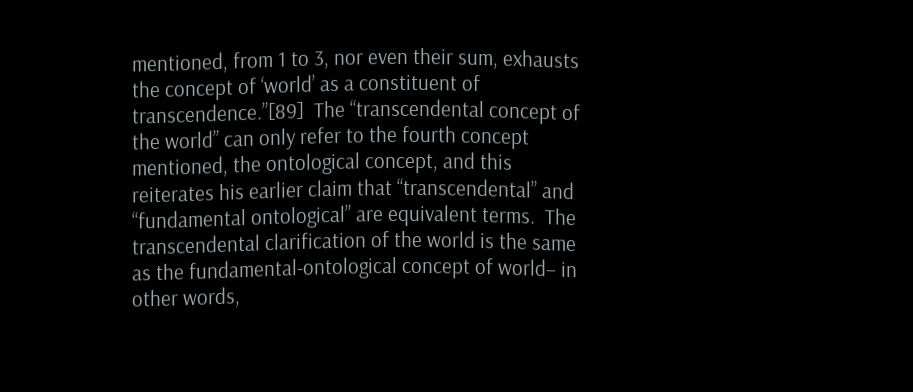mentioned, from 1 to 3, nor even their sum, exhausts the concept of ‘world’ as a constituent of transcendence.”[89]  The “transcendental concept of the world” can only refer to the fourth concept mentioned, the ontological concept, and this reiterates his earlier claim that “transcendental” and “fundamental ontological” are equivalent terms.  The transcendental clarification of the world is the same as the fundamental-ontological concept of world– in other words,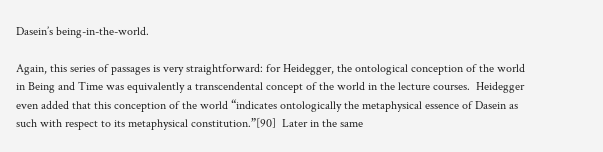Dasein’s being-in-the-world.

Again, this series of passages is very straightforward: for Heidegger, the ontological conception of the world in Being and Time was equivalently a transcendental concept of the world in the lecture courses.  Heidegger even added that this conception of the world “indicates ontologically the metaphysical essence of Dasein as such with respect to its metaphysical constitution.”[90]  Later in the same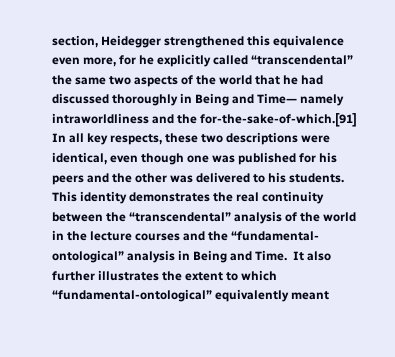section, Heidegger strengthened this equivalence even more, for he explicitly called “transcendental” the same two aspects of the world that he had discussed thoroughly in Being and Time— namely intraworldliness and the for-the-sake-of-which.[91]  In all key respects, these two descriptions were identical, even though one was published for his peers and the other was delivered to his students.  This identity demonstrates the real continuity between the “transcendental” analysis of the world in the lecture courses and the “fundamental-ontological” analysis in Being and Time.  It also further illustrates the extent to which “fundamental-ontological” equivalently meant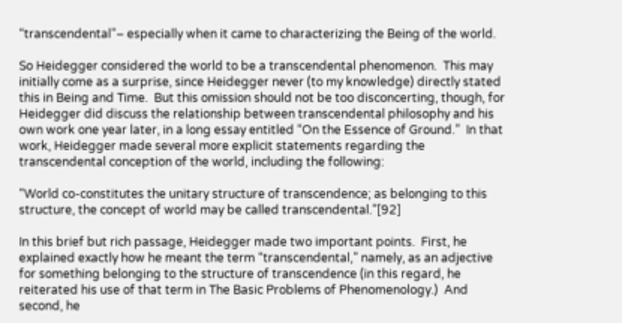“transcendental”– especially when it came to characterizing the Being of the world.

So Heidegger considered the world to be a transcendental phenomenon.  This may initially come as a surprise, since Heidegger never (to my knowledge) directly stated this in Being and Time.  But this omission should not be too disconcerting, though, for Heidegger did discuss the relationship between transcendental philosophy and his own work one year later, in a long essay entitled “On the Essence of Ground.”  In that work, Heidegger made several more explicit statements regarding the transcendental conception of the world, including the following:

“World co-constitutes the unitary structure of transcendence; as belonging to this structure, the concept of world may be called transcendental.”[92]

In this brief but rich passage, Heidegger made two important points.  First, he explained exactly how he meant the term “transcendental,” namely, as an adjective for something belonging to the structure of transcendence (in this regard, he reiterated his use of that term in The Basic Problems of Phenomenology.)  And second, he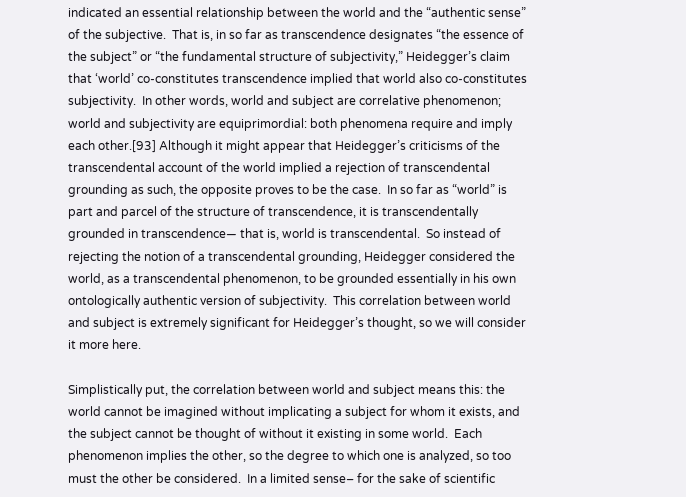indicated an essential relationship between the world and the “authentic sense” of the subjective.  That is, in so far as transcendence designates “the essence of the subject” or “the fundamental structure of subjectivity,” Heidegger’s claim that ‘world’ co-constitutes transcendence implied that world also co-constitutes subjectivity.  In other words, world and subject are correlative phenomenon; world and subjectivity are equiprimordial: both phenomena require and imply each other.[93] Although it might appear that Heidegger’s criticisms of the transcendental account of the world implied a rejection of transcendental grounding as such, the opposite proves to be the case.  In so far as “world” is part and parcel of the structure of transcendence, it is transcendentally grounded in transcendence— that is, world is transcendental.  So instead of rejecting the notion of a transcendental grounding, Heidegger considered the world, as a transcendental phenomenon, to be grounded essentially in his own ontologically authentic version of subjectivity.  This correlation between world and subject is extremely significant for Heidegger’s thought, so we will consider it more here.

Simplistically put, the correlation between world and subject means this: the world cannot be imagined without implicating a subject for whom it exists, and the subject cannot be thought of without it existing in some world.  Each phenomenon implies the other, so the degree to which one is analyzed, so too must the other be considered.  In a limited sense– for the sake of scientific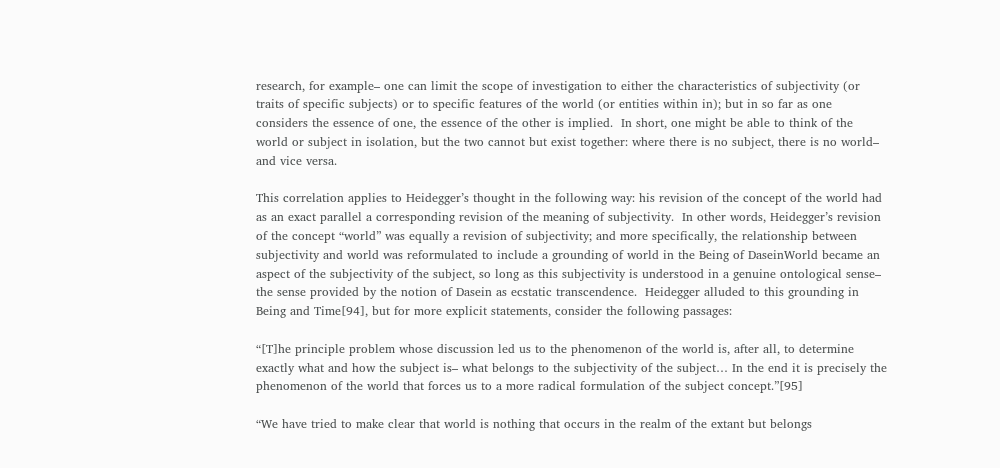research, for example– one can limit the scope of investigation to either the characteristics of subjectivity (or traits of specific subjects) or to specific features of the world (or entities within in); but in so far as one considers the essence of one, the essence of the other is implied.  In short, one might be able to think of the world or subject in isolation, but the two cannot but exist together: where there is no subject, there is no world– and vice versa.

This correlation applies to Heidegger’s thought in the following way: his revision of the concept of the world had as an exact parallel a corresponding revision of the meaning of subjectivity.  In other words, Heidegger’s revision of the concept “world” was equally a revision of subjectivity; and more specifically, the relationship between subjectivity and world was reformulated to include a grounding of world in the Being of DaseinWorld became an aspect of the subjectivity of the subject, so long as this subjectivity is understood in a genuine ontological sense– the sense provided by the notion of Dasein as ecstatic transcendence.  Heidegger alluded to this grounding in Being and Time[94], but for more explicit statements, consider the following passages:

“[T]he principle problem whose discussion led us to the phenomenon of the world is, after all, to determine exactly what and how the subject is– what belongs to the subjectivity of the subject… In the end it is precisely the phenomenon of the world that forces us to a more radical formulation of the subject concept.”[95]

“We have tried to make clear that world is nothing that occurs in the realm of the extant but belongs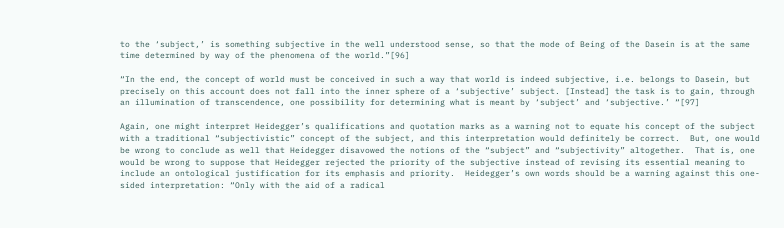to the ‘subject,’ is something subjective in the well understood sense, so that the mode of Being of the Dasein is at the same time determined by way of the phenomena of the world.”[96]

“In the end, the concept of world must be conceived in such a way that world is indeed subjective, i.e. belongs to Dasein, but precisely on this account does not fall into the inner sphere of a ‘subjective’ subject. [Instead] the task is to gain, through an illumination of transcendence, one possibility for determining what is meant by ‘subject’ and ‘subjective.’ “[97]

Again, one might interpret Heidegger’s qualifications and quotation marks as a warning not to equate his concept of the subject with a traditional “subjectivistic” concept of the subject, and this interpretation would definitely be correct.  But, one would be wrong to conclude as well that Heidegger disavowed the notions of the “subject” and “subjectivity” altogether.  That is, one would be wrong to suppose that Heidegger rejected the priority of the subjective instead of revising its essential meaning to include an ontological justification for its emphasis and priority.  Heidegger’s own words should be a warning against this one-sided interpretation: “Only with the aid of a radical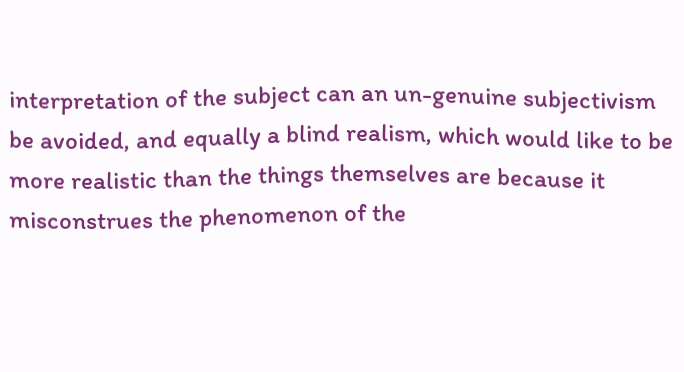interpretation of the subject can an un-genuine subjectivism be avoided, and equally a blind realism, which would like to be more realistic than the things themselves are because it misconstrues the phenomenon of the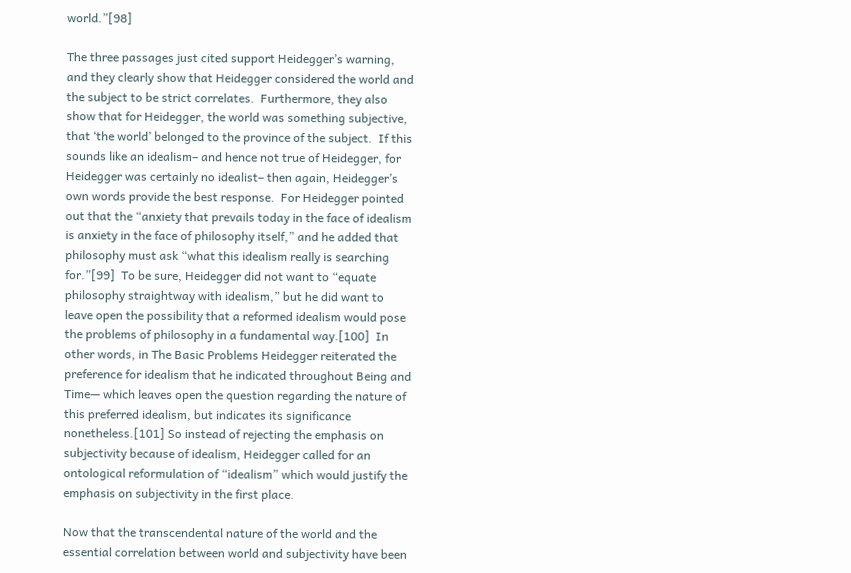world.”[98]

The three passages just cited support Heidegger’s warning, and they clearly show that Heidegger considered the world and the subject to be strict correlates.  Furthermore, they also show that for Heidegger, the world was something subjective, that ‘the world’ belonged to the province of the subject.  If this sounds like an idealism– and hence not true of Heidegger, for Heidegger was certainly no idealist– then again, Heidegger’s own words provide the best response.  For Heidegger pointed out that the “anxiety that prevails today in the face of idealism is anxiety in the face of philosophy itself,” and he added that philosophy must ask “what this idealism really is searching for.”[99]  To be sure, Heidegger did not want to “equate philosophy straightway with idealism,” but he did want to leave open the possibility that a reformed idealism would pose the problems of philosophy in a fundamental way.[100]  In other words, in The Basic Problems Heidegger reiterated the preference for idealism that he indicated throughout Being and Time— which leaves open the question regarding the nature of this preferred idealism, but indicates its significance nonetheless.[101] So instead of rejecting the emphasis on subjectivity because of idealism, Heidegger called for an ontological reformulation of “idealism” which would justify the emphasis on subjectivity in the first place.

Now that the transcendental nature of the world and the essential correlation between world and subjectivity have been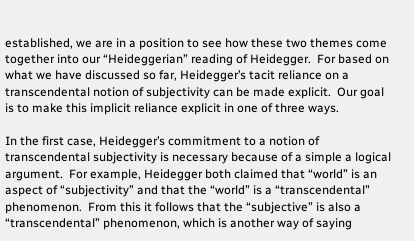established, we are in a position to see how these two themes come together into our “Heideggerian” reading of Heidegger.  For based on what we have discussed so far, Heidegger’s tacit reliance on a transcendental notion of subjectivity can be made explicit.  Our goal is to make this implicit reliance explicit in one of three ways.

In the first case, Heidegger’s commitment to a notion of transcendental subjectivity is necessary because of a simple a logical argument.  For example, Heidegger both claimed that “world” is an aspect of “subjectivity” and that the “world” is a “transcendental” phenomenon.  From this it follows that the “subjective” is also a “transcendental” phenomenon, which is another way of saying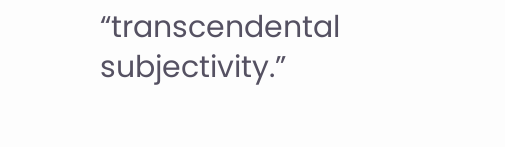“transcendental subjectivity.”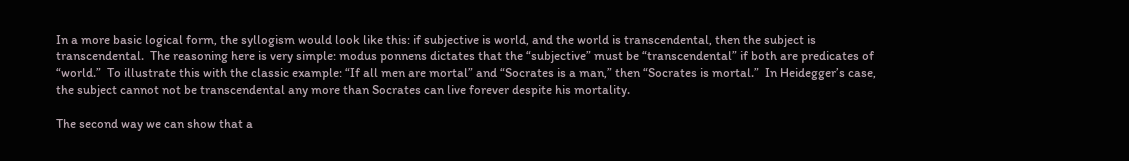In a more basic logical form, the syllogism would look like this: if subjective is world, and the world is transcendental, then the subject is transcendental.  The reasoning here is very simple: modus ponnens dictates that the “subjective” must be “transcendental” if both are predicates of “world.”  To illustrate this with the classic example: “If all men are mortal” and “Socrates is a man,” then “Socrates is mortal.”  In Heidegger’s case, the subject cannot not be transcendental any more than Socrates can live forever despite his mortality.

The second way we can show that a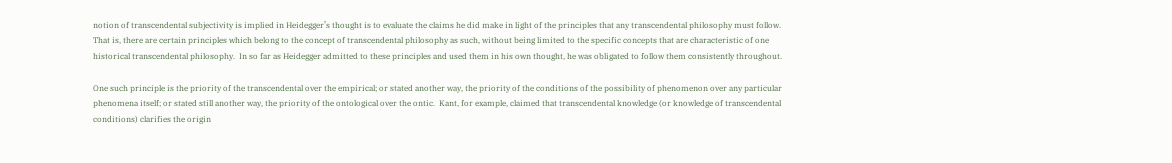notion of transcendental subjectivity is implied in Heidegger’s thought is to evaluate the claims he did make in light of the principles that any transcendental philosophy must follow.  That is, there are certain principles which belong to the concept of transcendental philosophy as such, without being limited to the specific concepts that are characteristic of one historical transcendental philosophy.  In so far as Heidegger admitted to these principles and used them in his own thought, he was obligated to follow them consistently throughout.

One such principle is the priority of the transcendental over the empirical; or stated another way, the priority of the conditions of the possibility of phenomenon over any particular phenomena itself; or stated still another way, the priority of the ontological over the ontic.  Kant, for example, claimed that transcendental knowledge (or knowledge of transcendental conditions) clarifies the origin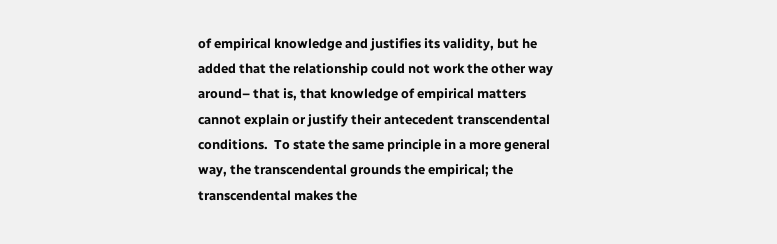of empirical knowledge and justifies its validity, but he added that the relationship could not work the other way around– that is, that knowledge of empirical matters cannot explain or justify their antecedent transcendental conditions.  To state the same principle in a more general way, the transcendental grounds the empirical; the transcendental makes the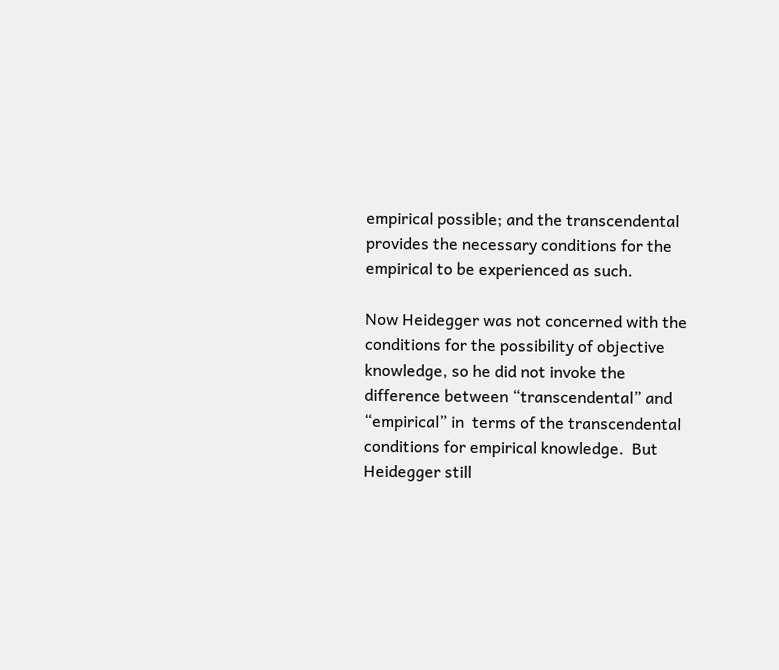empirical possible; and the transcendental provides the necessary conditions for the empirical to be experienced as such.

Now Heidegger was not concerned with the conditions for the possibility of objective knowledge, so he did not invoke the difference between “transcendental” and “empirical” in  terms of the transcendental conditions for empirical knowledge.  But Heidegger still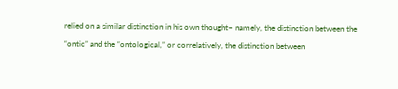relied on a similar distinction in his own thought– namely, the distinction between the “ontic” and the “ontological,” or correlatively, the distinction between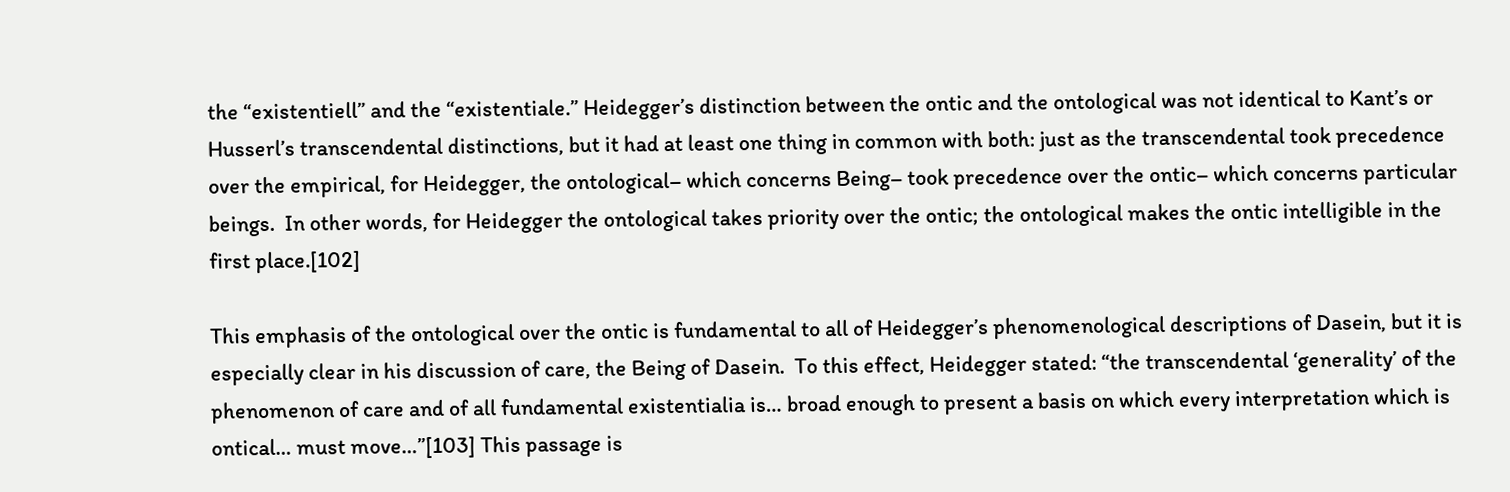the “existentiell” and the “existentiale.” Heidegger’s distinction between the ontic and the ontological was not identical to Kant’s or Husserl’s transcendental distinctions, but it had at least one thing in common with both: just as the transcendental took precedence over the empirical, for Heidegger, the ontological– which concerns Being– took precedence over the ontic– which concerns particular beings.  In other words, for Heidegger the ontological takes priority over the ontic; the ontological makes the ontic intelligible in the first place.[102]

This emphasis of the ontological over the ontic is fundamental to all of Heidegger’s phenomenological descriptions of Dasein, but it is especially clear in his discussion of care, the Being of Dasein.  To this effect, Heidegger stated: “the transcendental ‘generality’ of the phenomenon of care and of all fundamental existentialia is… broad enough to present a basis on which every interpretation which is ontical… must move…”[103] This passage is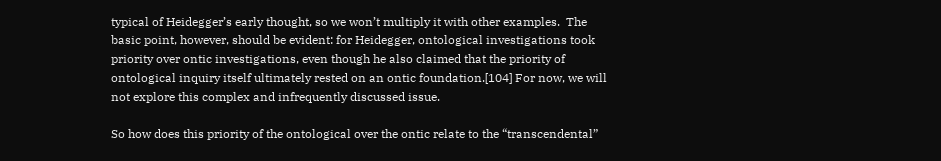typical of Heidegger’s early thought, so we won’t multiply it with other examples.  The basic point, however, should be evident: for Heidegger, ontological investigations took priority over ontic investigations, even though he also claimed that the priority of ontological inquiry itself ultimately rested on an ontic foundation.[104] For now, we will not explore this complex and infrequently discussed issue.

So how does this priority of the ontological over the ontic relate to the “transcendental”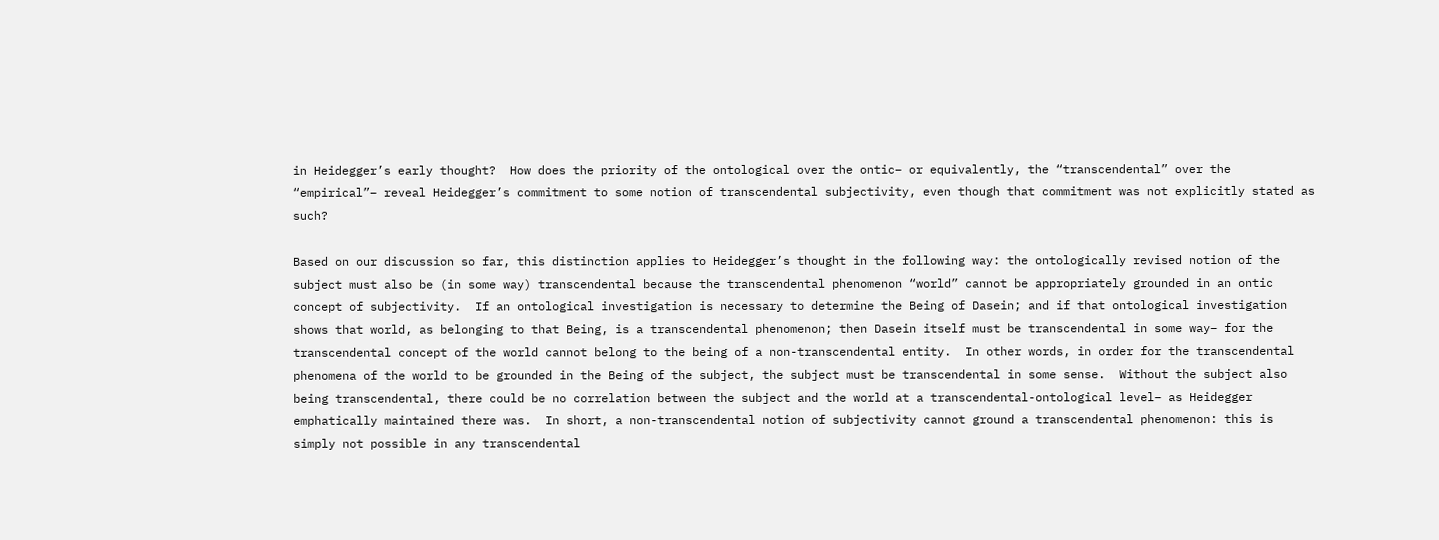in Heidegger’s early thought?  How does the priority of the ontological over the ontic– or equivalently, the “transcendental” over the “empirical”– reveal Heidegger’s commitment to some notion of transcendental subjectivity, even though that commitment was not explicitly stated as such?

Based on our discussion so far, this distinction applies to Heidegger’s thought in the following way: the ontologically revised notion of the subject must also be (in some way) transcendental because the transcendental phenomenon “world” cannot be appropriately grounded in an ontic concept of subjectivity.  If an ontological investigation is necessary to determine the Being of Dasein; and if that ontological investigation shows that world, as belonging to that Being, is a transcendental phenomenon; then Dasein itself must be transcendental in some way– for the transcendental concept of the world cannot belong to the being of a non-transcendental entity.  In other words, in order for the transcendental phenomena of the world to be grounded in the Being of the subject, the subject must be transcendental in some sense.  Without the subject also being transcendental, there could be no correlation between the subject and the world at a transcendental-ontological level– as Heidegger emphatically maintained there was.  In short, a non-transcendental notion of subjectivity cannot ground a transcendental phenomenon: this is simply not possible in any transcendental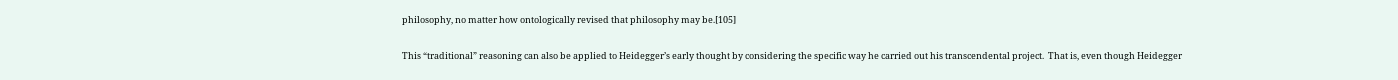philosophy, no matter how ontologically revised that philosophy may be.[105]

This “traditional” reasoning can also be applied to Heidegger’s early thought by considering the specific way he carried out his transcendental project.  That is, even though Heidegger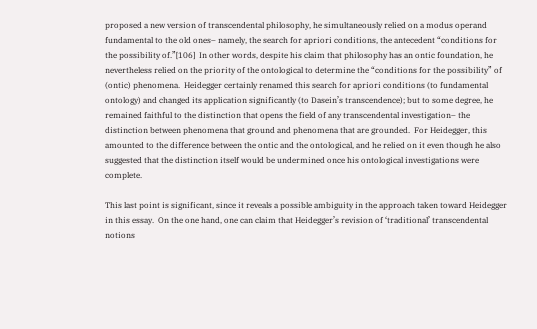proposed a new version of transcendental philosophy, he simultaneously relied on a modus operand fundamental to the old ones– namely, the search for apriori conditions, the antecedent “conditions for the possibility of.”[106]  In other words, despite his claim that philosophy has an ontic foundation, he nevertheless relied on the priority of the ontological to determine the “conditions for the possibility” of (ontic) phenomena.  Heidegger certainly renamed this search for apriori conditions (to fundamental ontology) and changed its application significantly (to Dasein’s transcendence); but to some degree, he remained faithful to the distinction that opens the field of any transcendental investigation– the distinction between phenomena that ground and phenomena that are grounded.  For Heidegger, this amounted to the difference between the ontic and the ontological, and he relied on it even though he also suggested that the distinction itself would be undermined once his ontological investigations were complete.

This last point is significant, since it reveals a possible ambiguity in the approach taken toward Heidegger in this essay.  On the one hand, one can claim that Heidegger’s revision of ‘traditional’ transcendental notions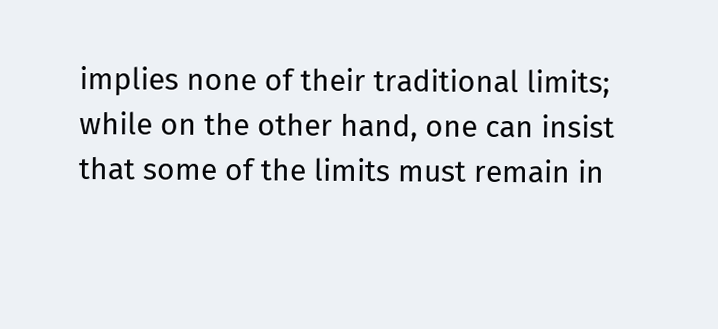implies none of their traditional limits; while on the other hand, one can insist that some of the limits must remain in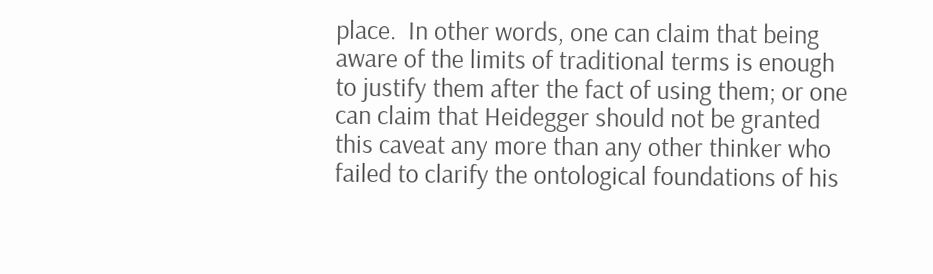place.  In other words, one can claim that being aware of the limits of traditional terms is enough to justify them after the fact of using them; or one can claim that Heidegger should not be granted this caveat any more than any other thinker who failed to clarify the ontological foundations of his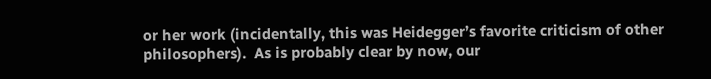or her work (incidentally, this was Heidegger’s favorite criticism of other philosophers).  As is probably clear by now, our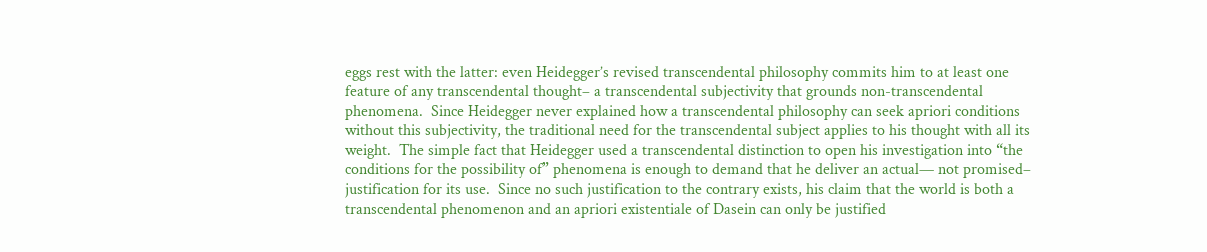eggs rest with the latter: even Heidegger’s revised transcendental philosophy commits him to at least one feature of any transcendental thought– a transcendental subjectivity that grounds non-transcendental phenomena.  Since Heidegger never explained how a transcendental philosophy can seek apriori conditions without this subjectivity, the traditional need for the transcendental subject applies to his thought with all its weight.  The simple fact that Heidegger used a transcendental distinction to open his investigation into “the conditions for the possibility of” phenomena is enough to demand that he deliver an actual— not promised– justification for its use.  Since no such justification to the contrary exists, his claim that the world is both a transcendental phenomenon and an apriori existentiale of Dasein can only be justified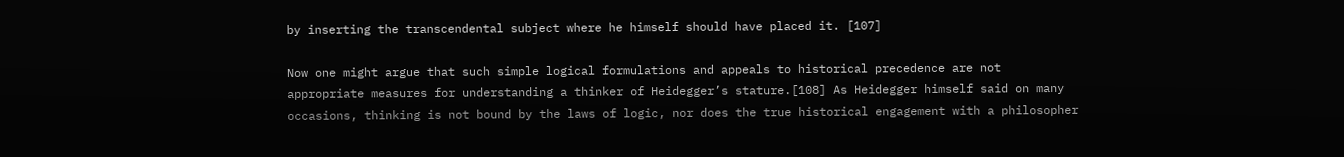by inserting the transcendental subject where he himself should have placed it. [107]

Now one might argue that such simple logical formulations and appeals to historical precedence are not appropriate measures for understanding a thinker of Heidegger’s stature.[108] As Heidegger himself said on many occasions, thinking is not bound by the laws of logic, nor does the true historical engagement with a philosopher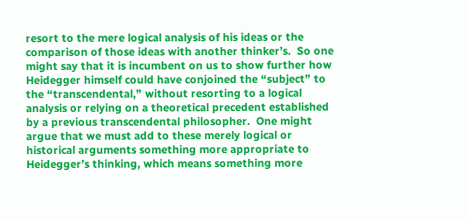resort to the mere logical analysis of his ideas or the comparison of those ideas with another thinker’s.  So one might say that it is incumbent on us to show further how Heidegger himself could have conjoined the “subject” to the “transcendental,” without resorting to a logical analysis or relying on a theoretical precedent established by a previous transcendental philosopher.  One might argue that we must add to these merely logical or historical arguments something more appropriate to Heidegger’s thinking, which means something more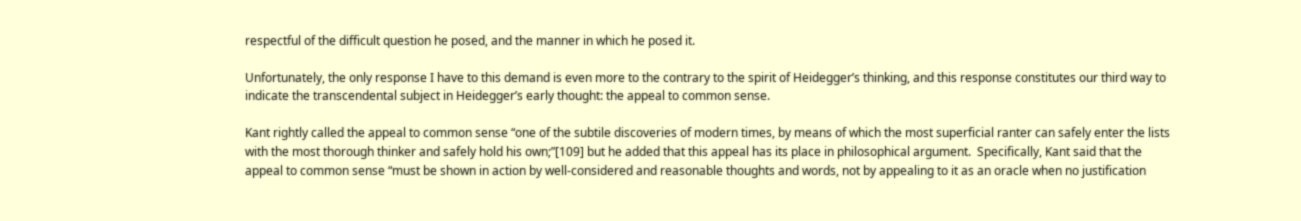respectful of the difficult question he posed, and the manner in which he posed it.

Unfortunately, the only response I have to this demand is even more to the contrary to the spirit of Heidegger’s thinking, and this response constitutes our third way to indicate the transcendental subject in Heidegger’s early thought: the appeal to common sense.

Kant rightly called the appeal to common sense “one of the subtile discoveries of modern times, by means of which the most superficial ranter can safely enter the lists with the most thorough thinker and safely hold his own;”[109] but he added that this appeal has its place in philosophical argument.  Specifically, Kant said that the appeal to common sense “must be shown in action by well-considered and reasonable thoughts and words, not by appealing to it as an oracle when no justification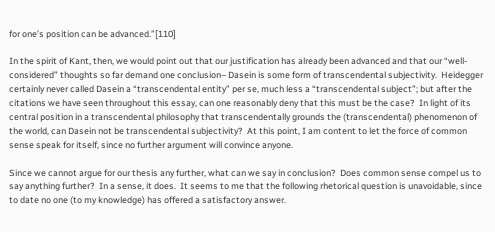for one’s position can be advanced.”[110]

In the spirit of Kant, then, we would point out that our justification has already been advanced and that our “well-considered” thoughts so far demand one conclusion– Dasein is some form of transcendental subjectivity.  Heidegger certainly never called Dasein a “transcendental entity” per se, much less a “transcendental subject”; but after the citations we have seen throughout this essay, can one reasonably deny that this must be the case?  In light of its central position in a transcendental philosophy that transcendentally grounds the (transcendental) phenomenon of the world, can Dasein not be transcendental subjectivity?  At this point, I am content to let the force of common sense speak for itself, since no further argument will convince anyone.

Since we cannot argue for our thesis any further, what can we say in conclusion?  Does common sense compel us to say anything further?  In a sense, it does.  It seems to me that the following rhetorical question is unavoidable, since to date no one (to my knowledge) has offered a satisfactory answer.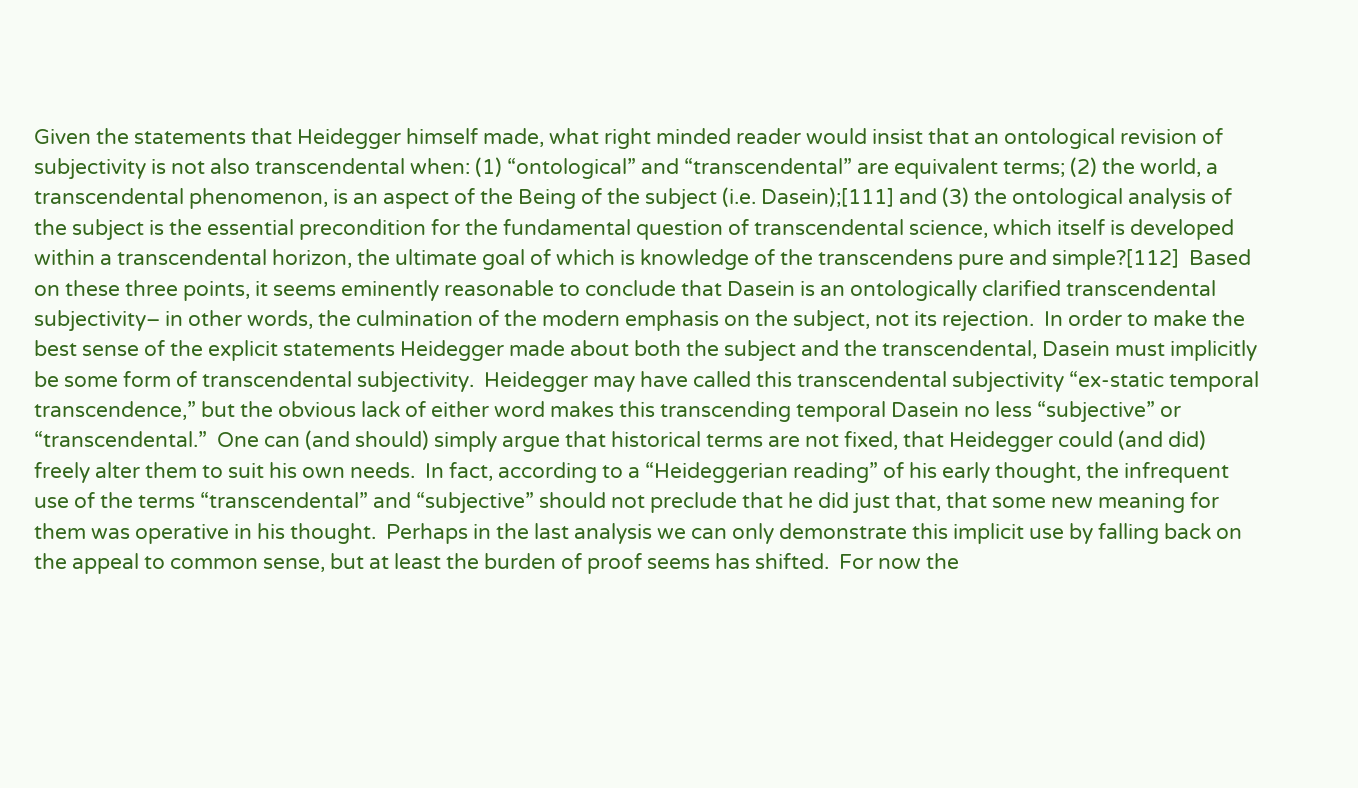Given the statements that Heidegger himself made, what right minded reader would insist that an ontological revision of subjectivity is not also transcendental when: (1) “ontological” and “transcendental” are equivalent terms; (2) the world, a transcendental phenomenon, is an aspect of the Being of the subject (i.e. Dasein);[111] and (3) the ontological analysis of the subject is the essential precondition for the fundamental question of transcendental science, which itself is developed within a transcendental horizon, the ultimate goal of which is knowledge of the transcendens pure and simple?[112]  Based on these three points, it seems eminently reasonable to conclude that Dasein is an ontologically clarified transcendental subjectivity– in other words, the culmination of the modern emphasis on the subject, not its rejection.  In order to make the best sense of the explicit statements Heidegger made about both the subject and the transcendental, Dasein must implicitly be some form of transcendental subjectivity.  Heidegger may have called this transcendental subjectivity “ex-static temporal transcendence,” but the obvious lack of either word makes this transcending temporal Dasein no less “subjective” or “transcendental.”  One can (and should) simply argue that historical terms are not fixed, that Heidegger could (and did) freely alter them to suit his own needs.  In fact, according to a “Heideggerian reading” of his early thought, the infrequent use of the terms “transcendental” and “subjective” should not preclude that he did just that, that some new meaning for them was operative in his thought.  Perhaps in the last analysis we can only demonstrate this implicit use by falling back on the appeal to common sense, but at least the burden of proof seems has shifted.  For now the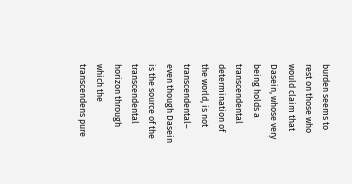burden seems to rest on those who would claim that Dasein, whose very being holds a transcendental determination of the world, is not transcendental– even though Dasein is the source of the transcendental horizon through which the transcendens pure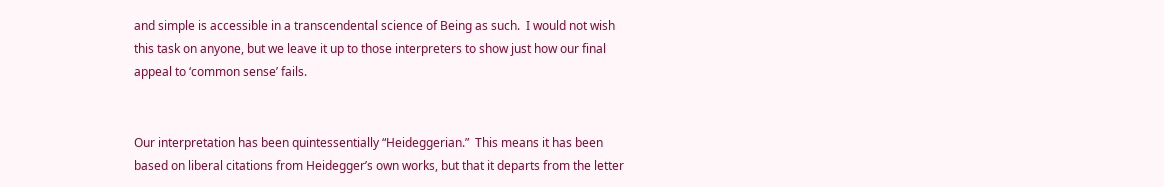and simple is accessible in a transcendental science of Being as such.  I would not wish this task on anyone, but we leave it up to those interpreters to show just how our final appeal to ‘common sense’ fails.


Our interpretation has been quintessentially “Heideggerian.”  This means it has been based on liberal citations from Heidegger’s own works, but that it departs from the letter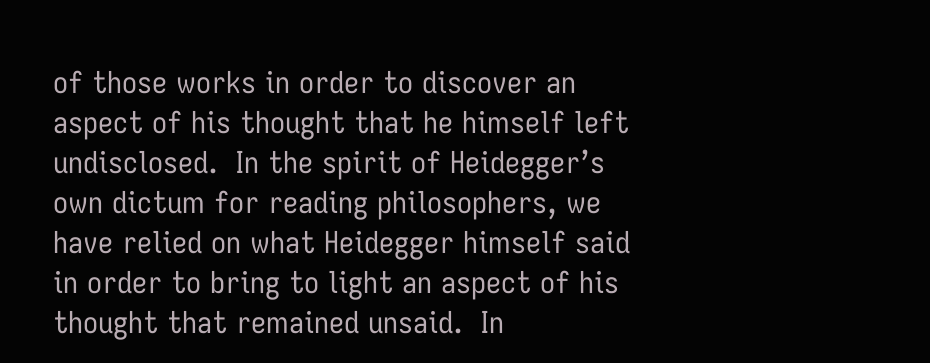of those works in order to discover an aspect of his thought that he himself left undisclosed.  In the spirit of Heidegger’s own dictum for reading philosophers, we have relied on what Heidegger himself said in order to bring to light an aspect of his thought that remained unsaid.  In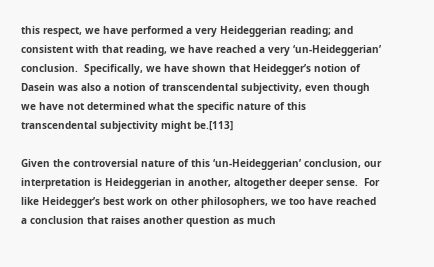this respect, we have performed a very Heideggerian reading; and consistent with that reading, we have reached a very ‘un-Heideggerian’ conclusion.  Specifically, we have shown that Heidegger’s notion of Dasein was also a notion of transcendental subjectivity, even though we have not determined what the specific nature of this transcendental subjectivity might be.[113]

Given the controversial nature of this ‘un-Heideggerian’ conclusion, our interpretation is Heideggerian in another, altogether deeper sense.  For like Heidegger’s best work on other philosophers, we too have reached a conclusion that raises another question as much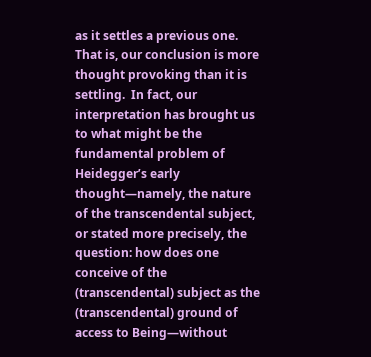as it settles a previous one.  That is, our conclusion is more thought provoking than it is settling.  In fact, our interpretation has brought us to what might be the fundamental problem of Heidegger’s early thought—namely, the nature of the transcendental subject, or stated more precisely, the question: how does one conceive of the (transcendental) subject as the (transcendental) ground of access to Being—without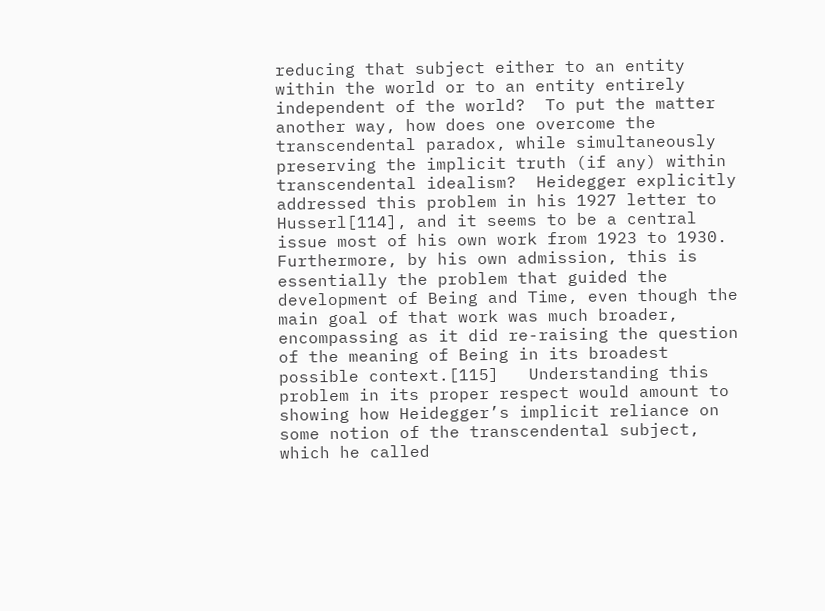reducing that subject either to an entity within the world or to an entity entirely independent of the world?  To put the matter another way, how does one overcome the transcendental paradox, while simultaneously preserving the implicit truth (if any) within transcendental idealism?  Heidegger explicitly addressed this problem in his 1927 letter to Husserl[114], and it seems to be a central issue most of his own work from 1923 to 1930.  Furthermore, by his own admission, this is essentially the problem that guided the development of Being and Time, even though the main goal of that work was much broader, encompassing as it did re-raising the question of the meaning of Being in its broadest possible context.[115]   Understanding this problem in its proper respect would amount to showing how Heidegger’s implicit reliance on some notion of the transcendental subject, which he called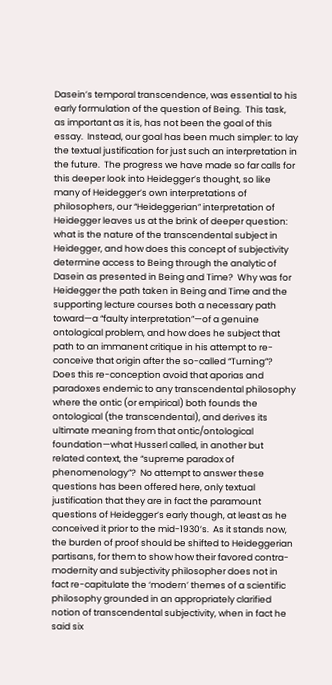Dasein’s temporal transcendence, was essential to his early formulation of the question of Being.  This task, as important as it is, has not been the goal of this essay.  Instead, our goal has been much simpler: to lay the textual justification for just such an interpretation in the future.  The progress we have made so far calls for this deeper look into Heidegger’s thought, so like many of Heidegger’s own interpretations of philosophers, our “Heideggerian” interpretation of Heidegger leaves us at the brink of deeper question: what is the nature of the transcendental subject in Heidegger, and how does this concept of subjectivity determine access to Being through the analytic of Dasein as presented in Being and Time?  Why was for Heidegger the path taken in Being and Time and the supporting lecture courses both a necessary path toward—a “faulty interpretation”—of a genuine ontological problem, and how does he subject that path to an immanent critique in his attempt to re-conceive that origin after the so-called “Turning”?   Does this re-conception avoid that aporias and paradoxes endemic to any transcendental philosophy where the ontic (or empirical) both founds the ontological (the transcendental), and derives its ultimate meaning from that ontic/ontological foundation—what Husserl called, in another but related context, the “supreme paradox of phenomenology”?  No attempt to answer these questions has been offered here, only textual justification that they are in fact the paramount questions of Heidegger’s early though, at least as he conceived it prior to the mid-1930’s.  As it stands now, the burden of proof should be shifted to Heideggerian partisans, for them to show how their favored contra- modernity and subjectivity philosopher does not in fact re-capitulate the ‘modern’ themes of a scientific philosophy grounded in an appropriately clarified notion of transcendental subjectivity, when in fact he said six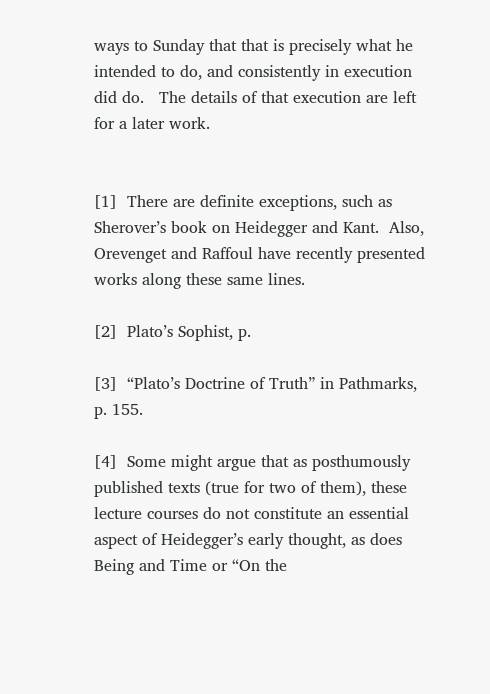ways to Sunday that that is precisely what he intended to do, and consistently in execution did do.   The details of that execution are left for a later work.


[1]  There are definite exceptions, such as Sherover’s book on Heidegger and Kant.  Also, Orevenget and Raffoul have recently presented works along these same lines.

[2]  Plato’s Sophist, p.

[3]  “Plato’s Doctrine of Truth” in Pathmarks, p. 155.

[4]  Some might argue that as posthumously published texts (true for two of them), these lecture courses do not constitute an essential aspect of Heidegger’s early thought, as does Being and Time or “On the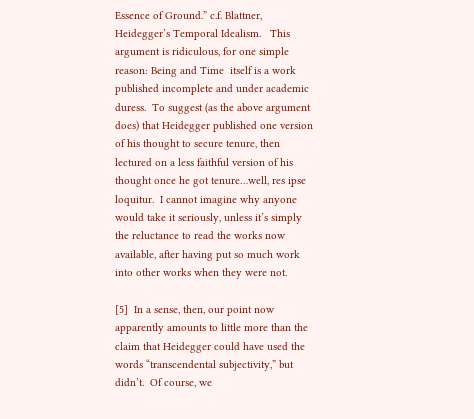Essence of Ground.” c.f. Blattner, Heidegger’s Temporal Idealism.   This argument is ridiculous, for one simple reason: Being and Time  itself is a work published incomplete and under academic duress.  To suggest (as the above argument does) that Heidegger published one version of his thought to secure tenure, then lectured on a less faithful version of his thought once he got tenure…well, res ipse loquitur.  I cannot imagine why anyone would take it seriously, unless it’s simply the reluctance to read the works now available, after having put so much work into other works when they were not.

[5]  In a sense, then, our point now apparently amounts to little more than the claim that Heidegger could have used the words “transcendental subjectivity,” but didn’t.  Of course, we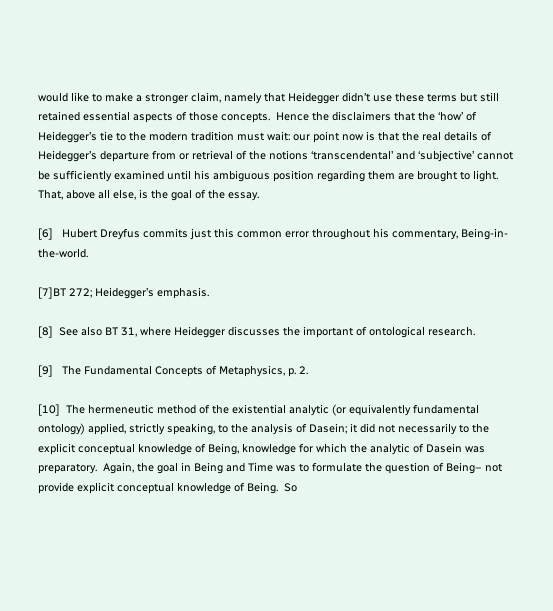would like to make a stronger claim, namely that Heidegger didn’t use these terms but still retained essential aspects of those concepts.  Hence the disclaimers that the ‘how’ of Heidegger’s tie to the modern tradition must wait: our point now is that the real details of Heidegger’s departure from or retrieval of the notions ‘transcendental’ and ‘subjective’ cannot be sufficiently examined until his ambiguous position regarding them are brought to light.  That, above all else, is the goal of the essay.

[6]   Hubert Dreyfus commits just this common error throughout his commentary, Being-in-the-world.

[7]BT 272; Heidegger’s emphasis.

[8]  See also BT 31, where Heidegger discusses the important of ontological research.

[9]   The Fundamental Concepts of Metaphysics, p. 2.

[10]  The hermeneutic method of the existential analytic (or equivalently fundamental ontology) applied, strictly speaking, to the analysis of Dasein; it did not necessarily to the explicit conceptual knowledge of Being, knowledge for which the analytic of Dasein was preparatory.  Again, the goal in Being and Time was to formulate the question of Being– not provide explicit conceptual knowledge of Being.  So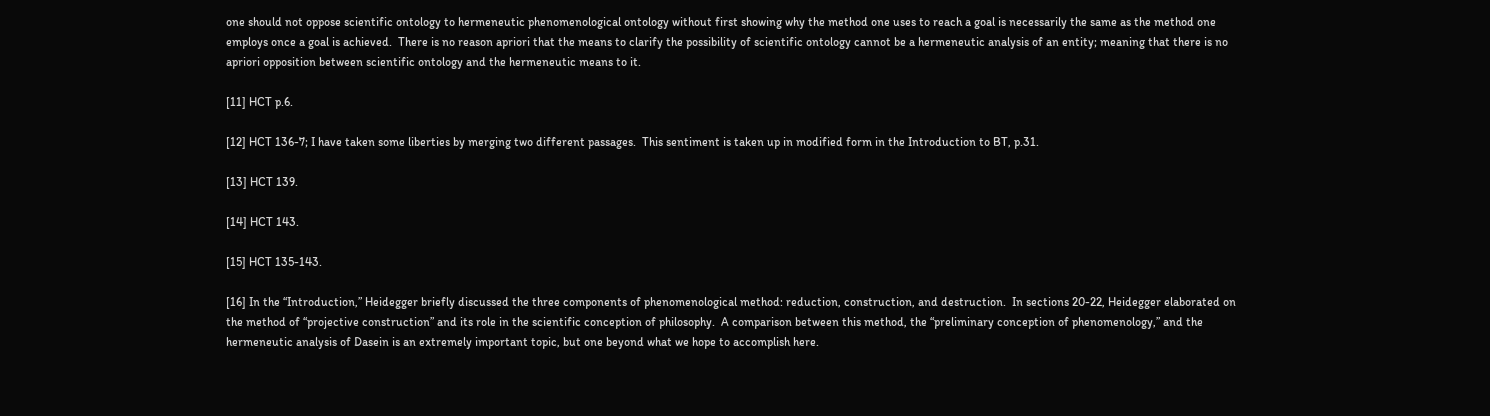one should not oppose scientific ontology to hermeneutic phenomenological ontology without first showing why the method one uses to reach a goal is necessarily the same as the method one employs once a goal is achieved.  There is no reason apriori that the means to clarify the possibility of scientific ontology cannot be a hermeneutic analysis of an entity; meaning that there is no apriori opposition between scientific ontology and the hermeneutic means to it.

[11] HCT p.6.

[12] HCT 136-7; I have taken some liberties by merging two different passages.  This sentiment is taken up in modified form in the Introduction to BT, p.31.

[13] HCT 139.

[14] HCT 143.

[15] HCT 135-143.

[16] In the “Introduction,” Heidegger briefly discussed the three components of phenomenological method: reduction, construction, and destruction.  In sections 20-22, Heidegger elaborated on the method of “projective construction” and its role in the scientific conception of philosophy.  A comparison between this method, the “preliminary conception of phenomenology,” and the hermeneutic analysis of Dasein is an extremely important topic, but one beyond what we hope to accomplish here.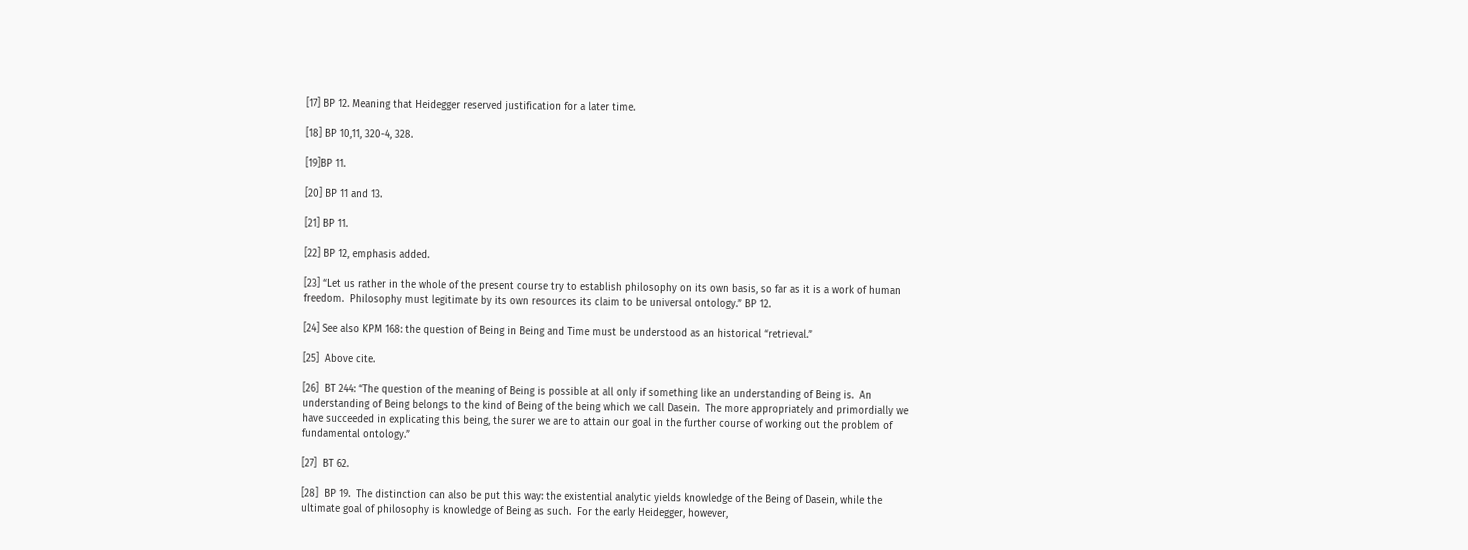[17] BP 12. Meaning that Heidegger reserved justification for a later time.

[18] BP 10,11, 320-4, 328.

[19]BP 11.

[20] BP 11 and 13.

[21] BP 11.

[22] BP 12, emphasis added.

[23] “Let us rather in the whole of the present course try to establish philosophy on its own basis, so far as it is a work of human freedom.  Philosophy must legitimate by its own resources its claim to be universal ontology.” BP 12.

[24] See also KPM 168: the question of Being in Being and Time must be understood as an historical “retrieval.”

[25]  Above cite.

[26]  BT 244: “The question of the meaning of Being is possible at all only if something like an understanding of Being is.  An understanding of Being belongs to the kind of Being of the being which we call Dasein.  The more appropriately and primordially we have succeeded in explicating this being, the surer we are to attain our goal in the further course of working out the problem of fundamental ontology.”

[27]  BT 62.

[28]  BP 19.  The distinction can also be put this way: the existential analytic yields knowledge of the Being of Dasein, while the ultimate goal of philosophy is knowledge of Being as such.  For the early Heidegger, however,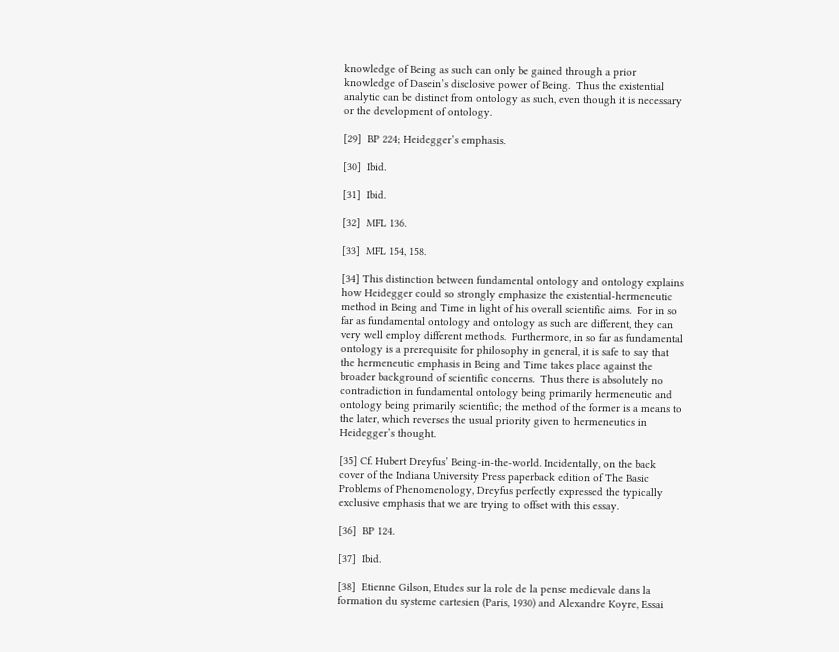knowledge of Being as such can only be gained through a prior knowledge of Dasein’s disclosive power of Being.  Thus the existential analytic can be distinct from ontology as such, even though it is necessary or the development of ontology.

[29]  BP 224; Heidegger’s emphasis.

[30]  Ibid.

[31]  Ibid.

[32]  MFL 136.

[33]  MFL 154, 158.

[34] This distinction between fundamental ontology and ontology explains how Heidegger could so strongly emphasize the existential-hermeneutic method in Being and Time in light of his overall scientific aims.  For in so far as fundamental ontology and ontology as such are different, they can very well employ different methods.  Furthermore, in so far as fundamental ontology is a prerequisite for philosophy in general, it is safe to say that the hermeneutic emphasis in Being and Time takes place against the broader background of scientific concerns.  Thus there is absolutely no contradiction in fundamental ontology being primarily hermeneutic and ontology being primarily scientific; the method of the former is a means to the later, which reverses the usual priority given to hermeneutics in Heidegger’s thought.

[35] Cf. Hubert Dreyfus’ Being-in-the-world. Incidentally, on the back cover of the Indiana University Press paperback edition of The Basic Problems of Phenomenology, Dreyfus perfectly expressed the typically exclusive emphasis that we are trying to offset with this essay.

[36]  BP 124.

[37]  Ibid.

[38]  Etienne Gilson, Etudes sur la role de la pense medievale dans la formation du systeme cartesien (Paris, 1930) and Alexandre Koyre, Essai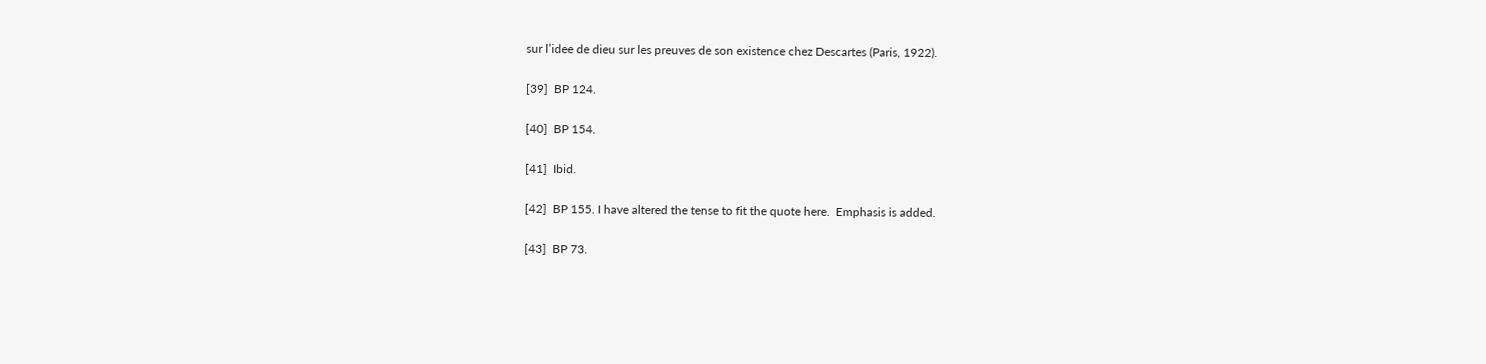sur l’idee de dieu sur les preuves de son existence chez Descartes (Paris, 1922).

[39]  BP 124.

[40]  BP 154.

[41]  Ibid.

[42]  BP 155. I have altered the tense to fit the quote here.  Emphasis is added.

[43]  BP 73.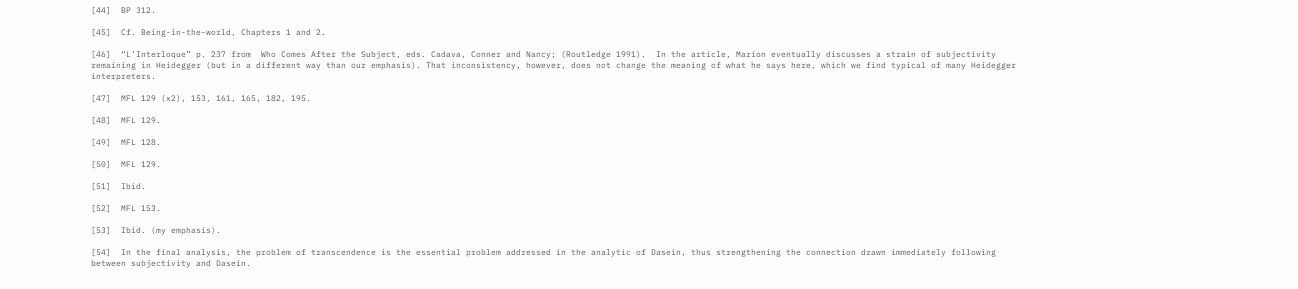[44]  BP 312.

[45]  Cf. Being-in-the-world, Chapters 1 and 2.

[46]  “L’Interloque” p. 237 from  Who Comes After the Subject, eds. Cadava, Conner and Nancy; (Routledge 1991).  In the article, Marion eventually discusses a strain of subjectivity remaining in Heidegger (but in a different way than our emphasis). That inconsistency, however, does not change the meaning of what he says here, which we find typical of many Heidegger interpreters.

[47]  MFL 129 (x2), 153, 161, 165, 182, 195.

[48]  MFL 129.

[49]  MFL 128.

[50]  MFL 129.

[51]  Ibid.

[52]  MFL 153.

[53]  Ibid. (my emphasis).

[54]  In the final analysis, the problem of transcendence is the essential problem addressed in the analytic of Dasein, thus strengthening the connection drawn immediately following between subjectivity and Dasein.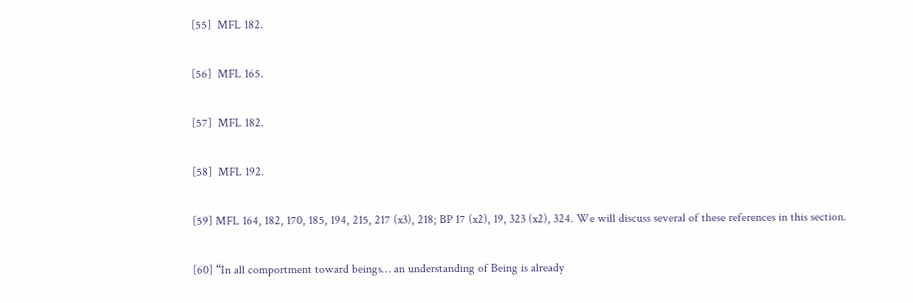[55]  MFL 182.

[56]  MFL 165.

[57]  MFL 182.

[58]  MFL 192.

[59] MFL 164, 182, 170, 185, 194, 215, 217 (x3), 218; BP 17 (x2), 19, 323 (x2), 324. We will discuss several of these references in this section.

[60] “In all comportment toward beings… an understanding of Being is already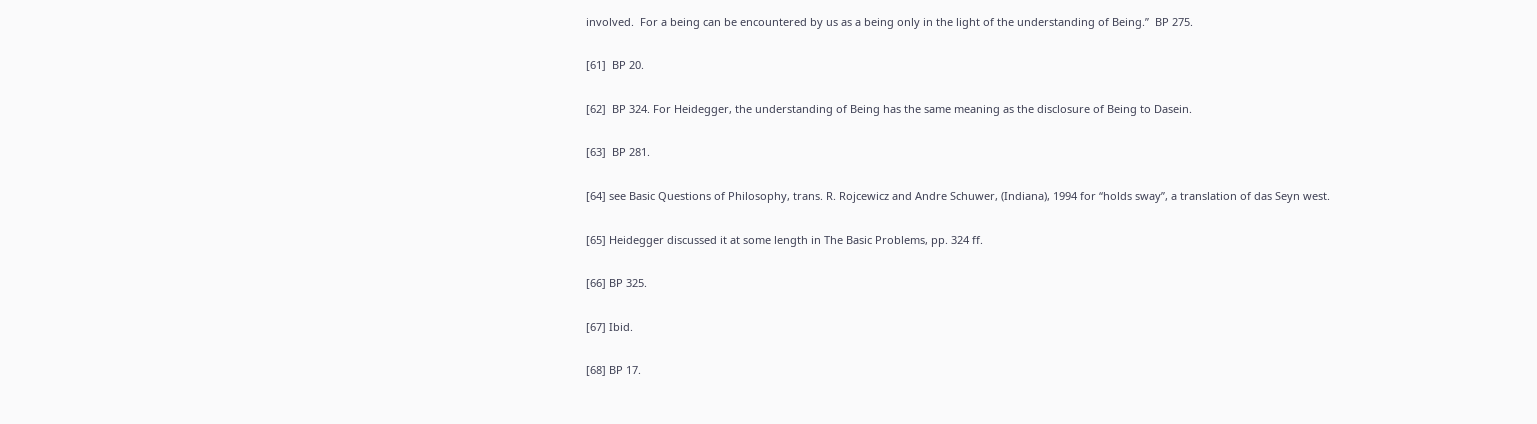involved.  For a being can be encountered by us as a being only in the light of the understanding of Being.”  BP 275.

[61]  BP 20.

[62]  BP 324. For Heidegger, the understanding of Being has the same meaning as the disclosure of Being to Dasein.

[63]  BP 281.

[64] see Basic Questions of Philosophy, trans. R. Rojcewicz and Andre Schuwer, (Indiana), 1994 for “holds sway”, a translation of das Seyn west.

[65] Heidegger discussed it at some length in The Basic Problems, pp. 324 ff.

[66] BP 325.

[67] Ibid.

[68] BP 17.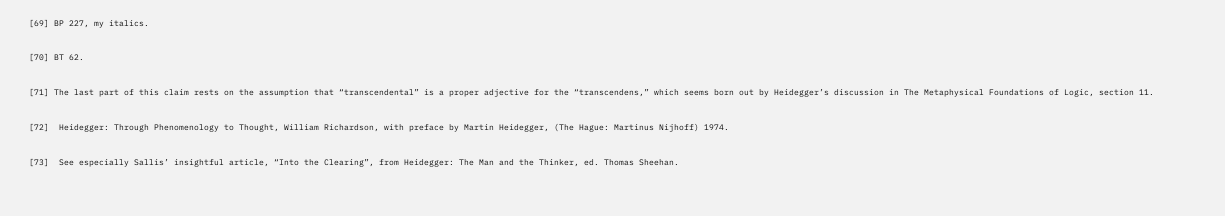[69] BP 227, my italics.

[70] BT 62.

[71] The last part of this claim rests on the assumption that “transcendental” is a proper adjective for the “transcendens,” which seems born out by Heidegger’s discussion in The Metaphysical Foundations of Logic, section 11.

[72]  Heidegger: Through Phenomenology to Thought, William Richardson, with preface by Martin Heidegger, (The Hague: Martinus Nijhoff) 1974.

[73]  See especially Sallis’ insightful article, “Into the Clearing”, from Heidegger: The Man and the Thinker, ed. Thomas Sheehan.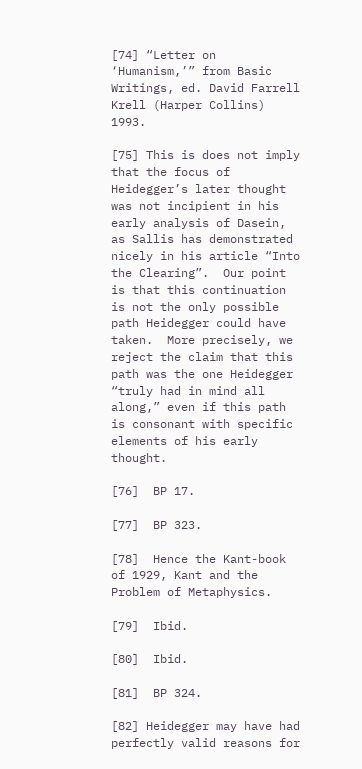[74] “Letter on ‘Humanism,’” from Basic Writings, ed. David Farrell Krell (Harper Collins) 1993.

[75] This is does not imply that the focus of Heidegger’s later thought was not incipient in his early analysis of Dasein, as Sallis has demonstrated nicely in his article “Into the Clearing”.  Our point is that this continuation is not the only possible path Heidegger could have taken.  More precisely, we reject the claim that this path was the one Heidegger “truly had in mind all along,” even if this path is consonant with specific elements of his early thought.

[76]  BP 17.

[77]  BP 323.

[78]  Hence the Kant-book of 1929, Kant and the Problem of Metaphysics.

[79]  Ibid.

[80]  Ibid.

[81]  BP 324.

[82] Heidegger may have had perfectly valid reasons for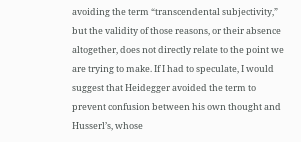avoiding the term “transcendental subjectivity,” but the validity of those reasons, or their absence altogether, does not directly relate to the point we are trying to make. If I had to speculate, I would suggest that Heidegger avoided the term to prevent confusion between his own thought and Husserl’s, whose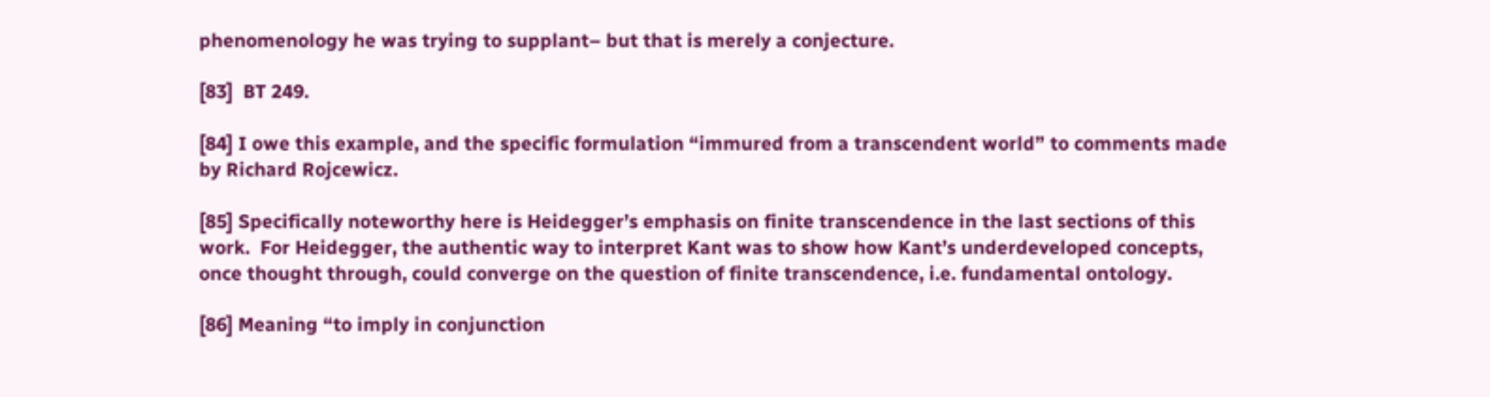phenomenology he was trying to supplant– but that is merely a conjecture.

[83]  BT 249.

[84] I owe this example, and the specific formulation “immured from a transcendent world” to comments made by Richard Rojcewicz.

[85] Specifically noteworthy here is Heidegger’s emphasis on finite transcendence in the last sections of this work.  For Heidegger, the authentic way to interpret Kant was to show how Kant’s underdeveloped concepts, once thought through, could converge on the question of finite transcendence, i.e. fundamental ontology.

[86] Meaning “to imply in conjunction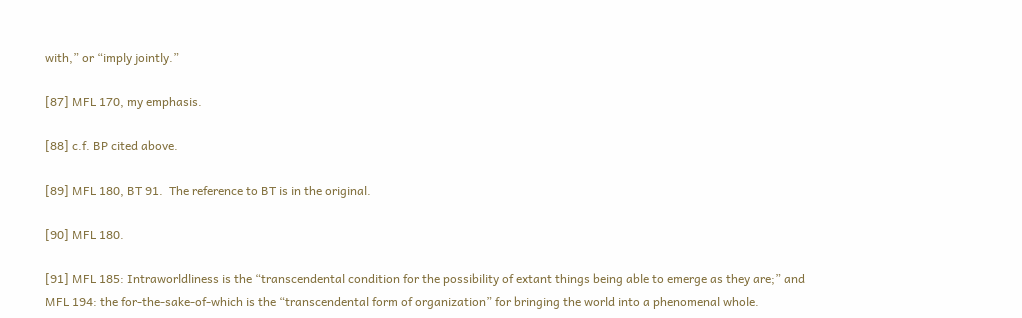with,” or “imply jointly.”

[87] MFL 170, my emphasis.

[88] c.f. BP cited above.

[89] MFL 180, BT 91.  The reference to BT is in the original.

[90] MFL 180.

[91] MFL 185: Intraworldliness is the “transcendental condition for the possibility of extant things being able to emerge as they are;” and MFL 194: the for-the-sake-of-which is the “transcendental form of organization” for bringing the world into a phenomenal whole.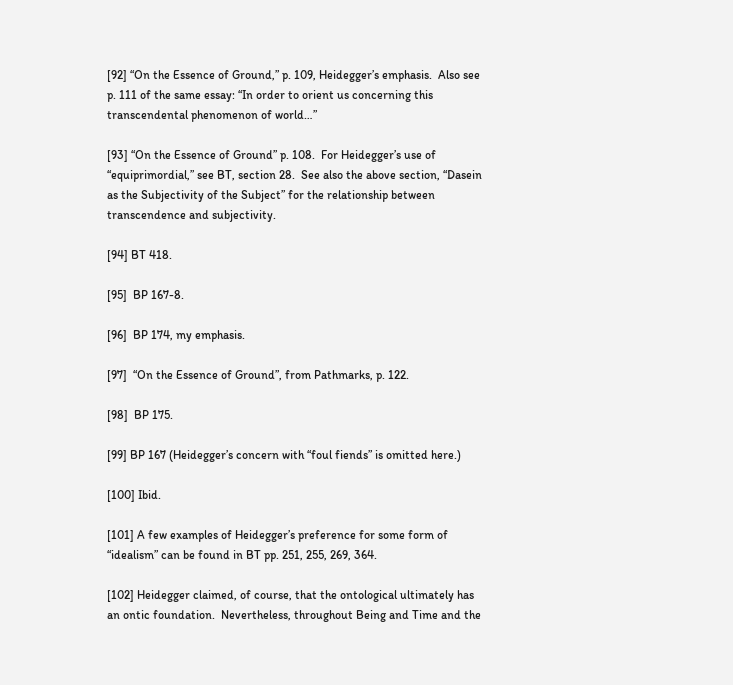[92] “On the Essence of Ground,” p. 109, Heidegger’s emphasis.  Also see p. 111 of the same essay: “In order to orient us concerning this transcendental phenomenon of world…”

[93] “On the Essence of Ground” p. 108.  For Heidegger’s use of “equiprimordial,” see BT, section 28.  See also the above section, “Dasein as the Subjectivity of the Subject” for the relationship between transcendence and subjectivity.

[94] BT 418.

[95]  BP 167-8.

[96]  BP 174, my emphasis.

[97]  “On the Essence of Ground”, from Pathmarks, p. 122.

[98]  BP 175.

[99] BP 167 (Heidegger’s concern with “foul fiends” is omitted here.)

[100] Ibid.

[101] A few examples of Heidegger’s preference for some form of “idealism” can be found in BT pp. 251, 255, 269, 364.

[102] Heidegger claimed, of course, that the ontological ultimately has an ontic foundation.  Nevertheless, throughout Being and Time and the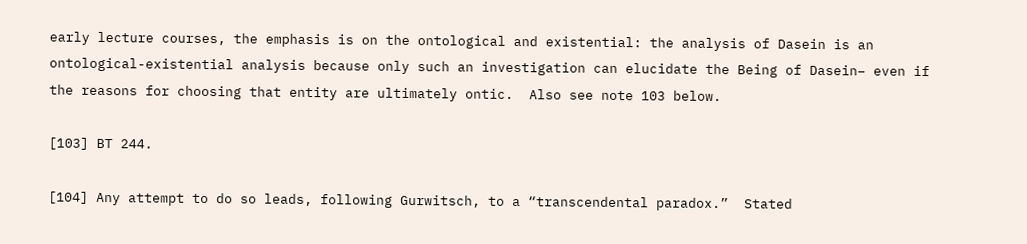early lecture courses, the emphasis is on the ontological and existential: the analysis of Dasein is an ontological-existential analysis because only such an investigation can elucidate the Being of Dasein– even if the reasons for choosing that entity are ultimately ontic.  Also see note 103 below.

[103] BT 244.

[104] Any attempt to do so leads, following Gurwitsch, to a “transcendental paradox.”  Stated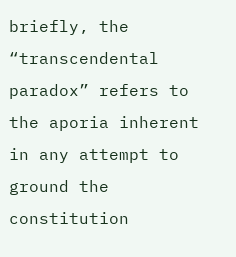briefly, the “transcendental paradox” refers to the aporia inherent in any attempt to ground the constitution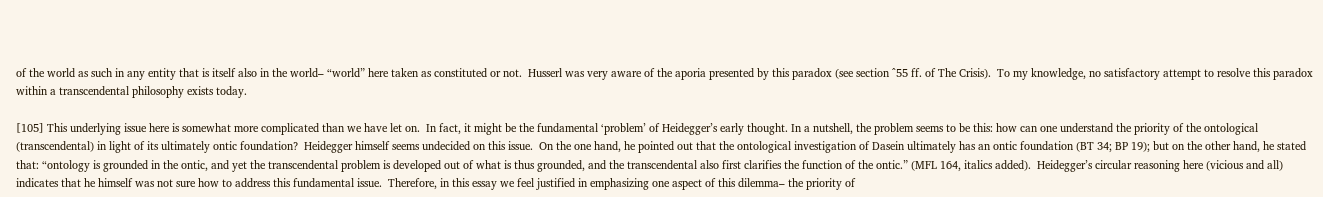of the world as such in any entity that is itself also in the world– “world” here taken as constituted or not.  Husserl was very aware of the aporia presented by this paradox (see section ^55 ff. of The Crisis).  To my knowledge, no satisfactory attempt to resolve this paradox within a transcendental philosophy exists today.

[105] This underlying issue here is somewhat more complicated than we have let on.  In fact, it might be the fundamental ‘problem’ of Heidegger’s early thought. In a nutshell, the problem seems to be this: how can one understand the priority of the ontological (transcendental) in light of its ultimately ontic foundation?  Heidegger himself seems undecided on this issue.  On the one hand, he pointed out that the ontological investigation of Dasein ultimately has an ontic foundation (BT 34; BP 19); but on the other hand, he stated that: “ontology is grounded in the ontic, and yet the transcendental problem is developed out of what is thus grounded, and the transcendental also first clarifies the function of the ontic.” (MFL 164, italics added).  Heidegger’s circular reasoning here (vicious and all) indicates that he himself was not sure how to address this fundamental issue.  Therefore, in this essay we feel justified in emphasizing one aspect of this dilemma– the priority of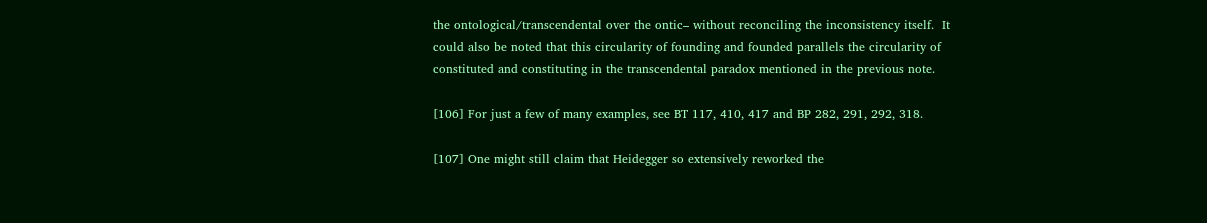the ontological/transcendental over the ontic– without reconciling the inconsistency itself.  It could also be noted that this circularity of founding and founded parallels the circularity of constituted and constituting in the transcendental paradox mentioned in the previous note.

[106] For just a few of many examples, see BT 117, 410, 417 and BP 282, 291, 292, 318.

[107] One might still claim that Heidegger so extensively reworked the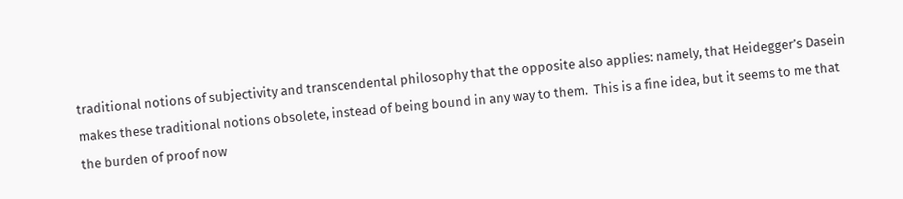traditional notions of subjectivity and transcendental philosophy that the opposite also applies: namely, that Heidegger’s Dasein makes these traditional notions obsolete, instead of being bound in any way to them.  This is a fine idea, but it seems to me that the burden of proof now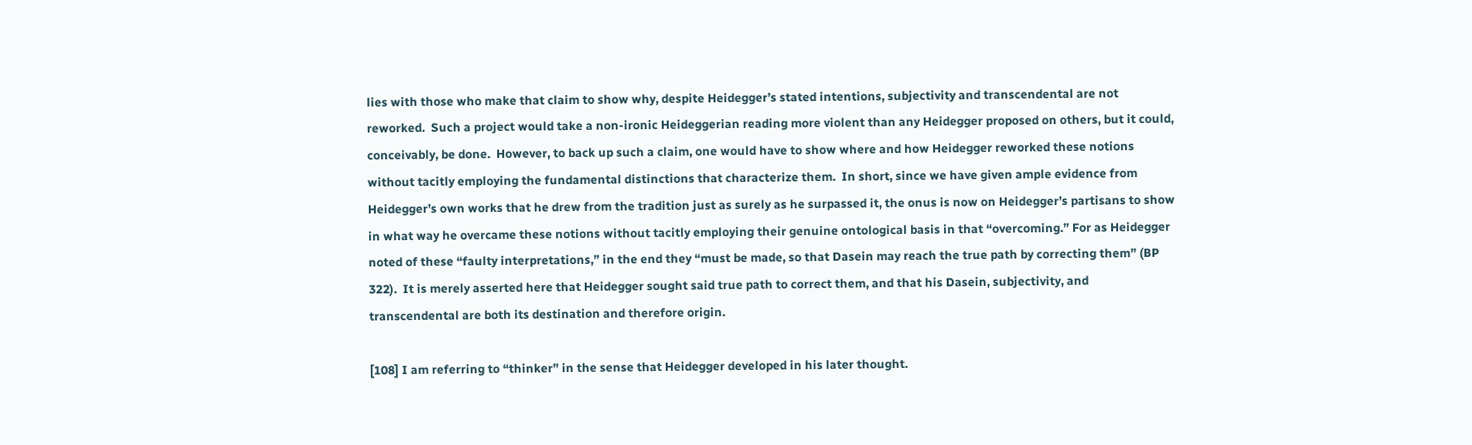lies with those who make that claim to show why, despite Heidegger’s stated intentions, subjectivity and transcendental are not reworked.  Such a project would take a non-ironic Heideggerian reading more violent than any Heidegger proposed on others, but it could, conceivably, be done.  However, to back up such a claim, one would have to show where and how Heidegger reworked these notions without tacitly employing the fundamental distinctions that characterize them.  In short, since we have given ample evidence from Heidegger’s own works that he drew from the tradition just as surely as he surpassed it, the onus is now on Heidegger’s partisans to show in what way he overcame these notions without tacitly employing their genuine ontological basis in that “overcoming.” For as Heidegger noted of these “faulty interpretations,” in the end they “must be made, so that Dasein may reach the true path by correcting them” (BP 322).  It is merely asserted here that Heidegger sought said true path to correct them, and that his Dasein, subjectivity, and transcendental are both its destination and therefore origin.

[108] I am referring to “thinker” in the sense that Heidegger developed in his later thought.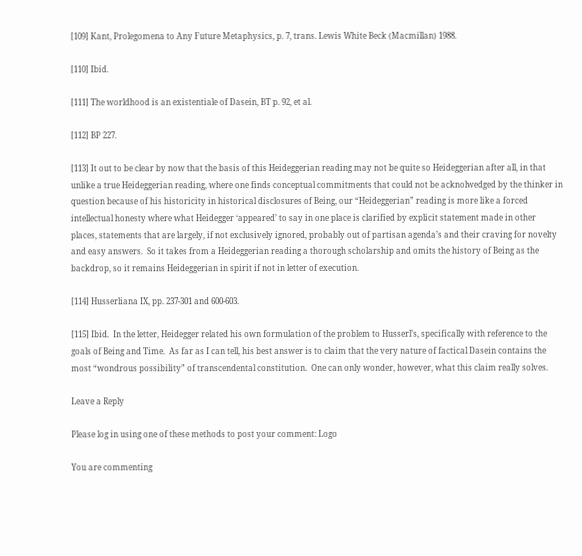[109] Kant, Prolegomena to Any Future Metaphysics, p. 7, trans. Lewis White Beck (Macmillan) 1988.

[110] Ibid.

[111] The worldhood is an existentiale of Dasein, BT p. 92, et al.

[112] BP 227.

[113] It out to be clear by now that the basis of this Heideggerian reading may not be quite so Heideggerian after all, in that unlike a true Heideggerian reading, where one finds conceptual commitments that could not be acknolwedged by the thinker in question because of his historicity in historical disclosures of Being, our “Heideggerian” reading is more like a forced intellectual honesty where what Heidegger ‘appeared’ to say in one place is clarified by explicit statement made in other places, statements that are largely, if not exclusively ignored, probably out of partisan agenda’s and their craving for novelty and easy answers.  So it takes from a Heideggerian reading a thorough scholarship and omits the history of Being as the backdrop, so it remains Heideggerian in spirit if not in letter of execution.

[114] Husserliana IX, pp. 237-301 and 600-603.

[115] Ibid.  In the letter, Heidegger related his own formulation of the problem to Husserl’s, specifically with reference to the goals of Being and Time.  As far as I can tell, his best answer is to claim that the very nature of factical Dasein contains the most “wondrous possibility” of transcendental constitution.  One can only wonder, however, what this claim really solves.

Leave a Reply

Please log in using one of these methods to post your comment: Logo

You are commenting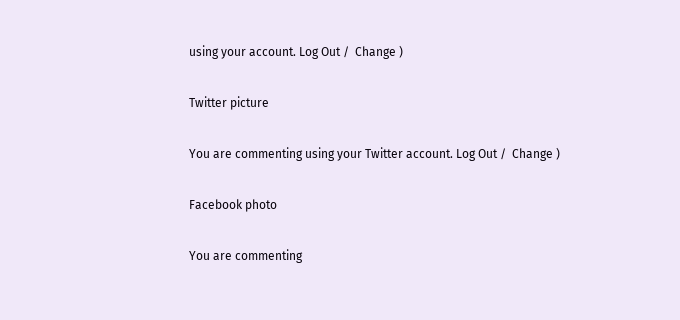using your account. Log Out /  Change )

Twitter picture

You are commenting using your Twitter account. Log Out /  Change )

Facebook photo

You are commenting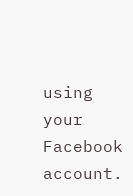using your Facebook account.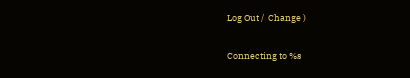Log Out /  Change )

Connecting to %s